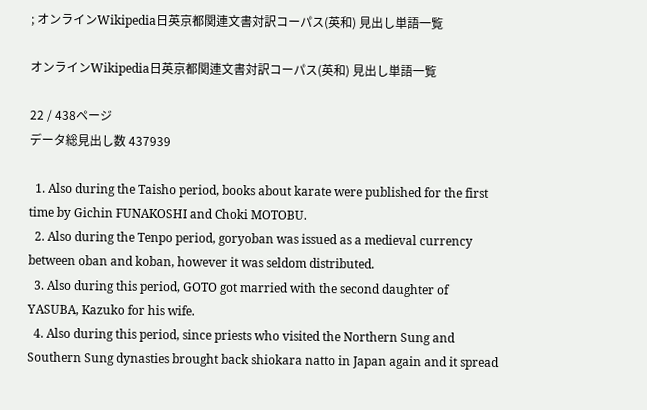; オンラインWikipedia日英京都関連文書対訳コーパス(英和) 見出し単語一覧

オンラインWikipedia日英京都関連文書対訳コーパス(英和) 見出し単語一覧

22 / 438ページ
データ総見出し数 437939

  1. Also during the Taisho period, books about karate were published for the first time by Gichin FUNAKOSHI and Choki MOTOBU.
  2. Also during the Tenpo period, goryoban was issued as a medieval currency between oban and koban, however it was seldom distributed.
  3. Also during this period, GOTO got married with the second daughter of YASUBA, Kazuko for his wife.
  4. Also during this period, since priests who visited the Northern Sung and Southern Sung dynasties brought back shiokara natto in Japan again and it spread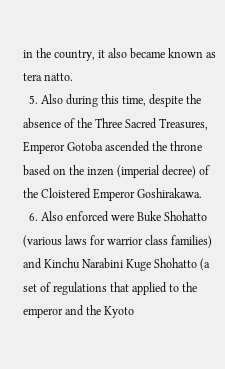in the country, it also became known as tera natto.
  5. Also during this time, despite the absence of the Three Sacred Treasures, Emperor Gotoba ascended the throne based on the inzen (imperial decree) of the Cloistered Emperor Goshirakawa.
  6. Also enforced were Buke Shohatto (various laws for warrior class families) and Kinchu Narabini Kuge Shohatto (a set of regulations that applied to the emperor and the Kyoto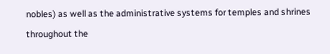nobles) as well as the administrative systems for temples and shrines throughout the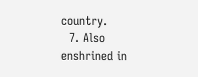country.
  7. Also enshrined in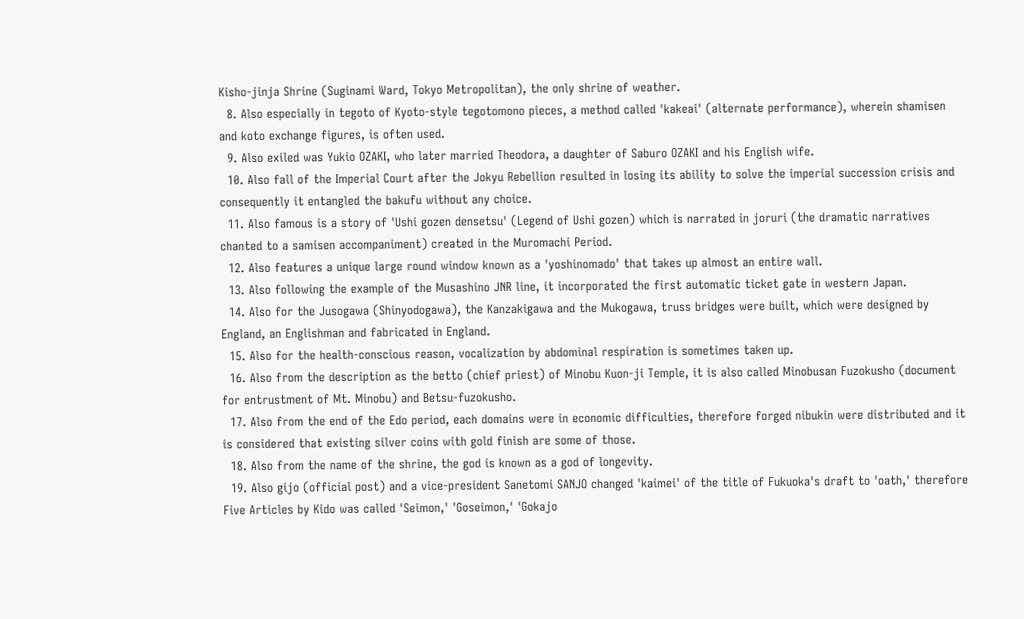Kisho-jinja Shrine (Suginami Ward, Tokyo Metropolitan), the only shrine of weather.
  8. Also especially in tegoto of Kyoto-style tegotomono pieces, a method called 'kakeai' (alternate performance), wherein shamisen and koto exchange figures, is often used.
  9. Also exiled was Yukio OZAKI, who later married Theodora, a daughter of Saburo OZAKI and his English wife.
  10. Also fall of the Imperial Court after the Jokyu Rebellion resulted in losing its ability to solve the imperial succession crisis and consequently it entangled the bakufu without any choice.
  11. Also famous is a story of 'Ushi gozen densetsu' (Legend of Ushi gozen) which is narrated in joruri (the dramatic narratives chanted to a samisen accompaniment) created in the Muromachi Period.
  12. Also features a unique large round window known as a 'yoshinomado' that takes up almost an entire wall.
  13. Also following the example of the Musashino JNR line, it incorporated the first automatic ticket gate in western Japan.
  14. Also for the Jusogawa (Shinyodogawa), the Kanzakigawa and the Mukogawa, truss bridges were built, which were designed by England, an Englishman and fabricated in England.
  15. Also for the health-conscious reason, vocalization by abdominal respiration is sometimes taken up.
  16. Also from the description as the betto (chief priest) of Minobu Kuon-ji Temple, it is also called Minobusan Fuzokusho (document for entrustment of Mt. Minobu) and Betsu-fuzokusho.
  17. Also from the end of the Edo period, each domains were in economic difficulties, therefore forged nibukin were distributed and it is considered that existing silver coins with gold finish are some of those.
  18. Also from the name of the shrine, the god is known as a god of longevity.
  19. Also gijo (official post) and a vice-president Sanetomi SANJO changed 'kaimei' of the title of Fukuoka's draft to 'oath,' therefore Five Articles by Kido was called 'Seimon,' 'Goseimon,' 'Gokajo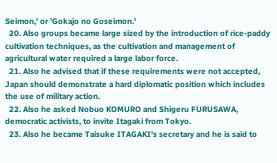Seimon,' or 'Gokajo no Goseimon.'
  20. Also groups became large sized by the introduction of rice-paddy cultivation techniques, as the cultivation and management of agricultural water required a large labor force.
  21. Also he advised that if these requirements were not accepted, Japan should demonstrate a hard diplomatic position which includes the use of military action.
  22. Also he asked Nobuo KOMURO and Shigeru FURUSAWA, democratic activists, to invite Itagaki from Tokyo.
  23. Also he became Taisuke ITAGAKI's secretary and he is said to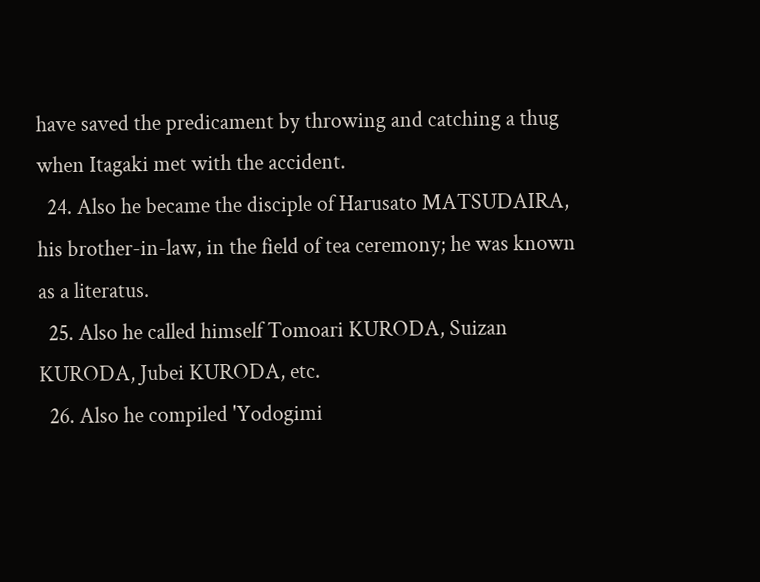have saved the predicament by throwing and catching a thug when Itagaki met with the accident.
  24. Also he became the disciple of Harusato MATSUDAIRA, his brother-in-law, in the field of tea ceremony; he was known as a literatus.
  25. Also he called himself Tomoari KURODA, Suizan KURODA, Jubei KURODA, etc.
  26. Also he compiled 'Yodogimi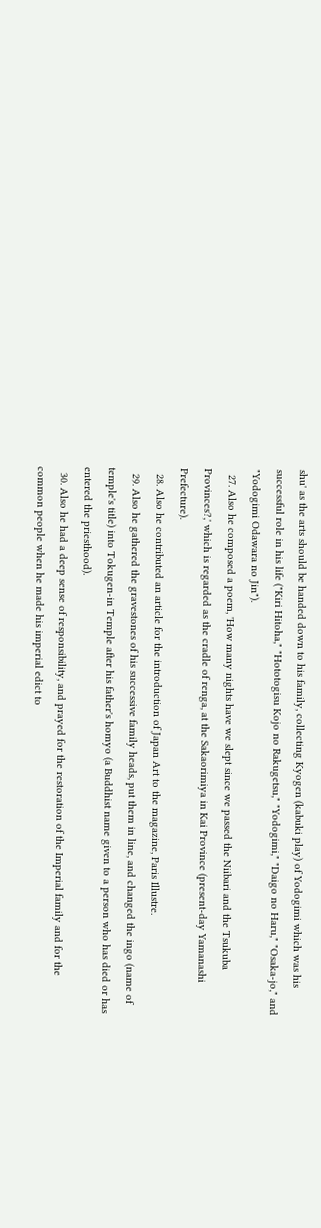shu' as the arts should be handed down to his family, collecting Kyogen (kabuki play) of Yodogimi which was his successful role in his life ("Kiri Hitoha," "Hototogisu Kojo no Rakugetsu," "Yodogimi," "Daigo no Haru," "Osaka-jo," and "Yodogimi Odawara no Jin").
  27. Also he composed a poem, 'How many nights have we slept since we passed the Niibari and the Tsukuba Provinces?,' which is regarded as the cradle of renga, at the Sakaorimiya in Kai Province (present-day Yamanashi Prefecture).
  28. Also he contributed an article for the introduction of Japan Art to the magazine, Paris Illustre.
  29. Also he gathered the gravestones of his successive family heads, put them in line, and changed the ingo (name of temple's title) into Tokugen-in Temple after his father's homyo (a Buddhist name given to a person who has died or has entered the priesthood).
  30. Also he had a deep sense of responsibility, and prayed for the restoration of the Imperial family and for the common people when he made his imperial edict to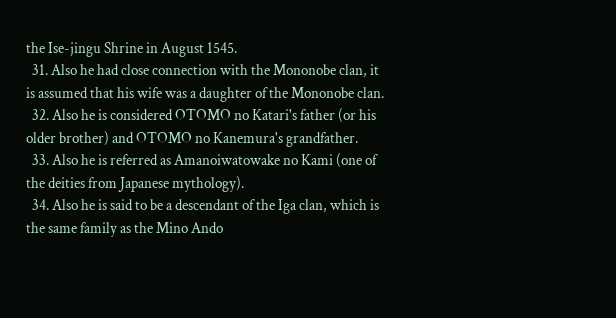the Ise-jingu Shrine in August 1545.
  31. Also he had close connection with the Mononobe clan, it is assumed that his wife was a daughter of the Mononobe clan.
  32. Also he is considered OTOMO no Katari's father (or his older brother) and OTOMO no Kanemura's grandfather.
  33. Also he is referred as Amanoiwatowake no Kami (one of the deities from Japanese mythology).
  34. Also he is said to be a descendant of the Iga clan, which is the same family as the Mino Ando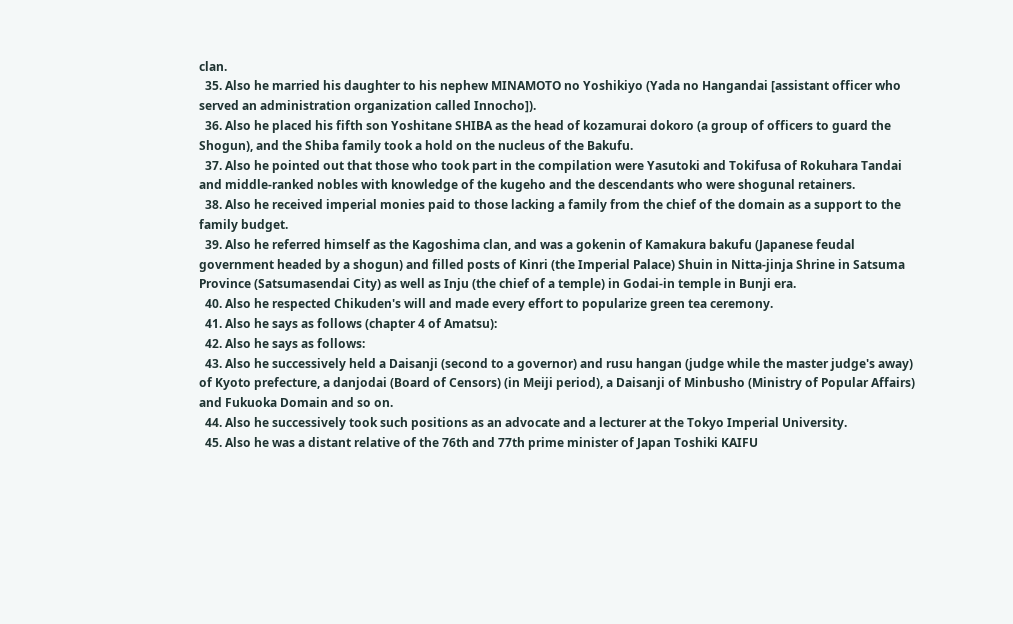clan.
  35. Also he married his daughter to his nephew MINAMOTO no Yoshikiyo (Yada no Hangandai [assistant officer who served an administration organization called Innocho]).
  36. Also he placed his fifth son Yoshitane SHIBA as the head of kozamurai dokoro (a group of officers to guard the Shogun), and the Shiba family took a hold on the nucleus of the Bakufu.
  37. Also he pointed out that those who took part in the compilation were Yasutoki and Tokifusa of Rokuhara Tandai and middle-ranked nobles with knowledge of the kugeho and the descendants who were shogunal retainers.
  38. Also he received imperial monies paid to those lacking a family from the chief of the domain as a support to the family budget.
  39. Also he referred himself as the Kagoshima clan, and was a gokenin of Kamakura bakufu (Japanese feudal government headed by a shogun) and filled posts of Kinri (the Imperial Palace) Shuin in Nitta-jinja Shrine in Satsuma Province (Satsumasendai City) as well as Inju (the chief of a temple) in Godai-in temple in Bunji era.
  40. Also he respected Chikuden's will and made every effort to popularize green tea ceremony.
  41. Also he says as follows (chapter 4 of Amatsu):
  42. Also he says as follows:
  43. Also he successively held a Daisanji (second to a governor) and rusu hangan (judge while the master judge's away) of Kyoto prefecture, a danjodai (Board of Censors) (in Meiji period), a Daisanji of Minbusho (Ministry of Popular Affairs) and Fukuoka Domain and so on.
  44. Also he successively took such positions as an advocate and a lecturer at the Tokyo Imperial University.
  45. Also he was a distant relative of the 76th and 77th prime minister of Japan Toshiki KAIFU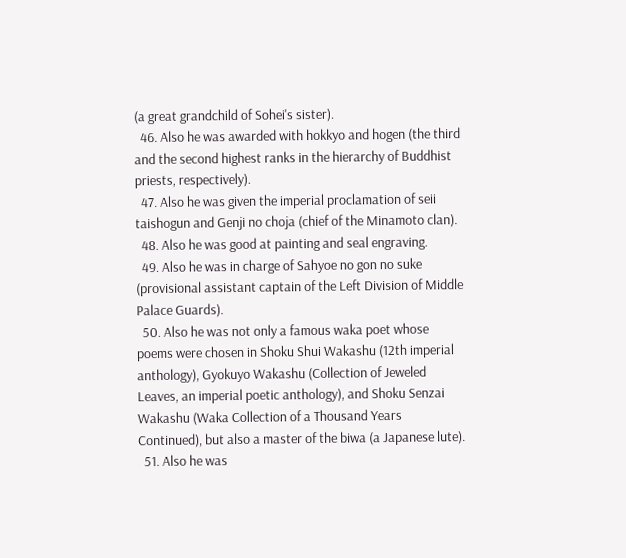(a great grandchild of Sohei's sister).
  46. Also he was awarded with hokkyo and hogen (the third and the second highest ranks in the hierarchy of Buddhist priests, respectively).
  47. Also he was given the imperial proclamation of seii taishogun and Genji no choja (chief of the Minamoto clan).
  48. Also he was good at painting and seal engraving.
  49. Also he was in charge of Sahyoe no gon no suke (provisional assistant captain of the Left Division of Middle Palace Guards).
  50. Also he was not only a famous waka poet whose poems were chosen in Shoku Shui Wakashu (12th imperial anthology), Gyokuyo Wakashu (Collection of Jeweled Leaves, an imperial poetic anthology), and Shoku Senzai Wakashu (Waka Collection of a Thousand Years Continued), but also a master of the biwa (a Japanese lute).
  51. Also he was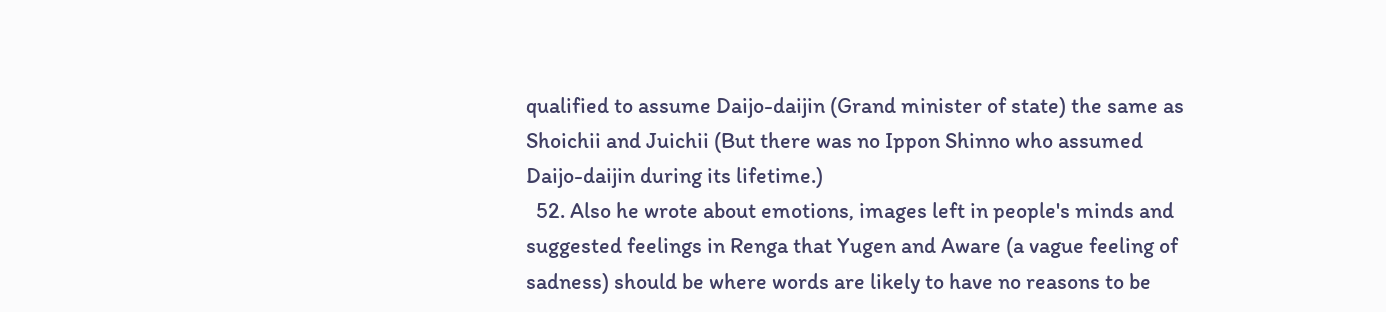qualified to assume Daijo-daijin (Grand minister of state) the same as Shoichii and Juichii (But there was no Ippon Shinno who assumed Daijo-daijin during its lifetime.)
  52. Also he wrote about emotions, images left in people's minds and suggested feelings in Renga that Yugen and Aware (a vague feeling of sadness) should be where words are likely to have no reasons to be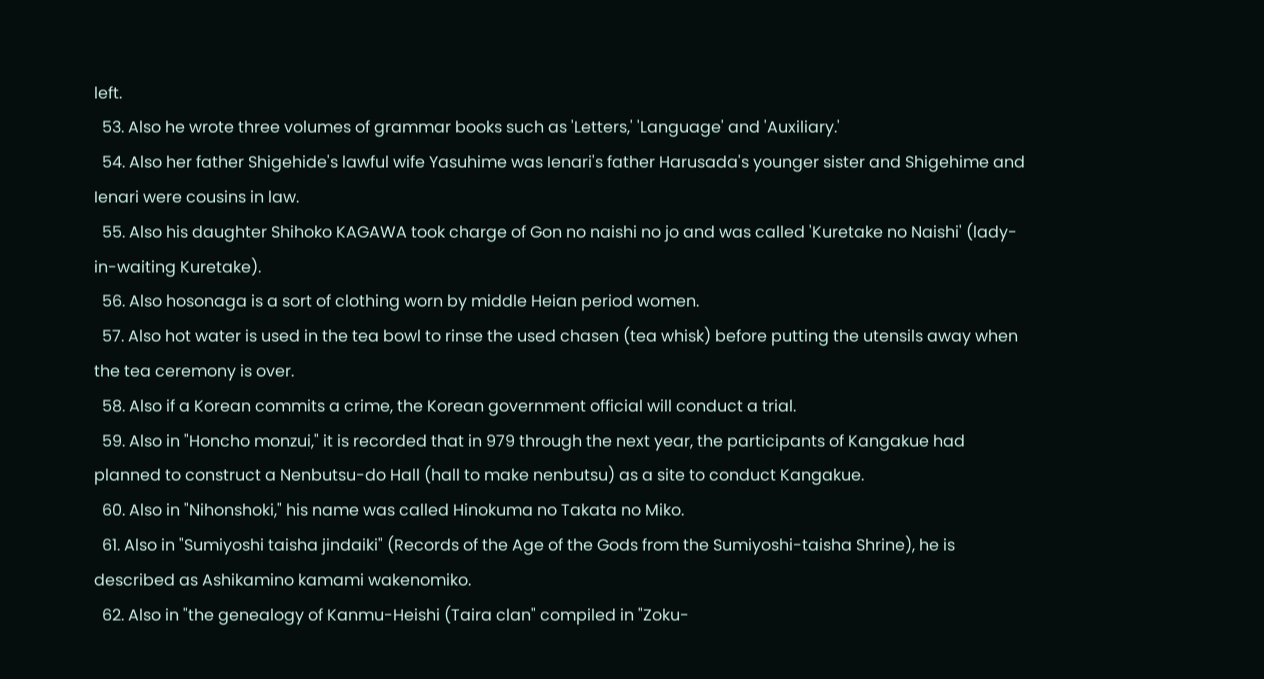left.
  53. Also he wrote three volumes of grammar books such as 'Letters,' 'Language' and 'Auxiliary.'
  54. Also her father Shigehide's lawful wife Yasuhime was Ienari's father Harusada's younger sister and Shigehime and Ienari were cousins in law.
  55. Also his daughter Shihoko KAGAWA took charge of Gon no naishi no jo and was called 'Kuretake no Naishi' (lady-in-waiting Kuretake).
  56. Also hosonaga is a sort of clothing worn by middle Heian period women.
  57. Also hot water is used in the tea bowl to rinse the used chasen (tea whisk) before putting the utensils away when the tea ceremony is over.
  58. Also if a Korean commits a crime, the Korean government official will conduct a trial.
  59. Also in "Honcho monzui," it is recorded that in 979 through the next year, the participants of Kangakue had planned to construct a Nenbutsu-do Hall (hall to make nenbutsu) as a site to conduct Kangakue.
  60. Also in "Nihonshoki," his name was called Hinokuma no Takata no Miko.
  61. Also in "Sumiyoshi taisha jindaiki" (Records of the Age of the Gods from the Sumiyoshi-taisha Shrine), he is described as Ashikamino kamami wakenomiko.
  62. Also in "the genealogy of Kanmu-Heishi (Taira clan" compiled in "Zoku-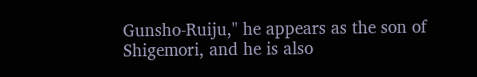Gunsho-Ruiju," he appears as the son of Shigemori, and he is also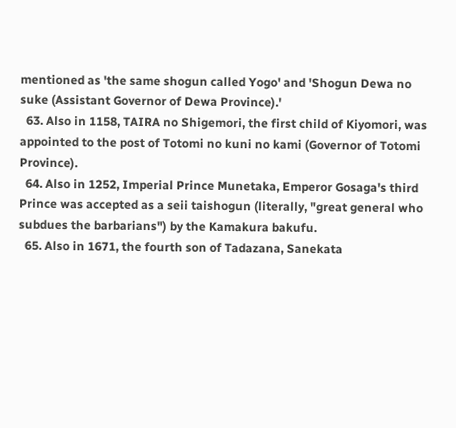mentioned as 'the same shogun called Yogo' and 'Shogun Dewa no suke (Assistant Governor of Dewa Province).'
  63. Also in 1158, TAIRA no Shigemori, the first child of Kiyomori, was appointed to the post of Totomi no kuni no kami (Governor of Totomi Province).
  64. Also in 1252, Imperial Prince Munetaka, Emperor Gosaga's third Prince was accepted as a seii taishogun (literally, "great general who subdues the barbarians") by the Kamakura bakufu.
  65. Also in 1671, the fourth son of Tadazana, Sanekata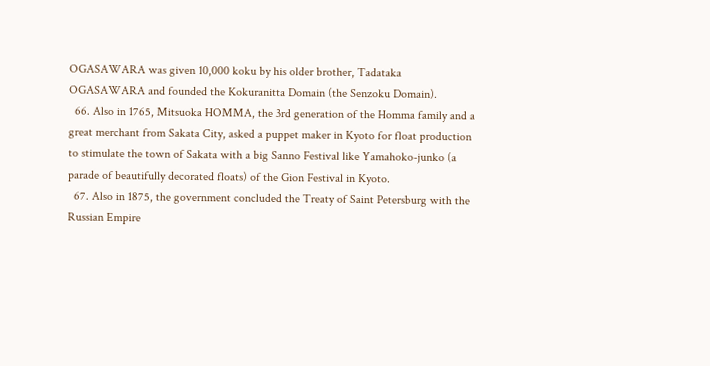OGASAWARA was given 10,000 koku by his older brother, Tadataka OGASAWARA and founded the Kokuranitta Domain (the Senzoku Domain).
  66. Also in 1765, Mitsuoka HOMMA, the 3rd generation of the Homma family and a great merchant from Sakata City, asked a puppet maker in Kyoto for float production to stimulate the town of Sakata with a big Sanno Festival like Yamahoko-junko (a parade of beautifully decorated floats) of the Gion Festival in Kyoto.
  67. Also in 1875, the government concluded the Treaty of Saint Petersburg with the Russian Empire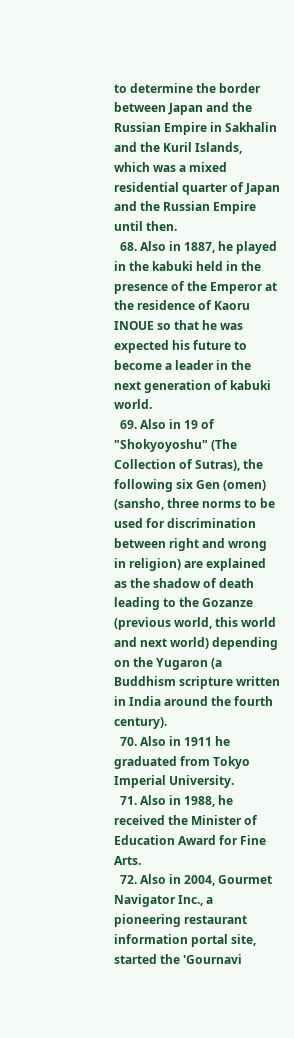to determine the border between Japan and the Russian Empire in Sakhalin and the Kuril Islands, which was a mixed residential quarter of Japan and the Russian Empire until then.
  68. Also in 1887, he played in the kabuki held in the presence of the Emperor at the residence of Kaoru INOUE so that he was expected his future to become a leader in the next generation of kabuki world.
  69. Also in 19 of "Shokyoyoshu" (The Collection of Sutras), the following six Gen (omen) (sansho, three norms to be used for discrimination between right and wrong in religion) are explained as the shadow of death leading to the Gozanze (previous world, this world and next world) depending on the Yugaron (a Buddhism scripture written in India around the fourth century).
  70. Also in 1911 he graduated from Tokyo Imperial University.
  71. Also in 1988, he received the Minister of Education Award for Fine Arts.
  72. Also in 2004, Gourmet Navigator Inc., a pioneering restaurant information portal site, started the 'Gournavi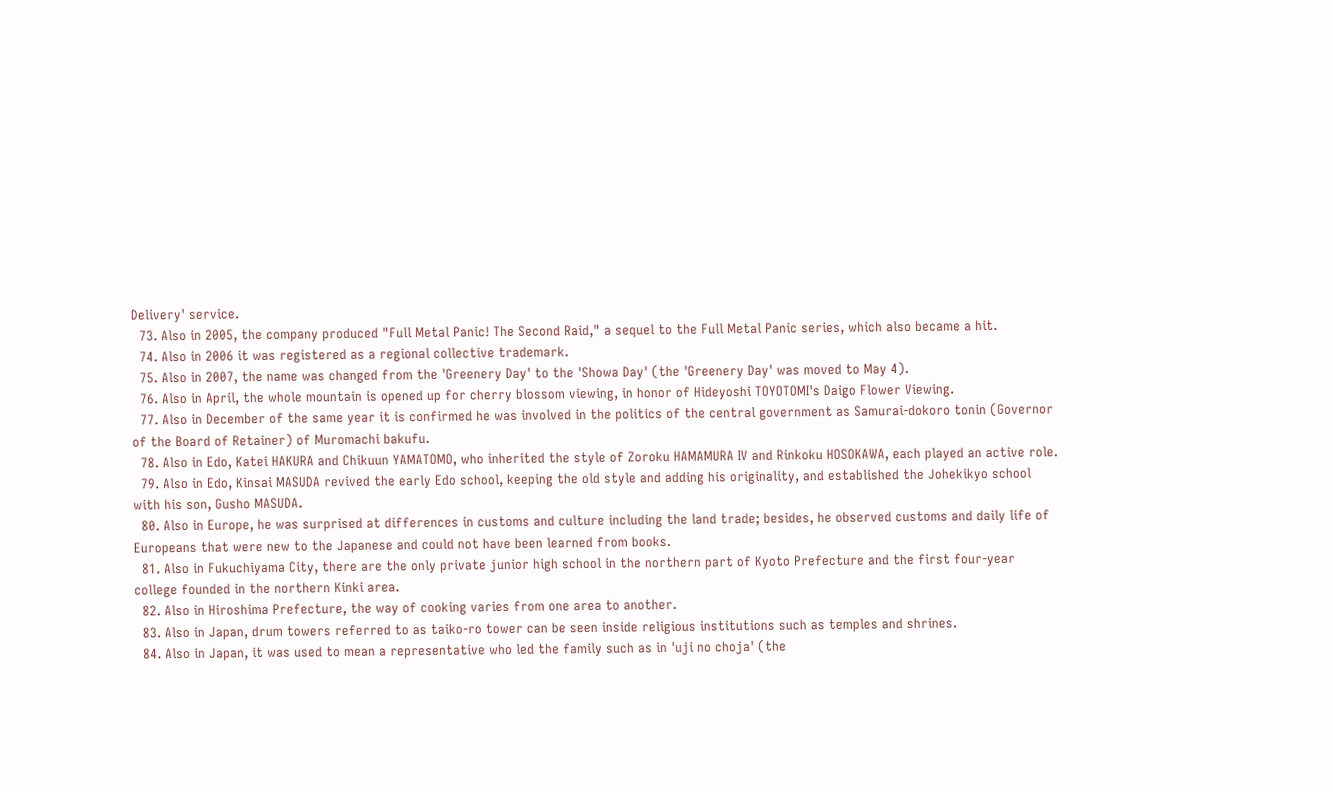Delivery' service.
  73. Also in 2005, the company produced "Full Metal Panic! The Second Raid," a sequel to the Full Metal Panic series, which also became a hit.
  74. Also in 2006 it was registered as a regional collective trademark.
  75. Also in 2007, the name was changed from the 'Greenery Day' to the 'Showa Day' (the 'Greenery Day' was moved to May 4).
  76. Also in April, the whole mountain is opened up for cherry blossom viewing, in honor of Hideyoshi TOYOTOMI's Daigo Flower Viewing.
  77. Also in December of the same year it is confirmed he was involved in the politics of the central government as Samurai-dokoro tonin (Governor of the Board of Retainer) of Muromachi bakufu.
  78. Also in Edo, Katei HAKURA and Chikuun YAMATOMO, who inherited the style of Zoroku HAMAMURA IV and Rinkoku HOSOKAWA, each played an active role.
  79. Also in Edo, Kinsai MASUDA revived the early Edo school, keeping the old style and adding his originality, and established the Johekikyo school with his son, Gusho MASUDA.
  80. Also in Europe, he was surprised at differences in customs and culture including the land trade; besides, he observed customs and daily life of Europeans that were new to the Japanese and could not have been learned from books.
  81. Also in Fukuchiyama City, there are the only private junior high school in the northern part of Kyoto Prefecture and the first four-year college founded in the northern Kinki area.
  82. Also in Hiroshima Prefecture, the way of cooking varies from one area to another.
  83. Also in Japan, drum towers referred to as taiko-ro tower can be seen inside religious institutions such as temples and shrines.
  84. Also in Japan, it was used to mean a representative who led the family such as in 'uji no choja' (the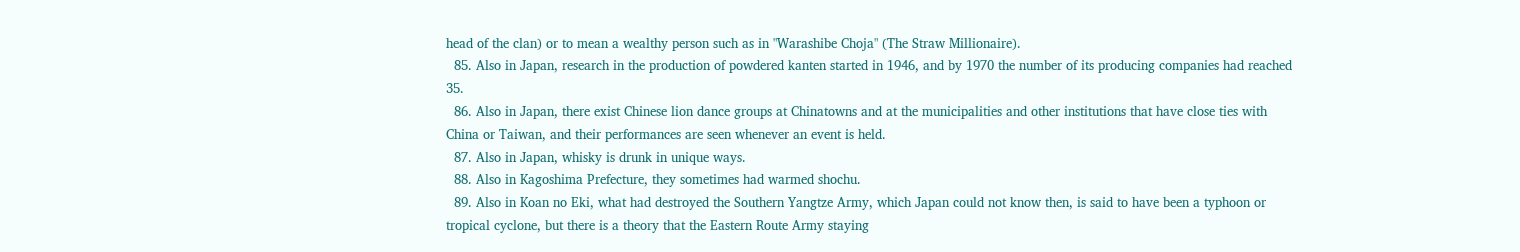head of the clan) or to mean a wealthy person such as in "Warashibe Choja" (The Straw Millionaire).
  85. Also in Japan, research in the production of powdered kanten started in 1946, and by 1970 the number of its producing companies had reached 35.
  86. Also in Japan, there exist Chinese lion dance groups at Chinatowns and at the municipalities and other institutions that have close ties with China or Taiwan, and their performances are seen whenever an event is held.
  87. Also in Japan, whisky is drunk in unique ways.
  88. Also in Kagoshima Prefecture, they sometimes had warmed shochu.
  89. Also in Koan no Eki, what had destroyed the Southern Yangtze Army, which Japan could not know then, is said to have been a typhoon or tropical cyclone, but there is a theory that the Eastern Route Army staying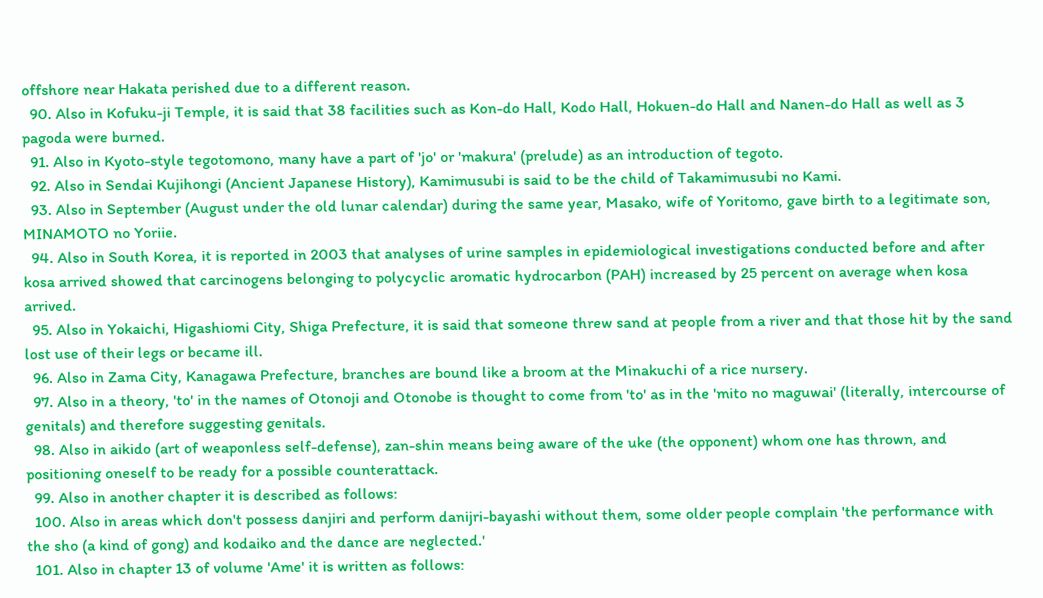offshore near Hakata perished due to a different reason.
  90. Also in Kofuku-ji Temple, it is said that 38 facilities such as Kon-do Hall, Kodo Hall, Hokuen-do Hall and Nanen-do Hall as well as 3 pagoda were burned.
  91. Also in Kyoto-style tegotomono, many have a part of 'jo' or 'makura' (prelude) as an introduction of tegoto.
  92. Also in Sendai Kujihongi (Ancient Japanese History), Kamimusubi is said to be the child of Takamimusubi no Kami.
  93. Also in September (August under the old lunar calendar) during the same year, Masako, wife of Yoritomo, gave birth to a legitimate son, MINAMOTO no Yoriie.
  94. Also in South Korea, it is reported in 2003 that analyses of urine samples in epidemiological investigations conducted before and after kosa arrived showed that carcinogens belonging to polycyclic aromatic hydrocarbon (PAH) increased by 25 percent on average when kosa arrived.
  95. Also in Yokaichi, Higashiomi City, Shiga Prefecture, it is said that someone threw sand at people from a river and that those hit by the sand lost use of their legs or became ill.
  96. Also in Zama City, Kanagawa Prefecture, branches are bound like a broom at the Minakuchi of a rice nursery.
  97. Also in a theory, 'to' in the names of Otonoji and Otonobe is thought to come from 'to' as in the 'mito no maguwai' (literally, intercourse of genitals) and therefore suggesting genitals.
  98. Also in aikido (art of weaponless self-defense), zan-shin means being aware of the uke (the opponent) whom one has thrown, and positioning oneself to be ready for a possible counterattack.
  99. Also in another chapter it is described as follows:
  100. Also in areas which don't possess danjiri and perform danijri-bayashi without them, some older people complain 'the performance with the sho (a kind of gong) and kodaiko and the dance are neglected.'
  101. Also in chapter 13 of volume 'Ame' it is written as follows: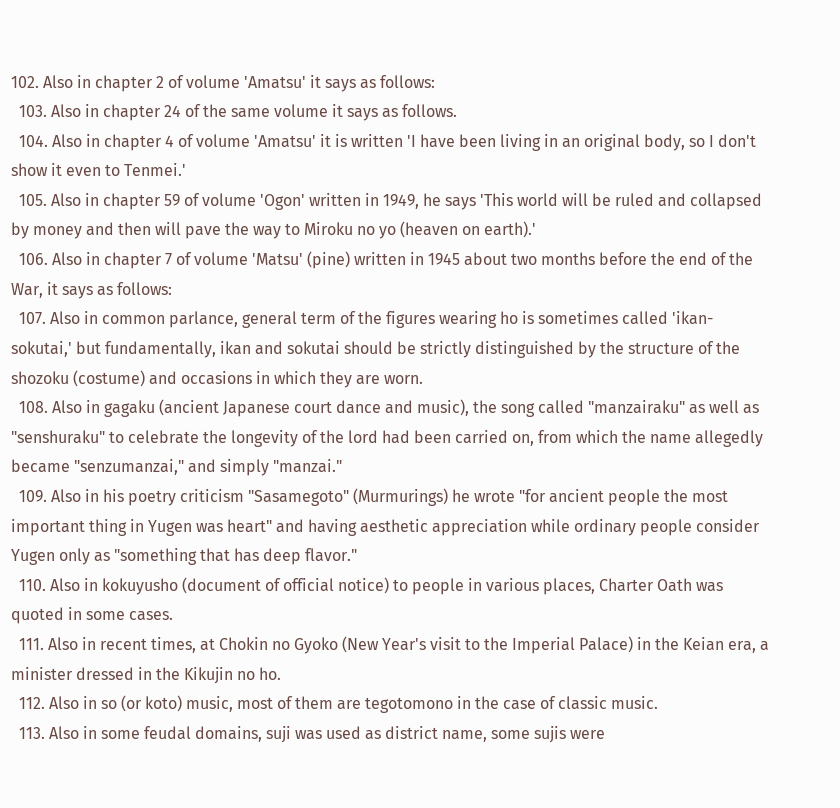102. Also in chapter 2 of volume 'Amatsu' it says as follows:
  103. Also in chapter 24 of the same volume it says as follows.
  104. Also in chapter 4 of volume 'Amatsu' it is written 'I have been living in an original body, so I don't show it even to Tenmei.'
  105. Also in chapter 59 of volume 'Ogon' written in 1949, he says 'This world will be ruled and collapsed by money and then will pave the way to Miroku no yo (heaven on earth).'
  106. Also in chapter 7 of volume 'Matsu' (pine) written in 1945 about two months before the end of the War, it says as follows:
  107. Also in common parlance, general term of the figures wearing ho is sometimes called 'ikan-sokutai,' but fundamentally, ikan and sokutai should be strictly distinguished by the structure of the shozoku (costume) and occasions in which they are worn.
  108. Also in gagaku (ancient Japanese court dance and music), the song called "manzairaku" as well as "senshuraku" to celebrate the longevity of the lord had been carried on, from which the name allegedly became "senzumanzai," and simply "manzai."
  109. Also in his poetry criticism "Sasamegoto" (Murmurings) he wrote "for ancient people the most important thing in Yugen was heart" and having aesthetic appreciation while ordinary people consider Yugen only as "something that has deep flavor."
  110. Also in kokuyusho (document of official notice) to people in various places, Charter Oath was quoted in some cases.
  111. Also in recent times, at Chokin no Gyoko (New Year's visit to the Imperial Palace) in the Keian era, a minister dressed in the Kikujin no ho.
  112. Also in so (or koto) music, most of them are tegotomono in the case of classic music.
  113. Also in some feudal domains, suji was used as district name, some sujis were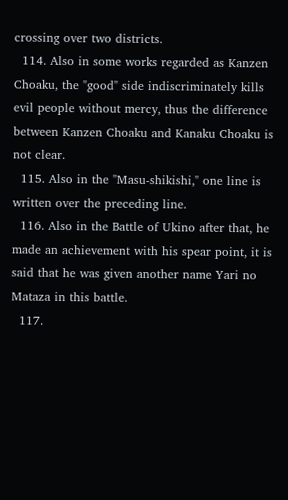crossing over two districts.
  114. Also in some works regarded as Kanzen Choaku, the "good" side indiscriminately kills evil people without mercy, thus the difference between Kanzen Choaku and Kanaku Choaku is not clear.
  115. Also in the "Masu-shikishi," one line is written over the preceding line.
  116. Also in the Battle of Ukino after that, he made an achievement with his spear point, it is said that he was given another name Yari no Mataza in this battle.
  117.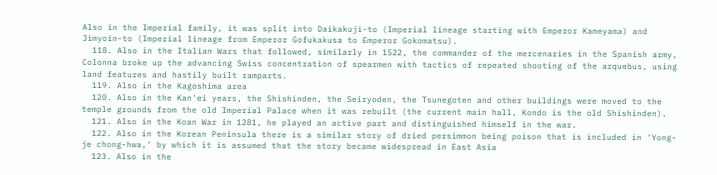Also in the Imperial family, it was split into Daikakuji-to (Imperial lineage starting with Emperor Kameyama) and Jimyoin-to (Imperial lineage from Emperor Gofukakusa to Emperor Gokomatsu).
  118. Also in the Italian Wars that followed, similarly in 1522, the commander of the mercenaries in the Spanish army, Colonna broke up the advancing Swiss concentration of spearmen with tactics of repeated shooting of the arquebus, using land features and hastily built ramparts.
  119. Also in the Kagoshima area
  120. Also in the Kan'ei years, the Shishinden, the Seiryoden, the Tsunegoten and other buildings were moved to the temple grounds from the old Imperial Palace when it was rebuilt (the current main hall, Kondo is the old Shishinden).
  121. Also in the Koan War in 1281, he played an active part and distinguished himself in the war.
  122. Also in the Korean Peninsula there is a similar story of dried persimmon being poison that is included in 'Yong-je chong-hwa,' by which it is assumed that the story became widespread in East Asia
  123. Also in the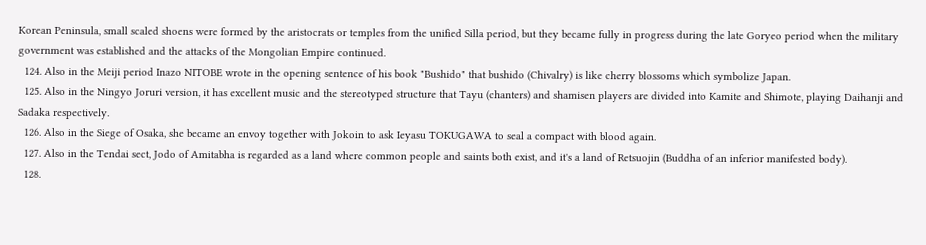Korean Peninsula, small scaled shoens were formed by the aristocrats or temples from the unified Silla period, but they became fully in progress during the late Goryeo period when the military government was established and the attacks of the Mongolian Empire continued.
  124. Also in the Meiji period Inazo NITOBE wrote in the opening sentence of his book "Bushido" that bushido (Chivalry) is like cherry blossoms which symbolize Japan.
  125. Also in the Ningyo Joruri version, it has excellent music and the stereotyped structure that Tayu (chanters) and shamisen players are divided into Kamite and Shimote, playing Daihanji and Sadaka respectively.
  126. Also in the Siege of Osaka, she became an envoy together with Jokoin to ask Ieyasu TOKUGAWA to seal a compact with blood again.
  127. Also in the Tendai sect, Jodo of Amitabha is regarded as a land where common people and saints both exist, and it's a land of Retsuojin (Buddha of an inferior manifested body).
  128.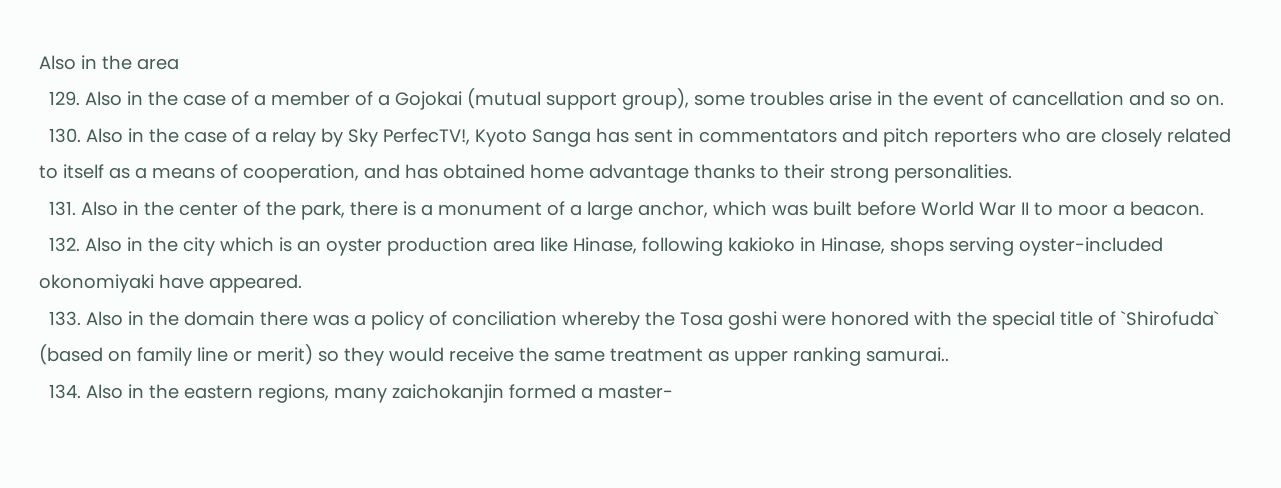Also in the area
  129. Also in the case of a member of a Gojokai (mutual support group), some troubles arise in the event of cancellation and so on.
  130. Also in the case of a relay by Sky PerfecTV!, Kyoto Sanga has sent in commentators and pitch reporters who are closely related to itself as a means of cooperation, and has obtained home advantage thanks to their strong personalities.
  131. Also in the center of the park, there is a monument of a large anchor, which was built before World War II to moor a beacon.
  132. Also in the city which is an oyster production area like Hinase, following kakioko in Hinase, shops serving oyster-included okonomiyaki have appeared.
  133. Also in the domain there was a policy of conciliation whereby the Tosa goshi were honored with the special title of `Shirofuda` (based on family line or merit) so they would receive the same treatment as upper ranking samurai..
  134. Also in the eastern regions, many zaichokanjin formed a master-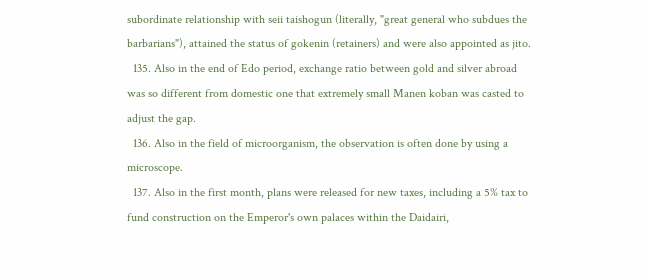subordinate relationship with seii taishogun (literally, "great general who subdues the barbarians"), attained the status of gokenin (retainers) and were also appointed as jito.
  135. Also in the end of Edo period, exchange ratio between gold and silver abroad was so different from domestic one that extremely small Manen koban was casted to adjust the gap.
  136. Also in the field of microorganism, the observation is often done by using a microscope.
  137. Also in the first month, plans were released for new taxes, including a 5% tax to fund construction on the Emperor's own palaces within the Daidairi,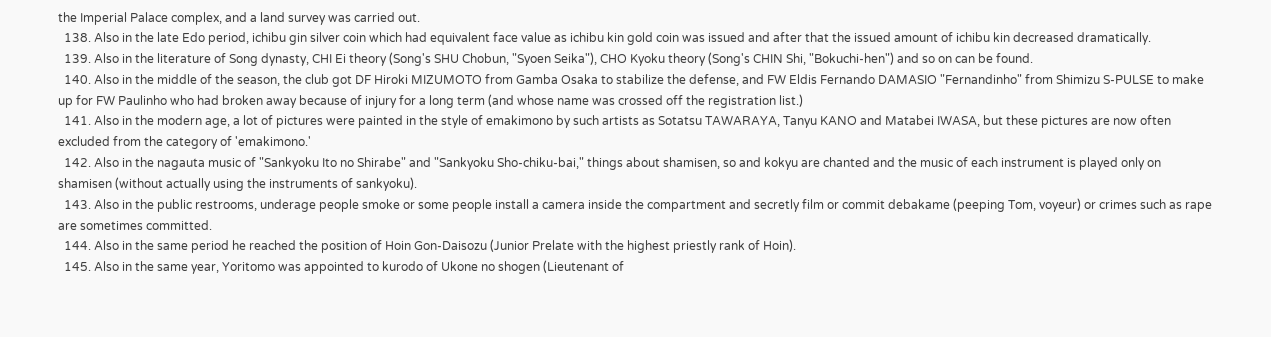the Imperial Palace complex, and a land survey was carried out.
  138. Also in the late Edo period, ichibu gin silver coin which had equivalent face value as ichibu kin gold coin was issued and after that the issued amount of ichibu kin decreased dramatically.
  139. Also in the literature of Song dynasty, CHI Ei theory (Song's SHU Chobun, "Syoen Seika"), CHO Kyoku theory (Song's CHIN Shi, "Bokuchi-hen") and so on can be found.
  140. Also in the middle of the season, the club got DF Hiroki MIZUMOTO from Gamba Osaka to stabilize the defense, and FW Eldis Fernando DAMASIO "Fernandinho" from Shimizu S-PULSE to make up for FW Paulinho who had broken away because of injury for a long term (and whose name was crossed off the registration list.)
  141. Also in the modern age, a lot of pictures were painted in the style of emakimono by such artists as Sotatsu TAWARAYA, Tanyu KANO and Matabei IWASA, but these pictures are now often excluded from the category of 'emakimono.'
  142. Also in the nagauta music of "Sankyoku Ito no Shirabe" and "Sankyoku Sho-chiku-bai," things about shamisen, so and kokyu are chanted and the music of each instrument is played only on shamisen (without actually using the instruments of sankyoku).
  143. Also in the public restrooms, underage people smoke or some people install a camera inside the compartment and secretly film or commit debakame (peeping Tom, voyeur) or crimes such as rape are sometimes committed.
  144. Also in the same period he reached the position of Hoin Gon-Daisozu (Junior Prelate with the highest priestly rank of Hoin).
  145. Also in the same year, Yoritomo was appointed to kurodo of Ukone no shogen (Lieutenant of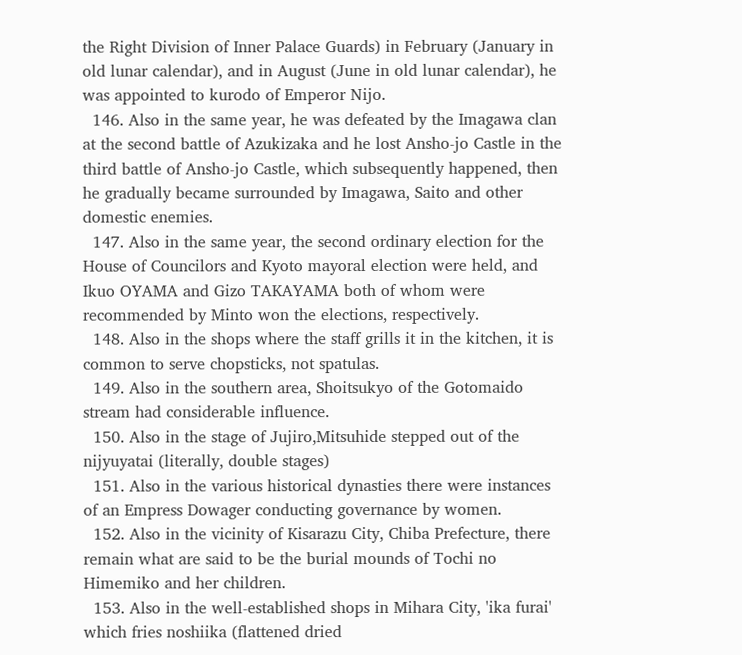the Right Division of Inner Palace Guards) in February (January in old lunar calendar), and in August (June in old lunar calendar), he was appointed to kurodo of Emperor Nijo.
  146. Also in the same year, he was defeated by the Imagawa clan at the second battle of Azukizaka and he lost Ansho-jo Castle in the third battle of Ansho-jo Castle, which subsequently happened, then he gradually became surrounded by Imagawa, Saito and other domestic enemies.
  147. Also in the same year, the second ordinary election for the House of Councilors and Kyoto mayoral election were held, and Ikuo OYAMA and Gizo TAKAYAMA both of whom were recommended by Minto won the elections, respectively.
  148. Also in the shops where the staff grills it in the kitchen, it is common to serve chopsticks, not spatulas.
  149. Also in the southern area, Shoitsukyo of the Gotomaido stream had considerable influence.
  150. Also in the stage of Jujiro,Mitsuhide stepped out of the nijyuyatai (literally, double stages)
  151. Also in the various historical dynasties there were instances of an Empress Dowager conducting governance by women.
  152. Also in the vicinity of Kisarazu City, Chiba Prefecture, there remain what are said to be the burial mounds of Tochi no Himemiko and her children.
  153. Also in the well-established shops in Mihara City, 'ika furai' which fries noshiika (flattened dried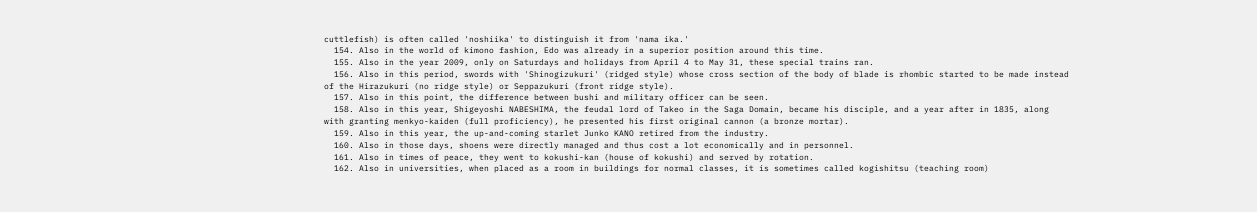cuttlefish) is often called 'noshiika' to distinguish it from 'nama ika.'
  154. Also in the world of kimono fashion, Edo was already in a superior position around this time.
  155. Also in the year 2009, only on Saturdays and holidays from April 4 to May 31, these special trains ran.
  156. Also in this period, swords with 'Shinogizukuri' (ridged style) whose cross section of the body of blade is rhombic started to be made instead of the Hirazukuri (no ridge style) or Seppazukuri (front ridge style).
  157. Also in this point, the difference between bushi and military officer can be seen.
  158. Also in this year, Shigeyoshi NABESHIMA, the feudal lord of Takeo in the Saga Domain, became his disciple, and a year after in 1835, along with granting menkyo-kaiden (full proficiency), he presented his first original cannon (a bronze mortar).
  159. Also in this year, the up-and-coming starlet Junko KANO retired from the industry.
  160. Also in those days, shoens were directly managed and thus cost a lot economically and in personnel.
  161. Also in times of peace, they went to kokushi-kan (house of kokushi) and served by rotation.
  162. Also in universities, when placed as a room in buildings for normal classes, it is sometimes called kogishitsu (teaching room)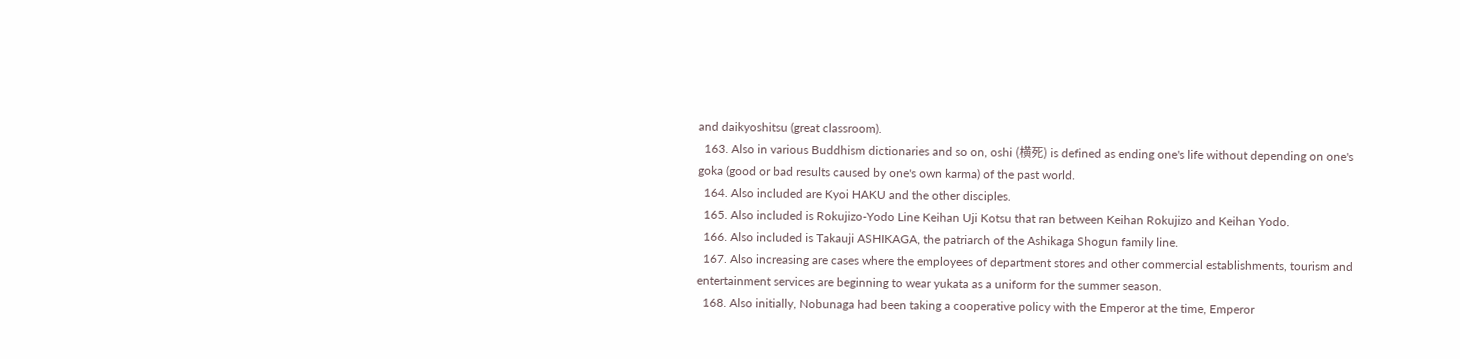and daikyoshitsu (great classroom).
  163. Also in various Buddhism dictionaries and so on, oshi (横死) is defined as ending one's life without depending on one's goka (good or bad results caused by one's own karma) of the past world.
  164. Also included are Kyoi HAKU and the other disciples.
  165. Also included is Rokujizo-Yodo Line Keihan Uji Kotsu that ran between Keihan Rokujizo and Keihan Yodo.
  166. Also included is Takauji ASHIKAGA, the patriarch of the Ashikaga Shogun family line.
  167. Also increasing are cases where the employees of department stores and other commercial establishments, tourism and entertainment services are beginning to wear yukata as a uniform for the summer season.
  168. Also initially, Nobunaga had been taking a cooperative policy with the Emperor at the time, Emperor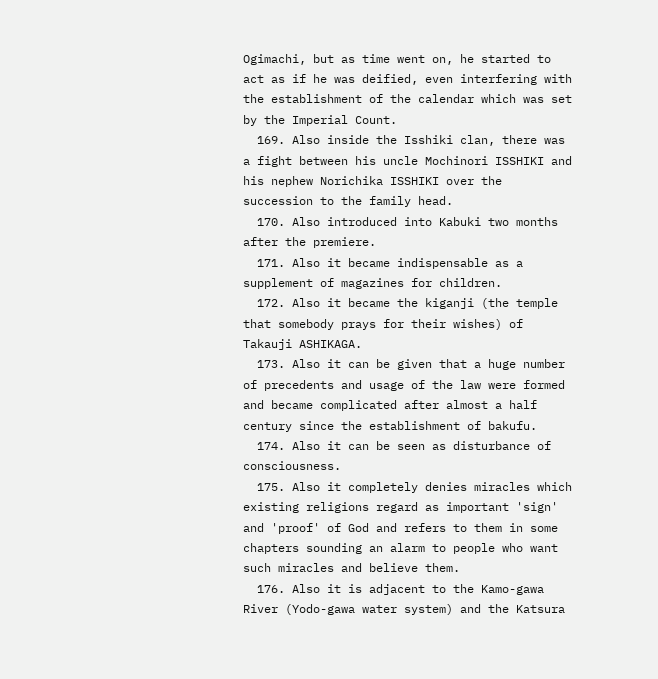Ogimachi, but as time went on, he started to act as if he was deified, even interfering with the establishment of the calendar which was set by the Imperial Count.
  169. Also inside the Isshiki clan, there was a fight between his uncle Mochinori ISSHIKI and his nephew Norichika ISSHIKI over the succession to the family head.
  170. Also introduced into Kabuki two months after the premiere.
  171. Also it became indispensable as a supplement of magazines for children.
  172. Also it became the kiganji (the temple that somebody prays for their wishes) of Takauji ASHIKAGA.
  173. Also it can be given that a huge number of precedents and usage of the law were formed and became complicated after almost a half century since the establishment of bakufu.
  174. Also it can be seen as disturbance of consciousness.
  175. Also it completely denies miracles which existing religions regard as important 'sign' and 'proof' of God and refers to them in some chapters sounding an alarm to people who want such miracles and believe them.
  176. Also it is adjacent to the Kamo-gawa River (Yodo-gawa water system) and the Katsura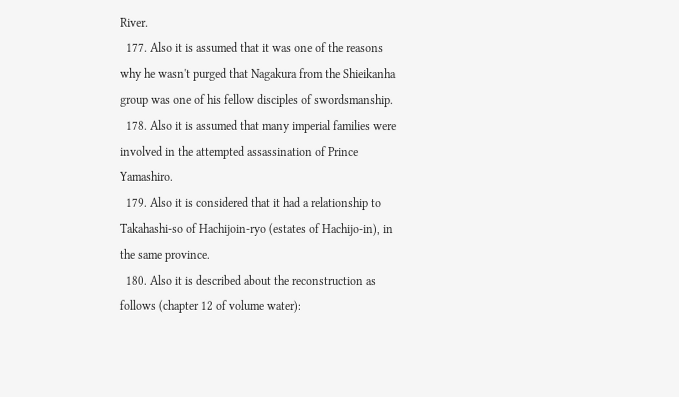River.
  177. Also it is assumed that it was one of the reasons why he wasn't purged that Nagakura from the Shieikanha group was one of his fellow disciples of swordsmanship.
  178. Also it is assumed that many imperial families were involved in the attempted assassination of Prince Yamashiro.
  179. Also it is considered that it had a relationship to Takahashi-so of Hachijoin-ryo (estates of Hachijo-in), in the same province.
  180. Also it is described about the reconstruction as follows (chapter 12 of volume water):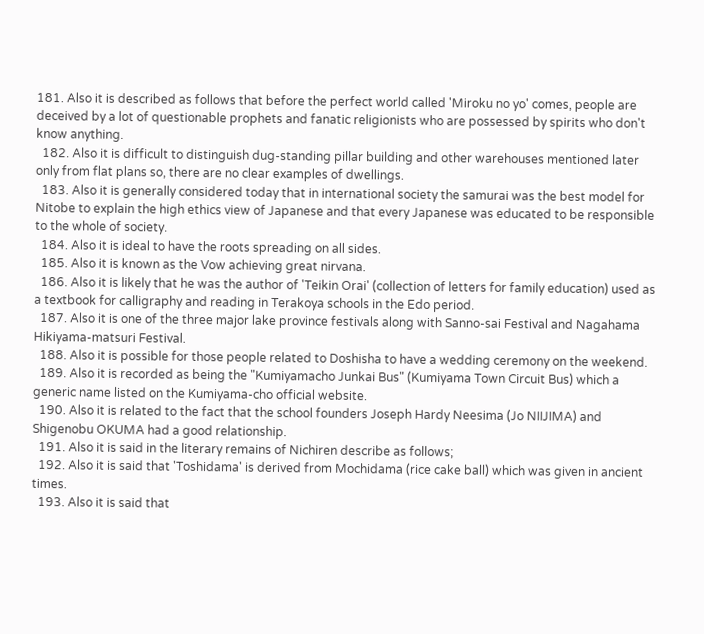181. Also it is described as follows that before the perfect world called 'Miroku no yo' comes, people are deceived by a lot of questionable prophets and fanatic religionists who are possessed by spirits who don't know anything.
  182. Also it is difficult to distinguish dug-standing pillar building and other warehouses mentioned later only from flat plans so, there are no clear examples of dwellings.
  183. Also it is generally considered today that in international society the samurai was the best model for Nitobe to explain the high ethics view of Japanese and that every Japanese was educated to be responsible to the whole of society.
  184. Also it is ideal to have the roots spreading on all sides.
  185. Also it is known as the Vow achieving great nirvana.
  186. Also it is likely that he was the author of 'Teikin Orai' (collection of letters for family education) used as a textbook for calligraphy and reading in Terakoya schools in the Edo period.
  187. Also it is one of the three major lake province festivals along with Sanno-sai Festival and Nagahama Hikiyama-matsuri Festival.
  188. Also it is possible for those people related to Doshisha to have a wedding ceremony on the weekend.
  189. Also it is recorded as being the "Kumiyamacho Junkai Bus" (Kumiyama Town Circuit Bus) which a generic name listed on the Kumiyama-cho official website.
  190. Also it is related to the fact that the school founders Joseph Hardy Neesima (Jo NIIJIMA) and Shigenobu OKUMA had a good relationship.
  191. Also it is said in the literary remains of Nichiren describe as follows;
  192. Also it is said that 'Toshidama' is derived from Mochidama (rice cake ball) which was given in ancient times.
  193. Also it is said that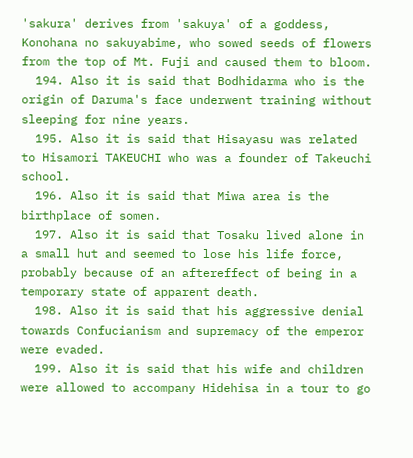'sakura' derives from 'sakuya' of a goddess, Konohana no sakuyabime, who sowed seeds of flowers from the top of Mt. Fuji and caused them to bloom.
  194. Also it is said that Bodhidarma who is the origin of Daruma's face underwent training without sleeping for nine years.
  195. Also it is said that Hisayasu was related to Hisamori TAKEUCHI who was a founder of Takeuchi school.
  196. Also it is said that Miwa area is the birthplace of somen.
  197. Also it is said that Tosaku lived alone in a small hut and seemed to lose his life force, probably because of an aftereffect of being in a temporary state of apparent death.
  198. Also it is said that his aggressive denial towards Confucianism and supremacy of the emperor were evaded.
  199. Also it is said that his wife and children were allowed to accompany Hidehisa in a tour to go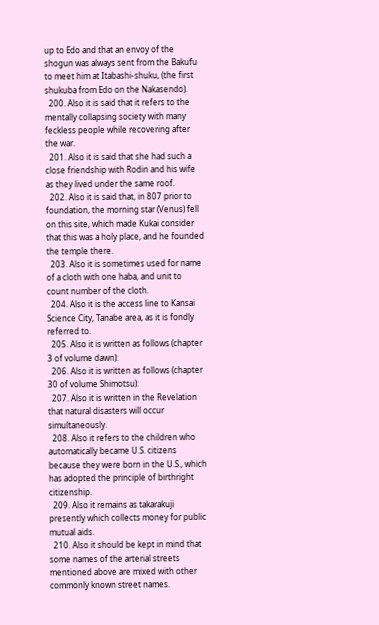up to Edo and that an envoy of the shogun was always sent from the Bakufu to meet him at Itabashi-shuku, (the first shukuba from Edo on the Nakasendo).
  200. Also it is said that it refers to the mentally collapsing society with many feckless people while recovering after the war.
  201. Also it is said that she had such a close friendship with Rodin and his wife as they lived under the same roof.
  202. Also it is said that, in 807 prior to foundation, the morning star (Venus) fell on this site, which made Kukai consider that this was a holy place, and he founded the temple there.
  203. Also it is sometimes used for name of a cloth with one haba, and unit to count number of the cloth.
  204. Also it is the access line to Kansai Science City, Tanabe area, as it is fondly referred to.
  205. Also it is written as follows (chapter 3 of volume dawn):
  206. Also it is written as follows (chapter 30 of volume Shimotsu):
  207. Also it is written in the Revelation that natural disasters will occur simultaneously.
  208. Also it refers to the children who automatically became U.S. citizens because they were born in the U.S., which has adopted the principle of birthright citizenship.
  209. Also it remains as takarakuji presently which collects money for public mutual aids.
  210. Also it should be kept in mind that some names of the arterial streets mentioned above are mixed with other commonly known street names.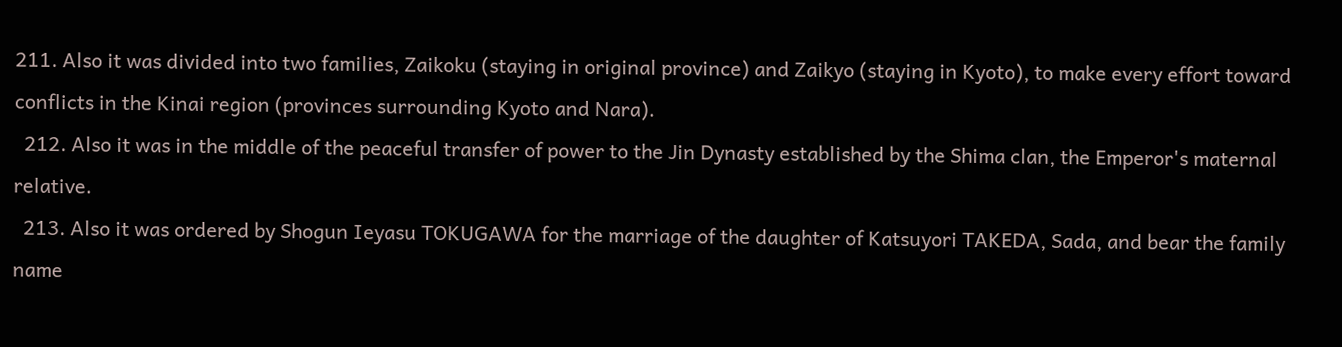211. Also it was divided into two families, Zaikoku (staying in original province) and Zaikyo (staying in Kyoto), to make every effort toward conflicts in the Kinai region (provinces surrounding Kyoto and Nara).
  212. Also it was in the middle of the peaceful transfer of power to the Jin Dynasty established by the Shima clan, the Emperor's maternal relative.
  213. Also it was ordered by Shogun Ieyasu TOKUGAWA for the marriage of the daughter of Katsuyori TAKEDA, Sada, and bear the family name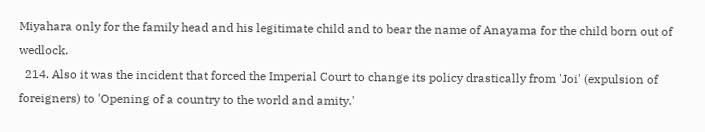Miyahara only for the family head and his legitimate child and to bear the name of Anayama for the child born out of wedlock.
  214. Also it was the incident that forced the Imperial Court to change its policy drastically from 'Joi' (expulsion of foreigners) to 'Opening of a country to the world and amity.'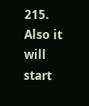215. Also it will start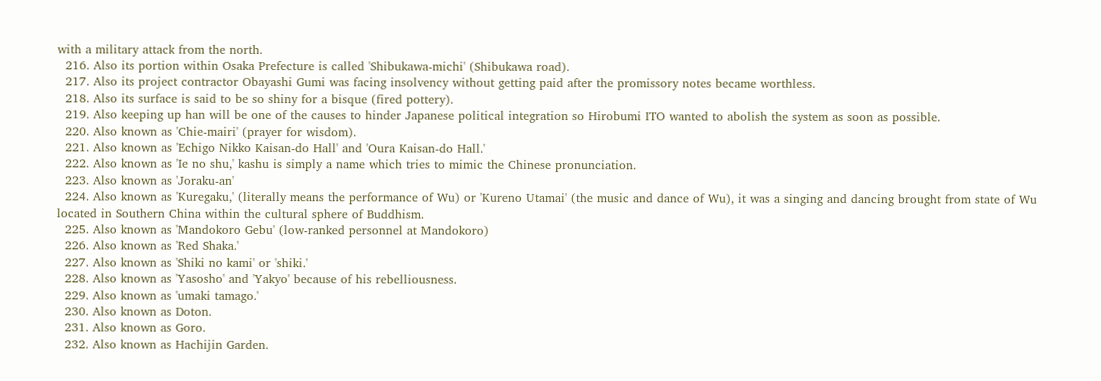with a military attack from the north.
  216. Also its portion within Osaka Prefecture is called 'Shibukawa-michi' (Shibukawa road).
  217. Also its project contractor Obayashi Gumi was facing insolvency without getting paid after the promissory notes became worthless.
  218. Also its surface is said to be so shiny for a bisque (fired pottery).
  219. Also keeping up han will be one of the causes to hinder Japanese political integration so Hirobumi ITO wanted to abolish the system as soon as possible.
  220. Also known as 'Chie-mairi' (prayer for wisdom).
  221. Also known as 'Echigo Nikko Kaisan-do Hall' and 'Oura Kaisan-do Hall.'
  222. Also known as 'Ie no shu,' kashu is simply a name which tries to mimic the Chinese pronunciation.
  223. Also known as 'Joraku-an'
  224. Also known as 'Kuregaku,' (literally means the performance of Wu) or 'Kureno Utamai' (the music and dance of Wu), it was a singing and dancing brought from state of Wu located in Southern China within the cultural sphere of Buddhism.
  225. Also known as 'Mandokoro Gebu' (low-ranked personnel at Mandokoro)
  226. Also known as 'Red Shaka.'
  227. Also known as 'Shiki no kami' or 'shiki.'
  228. Also known as 'Yasosho' and 'Yakyo' because of his rebelliousness.
  229. Also known as 'umaki tamago.'
  230. Also known as Doton.
  231. Also known as Goro.
  232. Also known as Hachijin Garden.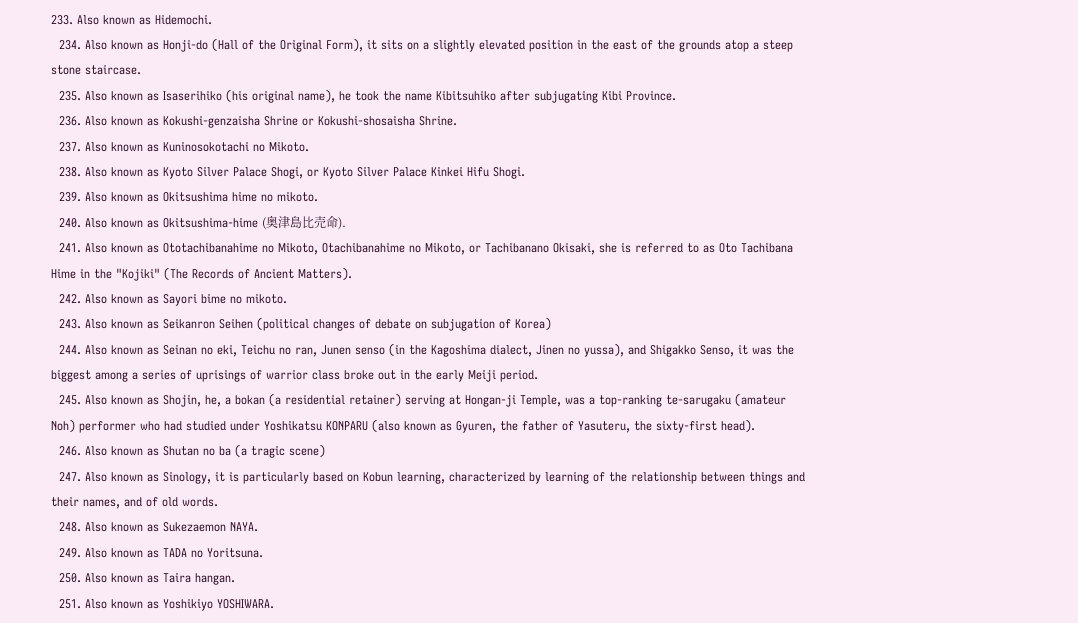233. Also known as Hidemochi.
  234. Also known as Honji-do (Hall of the Original Form), it sits on a slightly elevated position in the east of the grounds atop a steep stone staircase.
  235. Also known as Isaserihiko (his original name), he took the name Kibitsuhiko after subjugating Kibi Province.
  236. Also known as Kokushi-genzaisha Shrine or Kokushi-shosaisha Shrine.
  237. Also known as Kuninosokotachi no Mikoto.
  238. Also known as Kyoto Silver Palace Shogi, or Kyoto Silver Palace Kinkei Hifu Shogi.
  239. Also known as Okitsushima hime no mikoto.
  240. Also known as Okitsushima-hime (奥津島比売命).
  241. Also known as Ototachibanahime no Mikoto, Otachibanahime no Mikoto, or Tachibanano Okisaki, she is referred to as Oto Tachibana Hime in the "Kojiki" (The Records of Ancient Matters).
  242. Also known as Sayori bime no mikoto.
  243. Also known as Seikanron Seihen (political changes of debate on subjugation of Korea)
  244. Also known as Seinan no eki, Teichu no ran, Junen senso (in the Kagoshima dialect, Jinen no yussa), and Shigakko Senso, it was the biggest among a series of uprisings of warrior class broke out in the early Meiji period.
  245. Also known as Shojin, he, a bokan (a residential retainer) serving at Hongan-ji Temple, was a top-ranking te-sarugaku (amateur Noh) performer who had studied under Yoshikatsu KONPARU (also known as Gyuren, the father of Yasuteru, the sixty-first head).
  246. Also known as Shutan no ba (a tragic scene)
  247. Also known as Sinology, it is particularly based on Kobun learning, characterized by learning of the relationship between things and their names, and of old words.
  248. Also known as Sukezaemon NAYA.
  249. Also known as TADA no Yoritsuna.
  250. Also known as Taira hangan.
  251. Also known as Yoshikiyo YOSHIWARA.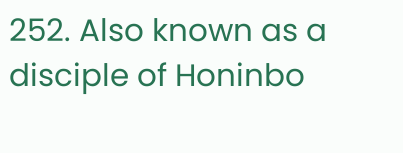252. Also known as a disciple of Honinbo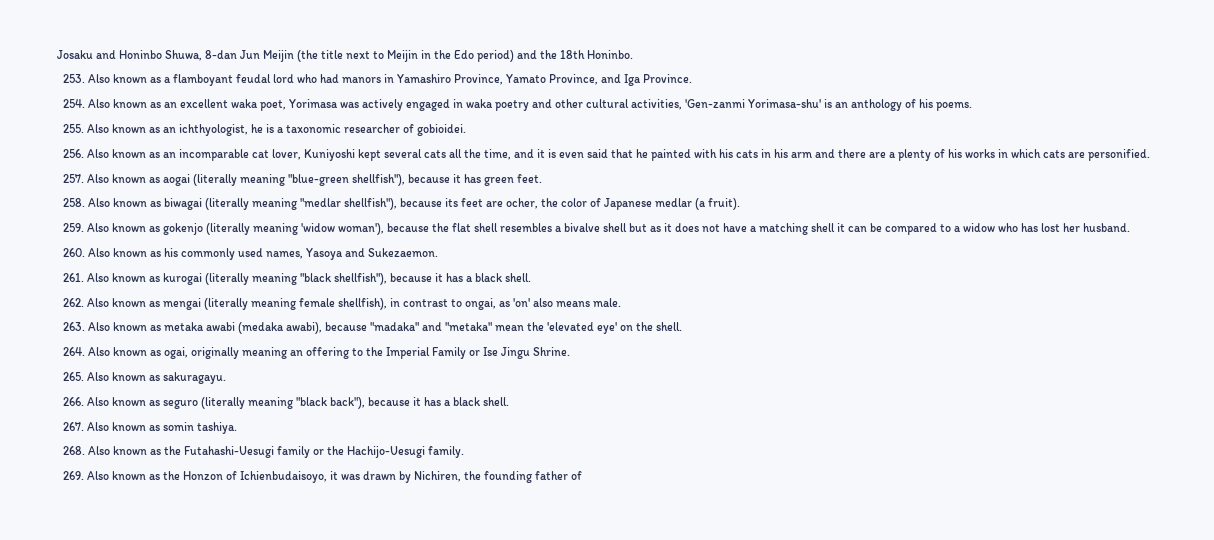Josaku and Honinbo Shuwa, 8-dan Jun Meijin (the title next to Meijin in the Edo period) and the 18th Honinbo.
  253. Also known as a flamboyant feudal lord who had manors in Yamashiro Province, Yamato Province, and Iga Province.
  254. Also known as an excellent waka poet, Yorimasa was actively engaged in waka poetry and other cultural activities, 'Gen-zanmi Yorimasa-shu' is an anthology of his poems.
  255. Also known as an ichthyologist, he is a taxonomic researcher of gobioidei.
  256. Also known as an incomparable cat lover, Kuniyoshi kept several cats all the time, and it is even said that he painted with his cats in his arm and there are a plenty of his works in which cats are personified.
  257. Also known as aogai (literally meaning "blue-green shellfish"), because it has green feet.
  258. Also known as biwagai (literally meaning "medlar shellfish"), because its feet are ocher, the color of Japanese medlar (a fruit).
  259. Also known as gokenjo (literally meaning 'widow woman'), because the flat shell resembles a bivalve shell but as it does not have a matching shell it can be compared to a widow who has lost her husband.
  260. Also known as his commonly used names, Yasoya and Sukezaemon.
  261. Also known as kurogai (literally meaning "black shellfish"), because it has a black shell.
  262. Also known as mengai (literally meaning female shellfish), in contrast to ongai, as 'on' also means male.
  263. Also known as metaka awabi (medaka awabi), because "madaka" and "metaka" mean the 'elevated eye' on the shell.
  264. Also known as ogai, originally meaning an offering to the Imperial Family or Ise Jingu Shrine.
  265. Also known as sakuragayu.
  266. Also known as seguro (literally meaning "black back"), because it has a black shell.
  267. Also known as somin tashiya.
  268. Also known as the Futahashi-Uesugi family or the Hachijo-Uesugi family.
  269. Also known as the Honzon of Ichienbudaisoyo, it was drawn by Nichiren, the founding father of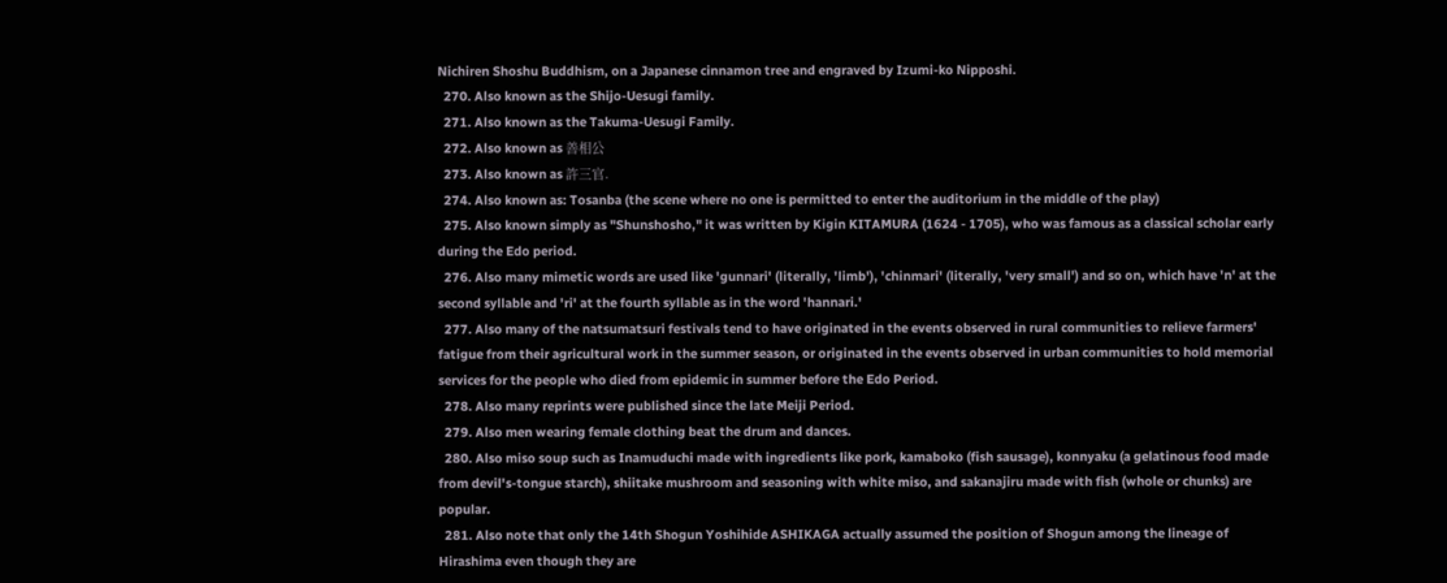Nichiren Shoshu Buddhism, on a Japanese cinnamon tree and engraved by Izumi-ko Nipposhi.
  270. Also known as the Shijo-Uesugi family.
  271. Also known as the Takuma-Uesugi Family.
  272. Also known as 善相公
  273. Also known as 許三官.
  274. Also known as: Tosanba (the scene where no one is permitted to enter the auditorium in the middle of the play)
  275. Also known simply as "Shunshosho," it was written by Kigin KITAMURA (1624 - 1705), who was famous as a classical scholar early during the Edo period.
  276. Also many mimetic words are used like 'gunnari' (literally, 'limb'), 'chinmari' (literally, 'very small') and so on, which have 'n' at the second syllable and 'ri' at the fourth syllable as in the word 'hannari.'
  277. Also many of the natsumatsuri festivals tend to have originated in the events observed in rural communities to relieve farmers' fatigue from their agricultural work in the summer season, or originated in the events observed in urban communities to hold memorial services for the people who died from epidemic in summer before the Edo Period.
  278. Also many reprints were published since the late Meiji Period.
  279. Also men wearing female clothing beat the drum and dances.
  280. Also miso soup such as Inamuduchi made with ingredients like pork, kamaboko (fish sausage), konnyaku (a gelatinous food made from devil's-tongue starch), shiitake mushroom and seasoning with white miso, and sakanajiru made with fish (whole or chunks) are popular.
  281. Also note that only the 14th Shogun Yoshihide ASHIKAGA actually assumed the position of Shogun among the lineage of Hirashima even though they are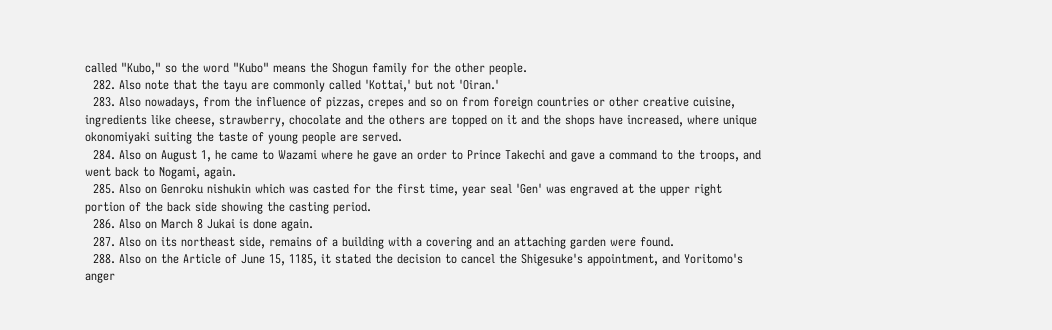called "Kubo," so the word "Kubo" means the Shogun family for the other people.
  282. Also note that the tayu are commonly called 'Kottai,' but not 'Oiran.'
  283. Also nowadays, from the influence of pizzas, crepes and so on from foreign countries or other creative cuisine, ingredients like cheese, strawberry, chocolate and the others are topped on it and the shops have increased, where unique okonomiyaki suiting the taste of young people are served.
  284. Also on August 1, he came to Wazami where he gave an order to Prince Takechi and gave a command to the troops, and went back to Nogami, again.
  285. Also on Genroku nishukin which was casted for the first time, year seal 'Gen' was engraved at the upper right portion of the back side showing the casting period.
  286. Also on March 8 Jukai is done again.
  287. Also on its northeast side, remains of a building with a covering and an attaching garden were found.
  288. Also on the Article of June 15, 1185, it stated the decision to cancel the Shigesuke's appointment, and Yoritomo's anger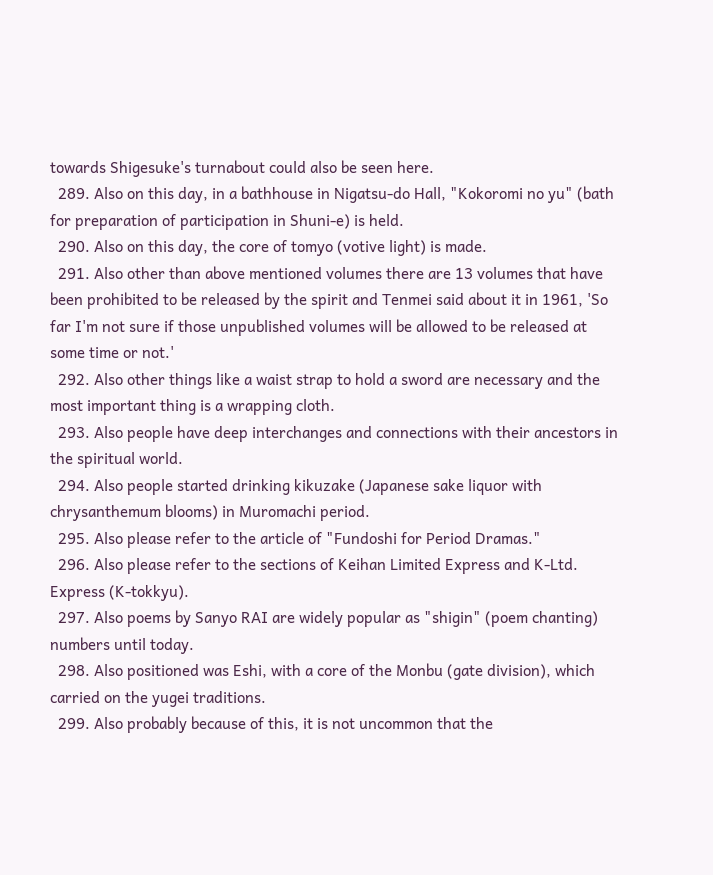towards Shigesuke's turnabout could also be seen here.
  289. Also on this day, in a bathhouse in Nigatsu-do Hall, "Kokoromi no yu" (bath for preparation of participation in Shuni-e) is held.
  290. Also on this day, the core of tomyo (votive light) is made.
  291. Also other than above mentioned volumes there are 13 volumes that have been prohibited to be released by the spirit and Tenmei said about it in 1961, 'So far I'm not sure if those unpublished volumes will be allowed to be released at some time or not.'
  292. Also other things like a waist strap to hold a sword are necessary and the most important thing is a wrapping cloth.
  293. Also people have deep interchanges and connections with their ancestors in the spiritual world.
  294. Also people started drinking kikuzake (Japanese sake liquor with chrysanthemum blooms) in Muromachi period.
  295. Also please refer to the article of "Fundoshi for Period Dramas."
  296. Also please refer to the sections of Keihan Limited Express and K-Ltd. Express (K-tokkyu).
  297. Also poems by Sanyo RAI are widely popular as "shigin" (poem chanting) numbers until today.
  298. Also positioned was Eshi, with a core of the Monbu (gate division), which carried on the yugei traditions.
  299. Also probably because of this, it is not uncommon that the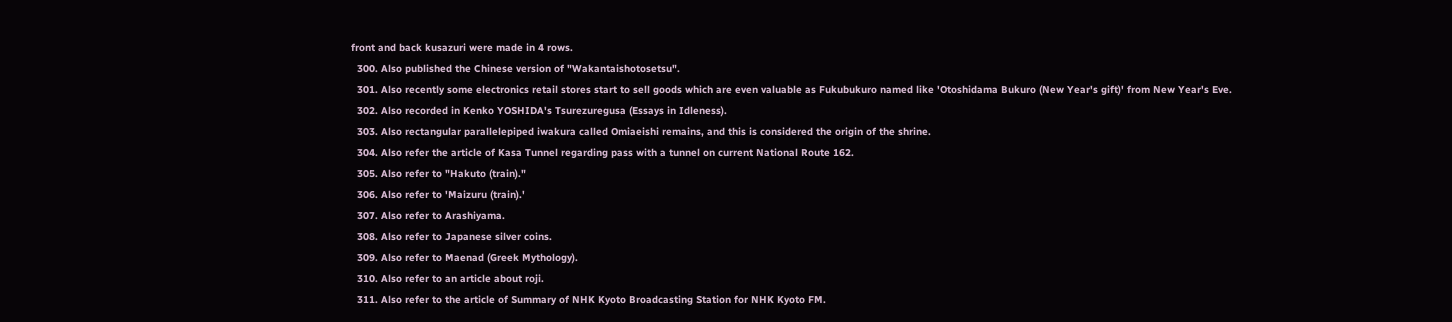front and back kusazuri were made in 4 rows.
  300. Also published the Chinese version of "Wakantaishotosetsu".
  301. Also recently some electronics retail stores start to sell goods which are even valuable as Fukubukuro named like 'Otoshidama Bukuro (New Year's gift)' from New Year's Eve.
  302. Also recorded in Kenko YOSHIDA's Tsurezuregusa (Essays in Idleness).
  303. Also rectangular parallelepiped iwakura called Omiaeishi remains, and this is considered the origin of the shrine.
  304. Also refer the article of Kasa Tunnel regarding pass with a tunnel on current National Route 162.
  305. Also refer to "Hakuto (train)."
  306. Also refer to 'Maizuru (train).'
  307. Also refer to Arashiyama.
  308. Also refer to Japanese silver coins.
  309. Also refer to Maenad (Greek Mythology).
  310. Also refer to an article about roji.
  311. Also refer to the article of Summary of NHK Kyoto Broadcasting Station for NHK Kyoto FM.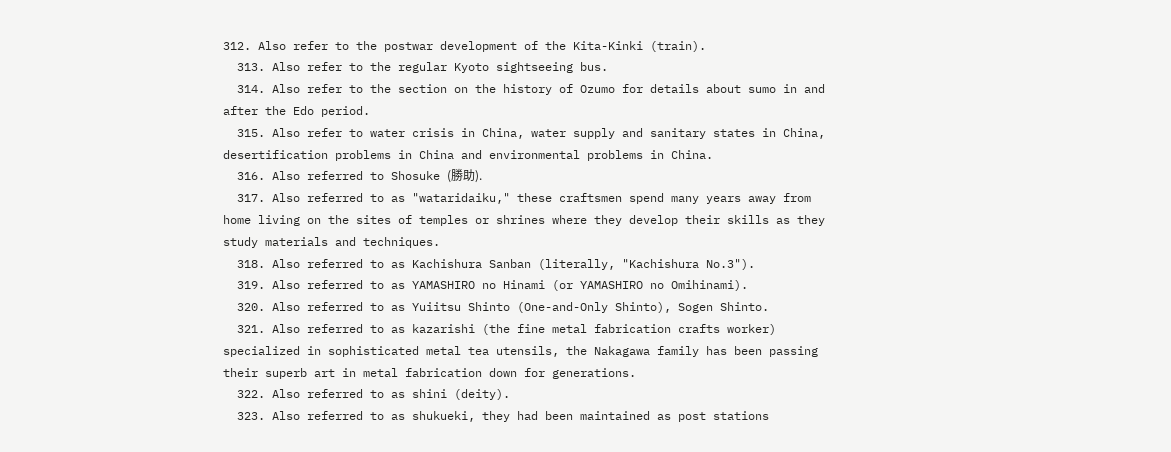312. Also refer to the postwar development of the Kita-Kinki (train).
  313. Also refer to the regular Kyoto sightseeing bus.
  314. Also refer to the section on the history of Ozumo for details about sumo in and after the Edo period.
  315. Also refer to water crisis in China, water supply and sanitary states in China, desertification problems in China and environmental problems in China.
  316. Also referred to Shosuke (勝助).
  317. Also referred to as "wataridaiku," these craftsmen spend many years away from home living on the sites of temples or shrines where they develop their skills as they study materials and techniques.
  318. Also referred to as Kachishura Sanban (literally, "Kachishura No.3").
  319. Also referred to as YAMASHIRO no Hinami (or YAMASHIRO no Omihinami).
  320. Also referred to as Yuiitsu Shinto (One-and-Only Shinto), Sogen Shinto.
  321. Also referred to as kazarishi (the fine metal fabrication crafts worker) specialized in sophisticated metal tea utensils, the Nakagawa family has been passing their superb art in metal fabrication down for generations.
  322. Also referred to as shini (deity).
  323. Also referred to as shukueki, they had been maintained as post stations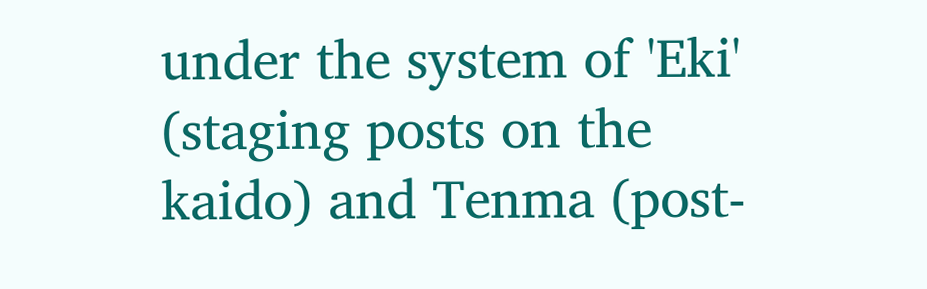under the system of 'Eki' (staging posts on the kaido) and Tenma (post-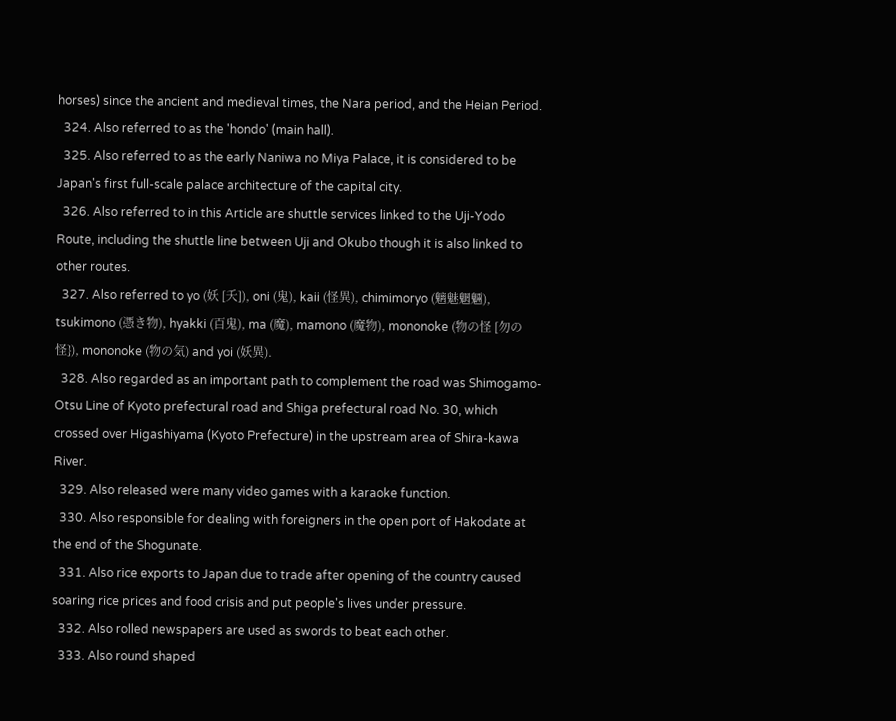horses) since the ancient and medieval times, the Nara period, and the Heian Period.
  324. Also referred to as the 'hondo' (main hall).
  325. Also referred to as the early Naniwa no Miya Palace, it is considered to be Japan's first full-scale palace architecture of the capital city.
  326. Also referred to in this Article are shuttle services linked to the Uji-Yodo Route, including the shuttle line between Uji and Okubo though it is also linked to other routes.
  327. Also referred to yo (妖 [夭]), oni (鬼), kaii (怪異), chimimoryo (魑魅魍魎), tsukimono (憑き物), hyakki (百鬼), ma (魔), mamono (魔物), mononoke (物の怪 [勿の怪}), mononoke (物の気) and yoi (妖異).
  328. Also regarded as an important path to complement the road was Shimogamo-Otsu Line of Kyoto prefectural road and Shiga prefectural road No. 30, which crossed over Higashiyama (Kyoto Prefecture) in the upstream area of Shira-kawa River.
  329. Also released were many video games with a karaoke function.
  330. Also responsible for dealing with foreigners in the open port of Hakodate at the end of the Shogunate.
  331. Also rice exports to Japan due to trade after opening of the country caused soaring rice prices and food crisis and put people's lives under pressure.
  332. Also rolled newspapers are used as swords to beat each other.
  333. Also round shaped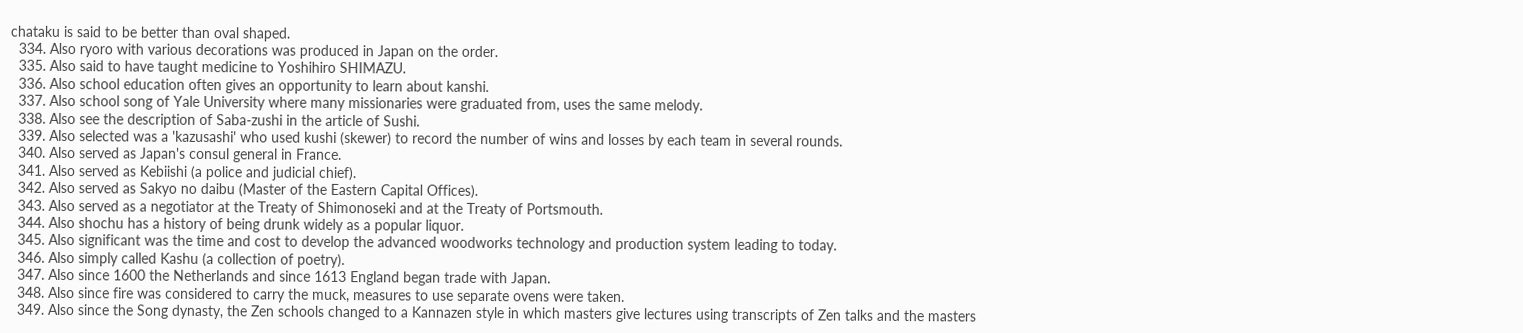chataku is said to be better than oval shaped.
  334. Also ryoro with various decorations was produced in Japan on the order.
  335. Also said to have taught medicine to Yoshihiro SHIMAZU.
  336. Also school education often gives an opportunity to learn about kanshi.
  337. Also school song of Yale University where many missionaries were graduated from, uses the same melody.
  338. Also see the description of Saba-zushi in the article of Sushi.
  339. Also selected was a 'kazusashi' who used kushi (skewer) to record the number of wins and losses by each team in several rounds.
  340. Also served as Japan's consul general in France.
  341. Also served as Kebiishi (a police and judicial chief).
  342. Also served as Sakyo no daibu (Master of the Eastern Capital Offices).
  343. Also served as a negotiator at the Treaty of Shimonoseki and at the Treaty of Portsmouth.
  344. Also shochu has a history of being drunk widely as a popular liquor.
  345. Also significant was the time and cost to develop the advanced woodworks technology and production system leading to today.
  346. Also simply called Kashu (a collection of poetry).
  347. Also since 1600 the Netherlands and since 1613 England began trade with Japan.
  348. Also since fire was considered to carry the muck, measures to use separate ovens were taken.
  349. Also since the Song dynasty, the Zen schools changed to a Kannazen style in which masters give lectures using transcripts of Zen talks and the masters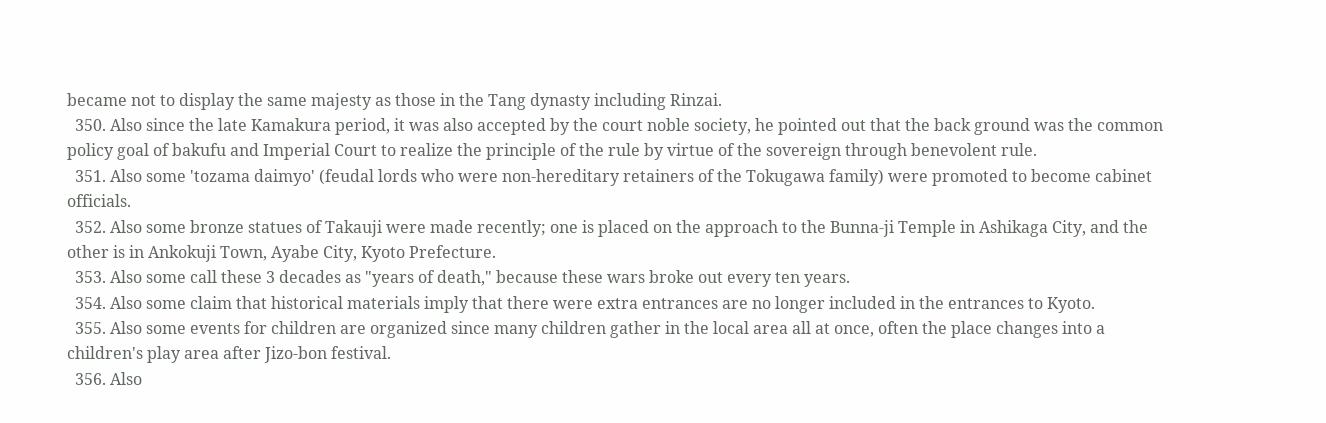became not to display the same majesty as those in the Tang dynasty including Rinzai.
  350. Also since the late Kamakura period, it was also accepted by the court noble society, he pointed out that the back ground was the common policy goal of bakufu and Imperial Court to realize the principle of the rule by virtue of the sovereign through benevolent rule.
  351. Also some 'tozama daimyo' (feudal lords who were non-hereditary retainers of the Tokugawa family) were promoted to become cabinet officials.
  352. Also some bronze statues of Takauji were made recently; one is placed on the approach to the Bunna-ji Temple in Ashikaga City, and the other is in Ankokuji Town, Ayabe City, Kyoto Prefecture.
  353. Also some call these 3 decades as "years of death," because these wars broke out every ten years.
  354. Also some claim that historical materials imply that there were extra entrances are no longer included in the entrances to Kyoto.
  355. Also some events for children are organized since many children gather in the local area all at once, often the place changes into a children's play area after Jizo-bon festival.
  356. Also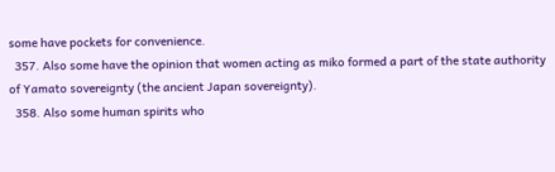some have pockets for convenience.
  357. Also some have the opinion that women acting as miko formed a part of the state authority of Yamato sovereignty (the ancient Japan sovereignty).
  358. Also some human spirits who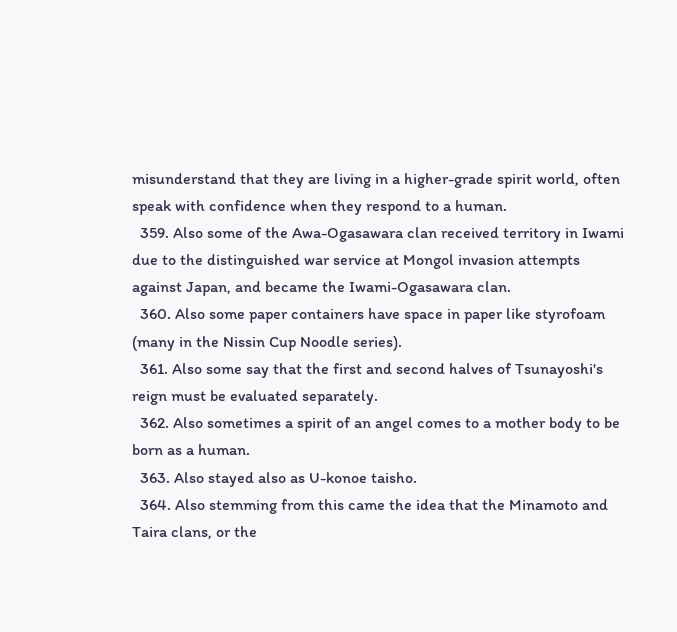misunderstand that they are living in a higher-grade spirit world, often speak with confidence when they respond to a human.
  359. Also some of the Awa-Ogasawara clan received territory in Iwami due to the distinguished war service at Mongol invasion attempts against Japan, and became the Iwami-Ogasawara clan.
  360. Also some paper containers have space in paper like styrofoam (many in the Nissin Cup Noodle series).
  361. Also some say that the first and second halves of Tsunayoshi's reign must be evaluated separately.
  362. Also sometimes a spirit of an angel comes to a mother body to be born as a human.
  363. Also stayed also as U-konoe taisho.
  364. Also stemming from this came the idea that the Minamoto and Taira clans, or the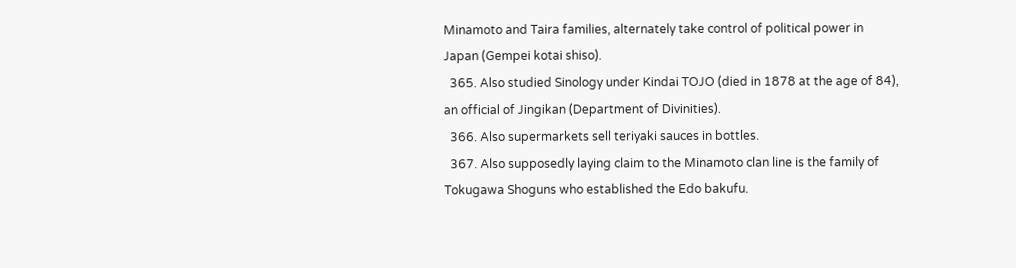Minamoto and Taira families, alternately take control of political power in Japan (Gempei kotai shiso).
  365. Also studied Sinology under Kindai TOJO (died in 1878 at the age of 84), an official of Jingikan (Department of Divinities).
  366. Also supermarkets sell teriyaki sauces in bottles.
  367. Also supposedly laying claim to the Minamoto clan line is the family of Tokugawa Shoguns who established the Edo bakufu.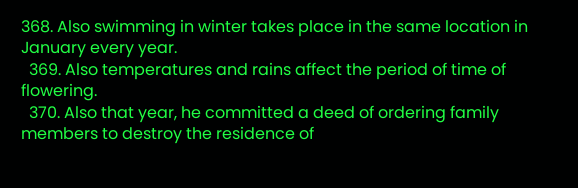368. Also swimming in winter takes place in the same location in January every year.
  369. Also temperatures and rains affect the period of time of flowering.
  370. Also that year, he committed a deed of ordering family members to destroy the residence of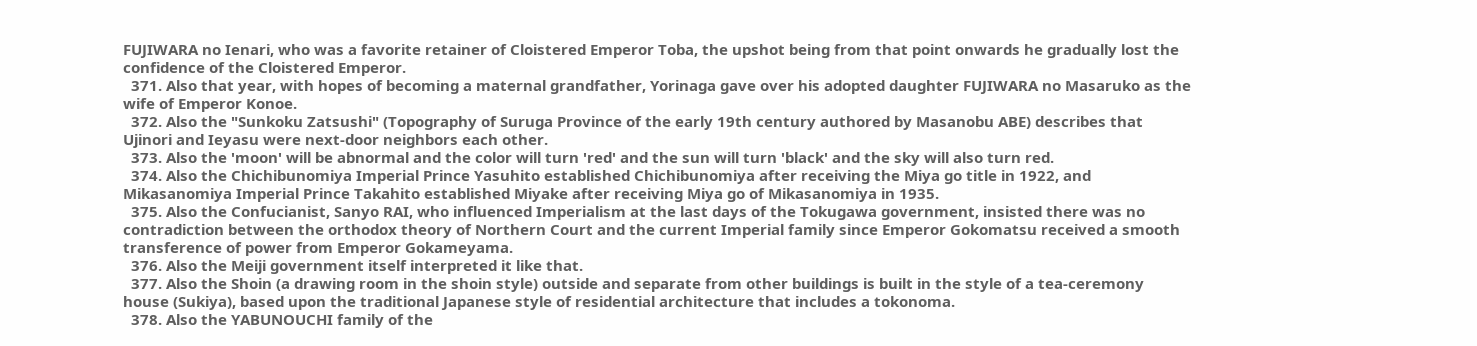FUJIWARA no Ienari, who was a favorite retainer of Cloistered Emperor Toba, the upshot being from that point onwards he gradually lost the confidence of the Cloistered Emperor.
  371. Also that year, with hopes of becoming a maternal grandfather, Yorinaga gave over his adopted daughter FUJIWARA no Masaruko as the wife of Emperor Konoe.
  372. Also the "Sunkoku Zatsushi" (Topography of Suruga Province of the early 19th century authored by Masanobu ABE) describes that Ujinori and Ieyasu were next-door neighbors each other.
  373. Also the 'moon' will be abnormal and the color will turn 'red' and the sun will turn 'black' and the sky will also turn red.
  374. Also the Chichibunomiya Imperial Prince Yasuhito established Chichibunomiya after receiving the Miya go title in 1922, and Mikasanomiya Imperial Prince Takahito established Miyake after receiving Miya go of Mikasanomiya in 1935.
  375. Also the Confucianist, Sanyo RAI, who influenced Imperialism at the last days of the Tokugawa government, insisted there was no contradiction between the orthodox theory of Northern Court and the current Imperial family since Emperor Gokomatsu received a smooth transference of power from Emperor Gokameyama.
  376. Also the Meiji government itself interpreted it like that.
  377. Also the Shoin (a drawing room in the shoin style) outside and separate from other buildings is built in the style of a tea-ceremony house (Sukiya), based upon the traditional Japanese style of residential architecture that includes a tokonoma.
  378. Also the YABUNOUCHI family of the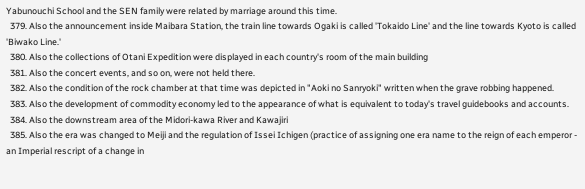Yabunouchi School and the SEN family were related by marriage around this time.
  379. Also the announcement inside Maibara Station, the train line towards Ogaki is called 'Tokaido Line' and the line towards Kyoto is called 'Biwako Line.'
  380. Also the collections of Otani Expedition were displayed in each country's room of the main building
  381. Also the concert events, and so on, were not held there.
  382. Also the condition of the rock chamber at that time was depicted in "Aoki no Sanryoki" written when the grave robbing happened.
  383. Also the development of commodity economy led to the appearance of what is equivalent to today's travel guidebooks and accounts.
  384. Also the downstream area of the Midori-kawa River and Kawajiri
  385. Also the era was changed to Meiji and the regulation of Issei Ichigen (practice of assigning one era name to the reign of each emperor - an Imperial rescript of a change in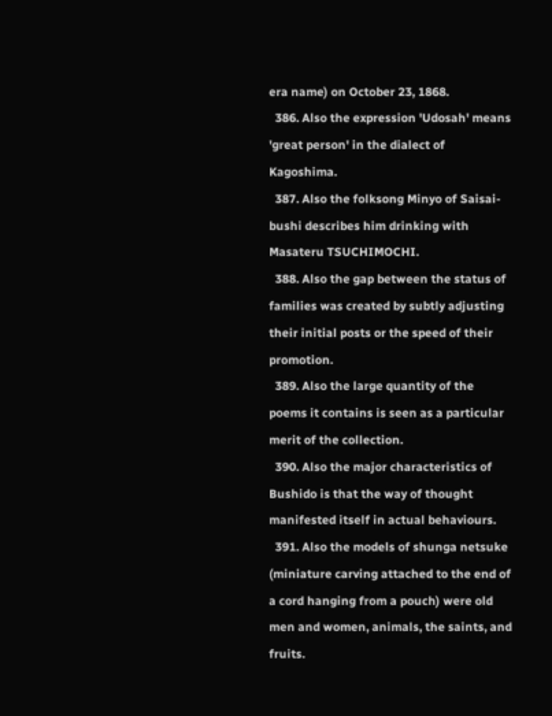era name) on October 23, 1868.
  386. Also the expression 'Udosah' means 'great person' in the dialect of Kagoshima.
  387. Also the folksong Minyo of Saisai-bushi describes him drinking with Masateru TSUCHIMOCHI.
  388. Also the gap between the status of families was created by subtly adjusting their initial posts or the speed of their promotion.
  389. Also the large quantity of the poems it contains is seen as a particular merit of the collection.
  390. Also the major characteristics of Bushido is that the way of thought manifested itself in actual behaviours.
  391. Also the models of shunga netsuke (miniature carving attached to the end of a cord hanging from a pouch) were old men and women, animals, the saints, and fruits.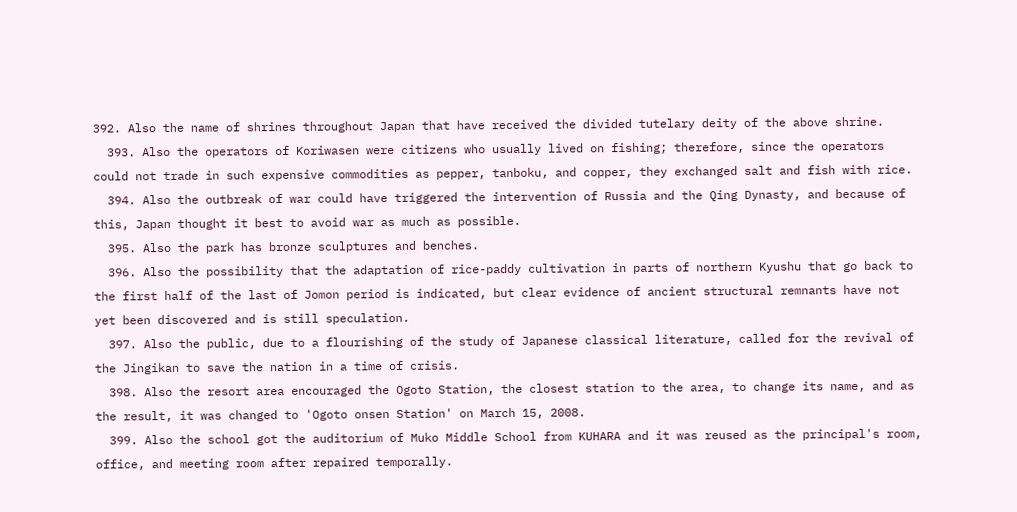392. Also the name of shrines throughout Japan that have received the divided tutelary deity of the above shrine.
  393. Also the operators of Koriwasen were citizens who usually lived on fishing; therefore, since the operators could not trade in such expensive commodities as pepper, tanboku, and copper, they exchanged salt and fish with rice.
  394. Also the outbreak of war could have triggered the intervention of Russia and the Qing Dynasty, and because of this, Japan thought it best to avoid war as much as possible.
  395. Also the park has bronze sculptures and benches.
  396. Also the possibility that the adaptation of rice-paddy cultivation in parts of northern Kyushu that go back to the first half of the last of Jomon period is indicated, but clear evidence of ancient structural remnants have not yet been discovered and is still speculation.
  397. Also the public, due to a flourishing of the study of Japanese classical literature, called for the revival of the Jingikan to save the nation in a time of crisis.
  398. Also the resort area encouraged the Ogoto Station, the closest station to the area, to change its name, and as the result, it was changed to 'Ogoto onsen Station' on March 15, 2008.
  399. Also the school got the auditorium of Muko Middle School from KUHARA and it was reused as the principal's room, office, and meeting room after repaired temporally.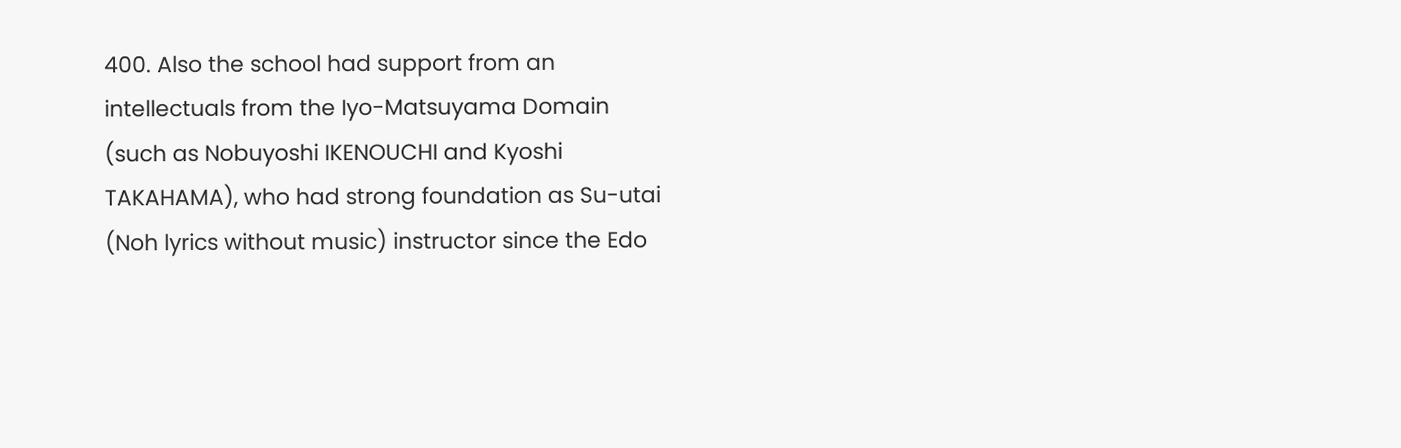400. Also the school had support from an intellectuals from the Iyo-Matsuyama Domain (such as Nobuyoshi IKENOUCHI and Kyoshi TAKAHAMA), who had strong foundation as Su-utai (Noh lyrics without music) instructor since the Edo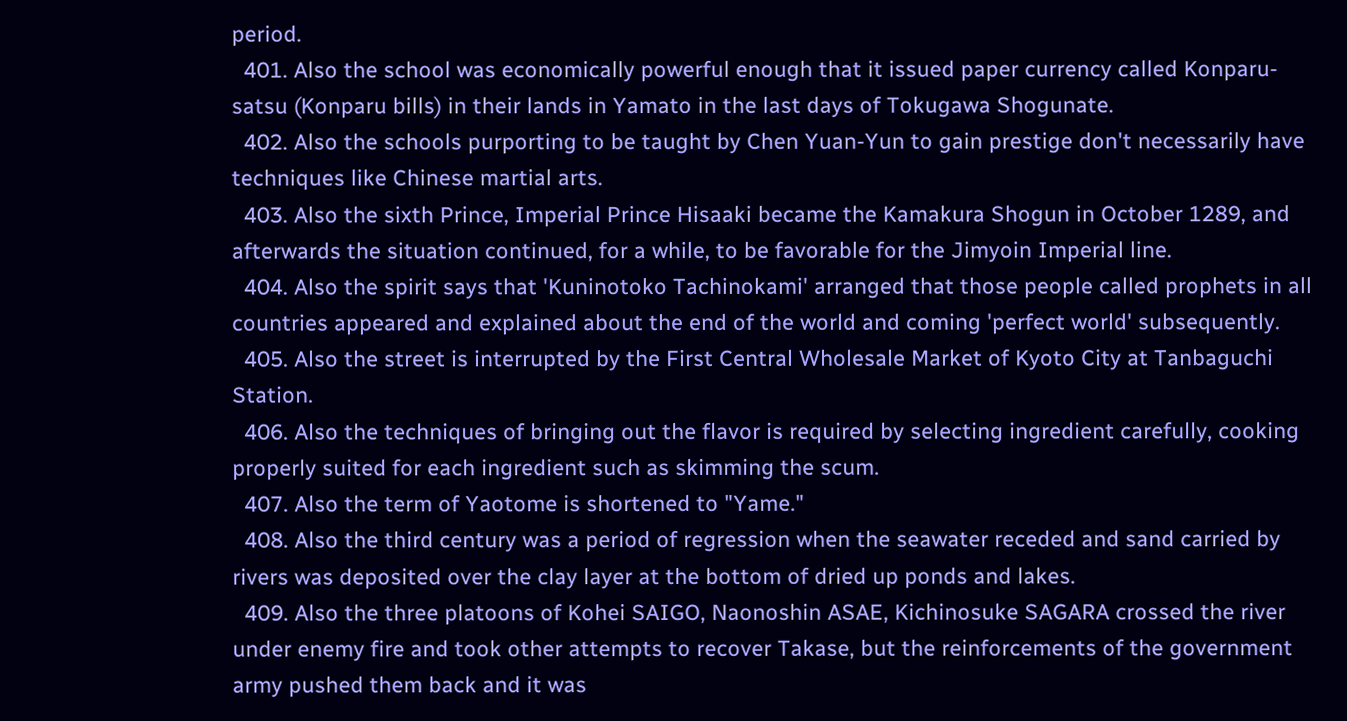period.
  401. Also the school was economically powerful enough that it issued paper currency called Konparu-satsu (Konparu bills) in their lands in Yamato in the last days of Tokugawa Shogunate.
  402. Also the schools purporting to be taught by Chen Yuan-Yun to gain prestige don't necessarily have techniques like Chinese martial arts.
  403. Also the sixth Prince, Imperial Prince Hisaaki became the Kamakura Shogun in October 1289, and afterwards the situation continued, for a while, to be favorable for the Jimyoin Imperial line.
  404. Also the spirit says that 'Kuninotoko Tachinokami' arranged that those people called prophets in all countries appeared and explained about the end of the world and coming 'perfect world' subsequently.
  405. Also the street is interrupted by the First Central Wholesale Market of Kyoto City at Tanbaguchi Station.
  406. Also the techniques of bringing out the flavor is required by selecting ingredient carefully, cooking properly suited for each ingredient such as skimming the scum.
  407. Also the term of Yaotome is shortened to "Yame."
  408. Also the third century was a period of regression when the seawater receded and sand carried by rivers was deposited over the clay layer at the bottom of dried up ponds and lakes.
  409. Also the three platoons of Kohei SAIGO, Naonoshin ASAE, Kichinosuke SAGARA crossed the river under enemy fire and took other attempts to recover Takase, but the reinforcements of the government army pushed them back and it was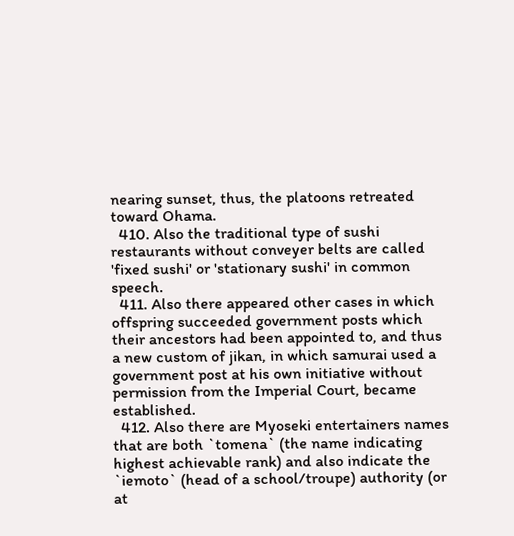nearing sunset, thus, the platoons retreated toward Ohama.
  410. Also the traditional type of sushi restaurants without conveyer belts are called 'fixed sushi' or 'stationary sushi' in common speech.
  411. Also there appeared other cases in which offspring succeeded government posts which their ancestors had been appointed to, and thus a new custom of jikan, in which samurai used a government post at his own initiative without permission from the Imperial Court, became established.
  412. Also there are Myoseki entertainers names that are both `tomena` (the name indicating highest achievable rank) and also indicate the `iemoto` (head of a school/troupe) authority (or at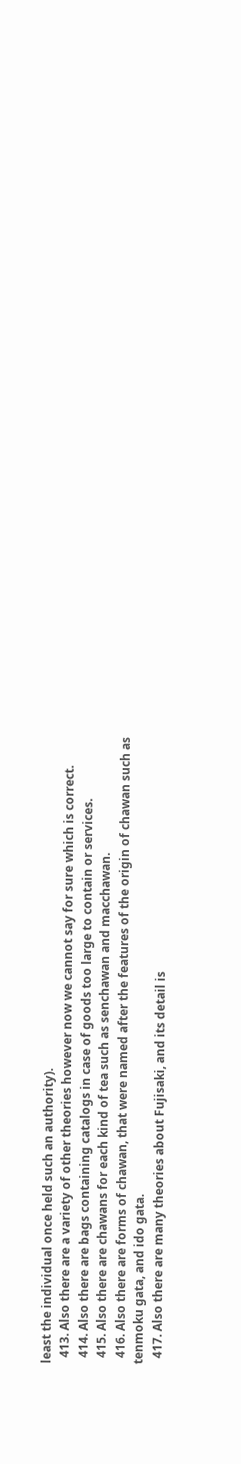least the individual once held such an authority).
  413. Also there are a variety of other theories however now we cannot say for sure which is correct.
  414. Also there are bags containing catalogs in case of goods too large to contain or services.
  415. Also there are chawans for each kind of tea such as senchawan and macchawan.
  416. Also there are forms of chawan, that were named after the features of the origin of chawan such as tenmoku gata, and ido gata.
  417. Also there are many theories about Fujisaki, and its detail is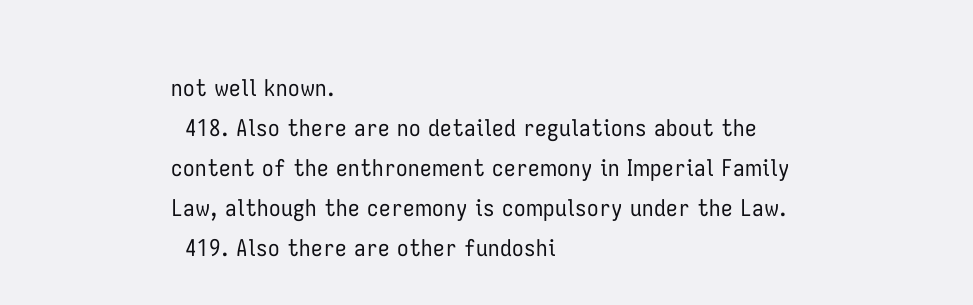not well known.
  418. Also there are no detailed regulations about the content of the enthronement ceremony in Imperial Family Law, although the ceremony is compulsory under the Law.
  419. Also there are other fundoshi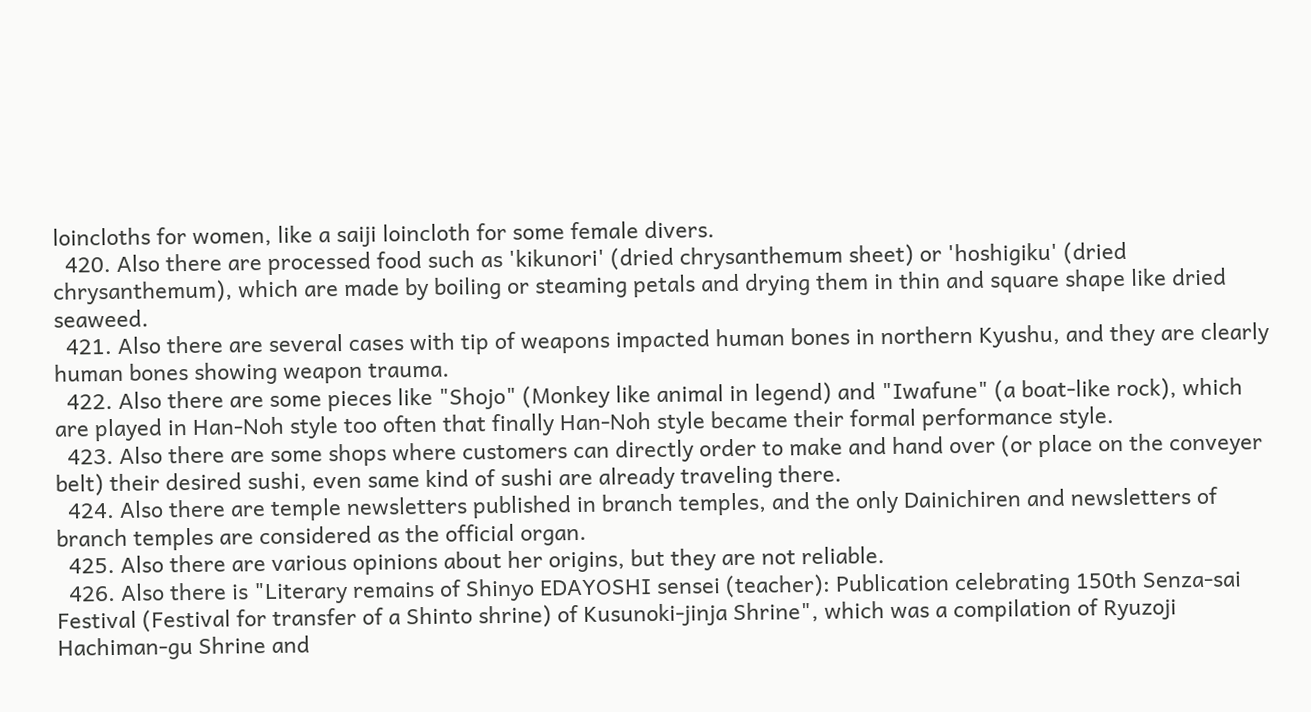loincloths for women, like a saiji loincloth for some female divers.
  420. Also there are processed food such as 'kikunori' (dried chrysanthemum sheet) or 'hoshigiku' (dried chrysanthemum), which are made by boiling or steaming petals and drying them in thin and square shape like dried seaweed.
  421. Also there are several cases with tip of weapons impacted human bones in northern Kyushu, and they are clearly human bones showing weapon trauma.
  422. Also there are some pieces like "Shojo" (Monkey like animal in legend) and "Iwafune" (a boat-like rock), which are played in Han-Noh style too often that finally Han-Noh style became their formal performance style.
  423. Also there are some shops where customers can directly order to make and hand over (or place on the conveyer belt) their desired sushi, even same kind of sushi are already traveling there.
  424. Also there are temple newsletters published in branch temples, and the only Dainichiren and newsletters of branch temples are considered as the official organ.
  425. Also there are various opinions about her origins, but they are not reliable.
  426. Also there is "Literary remains of Shinyo EDAYOSHI sensei (teacher): Publication celebrating 150th Senza-sai Festival (Festival for transfer of a Shinto shrine) of Kusunoki-jinja Shrine", which was a compilation of Ryuzoji Hachiman-gu Shrine and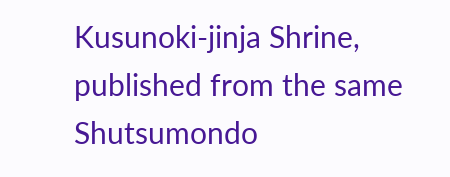Kusunoki-jinja Shrine, published from the same Shutsumondo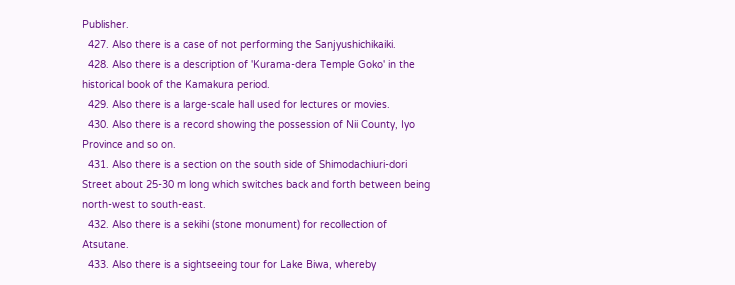Publisher.
  427. Also there is a case of not performing the Sanjyushichikaiki.
  428. Also there is a description of 'Kurama-dera Temple Goko' in the historical book of the Kamakura period.
  429. Also there is a large-scale hall used for lectures or movies.
  430. Also there is a record showing the possession of Nii County, Iyo Province and so on.
  431. Also there is a section on the south side of Shimodachiuri-dori Street about 25-30 m long which switches back and forth between being north-west to south-east.
  432. Also there is a sekihi (stone monument) for recollection of Atsutane.
  433. Also there is a sightseeing tour for Lake Biwa, whereby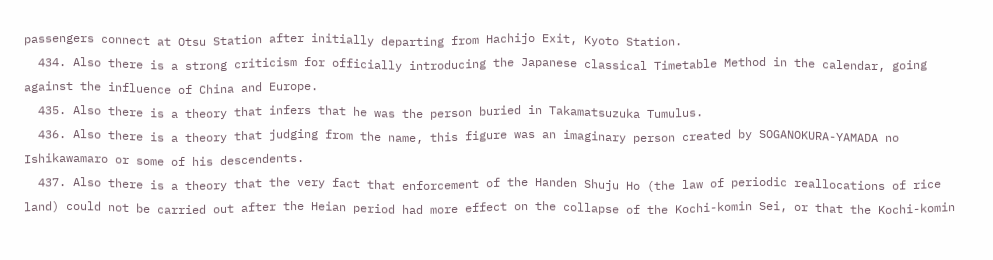passengers connect at Otsu Station after initially departing from Hachijo Exit, Kyoto Station.
  434. Also there is a strong criticism for officially introducing the Japanese classical Timetable Method in the calendar, going against the influence of China and Europe.
  435. Also there is a theory that infers that he was the person buried in Takamatsuzuka Tumulus.
  436. Also there is a theory that judging from the name, this figure was an imaginary person created by SOGANOKURA-YAMADA no Ishikawamaro or some of his descendents.
  437. Also there is a theory that the very fact that enforcement of the Handen Shuju Ho (the law of periodic reallocations of rice land) could not be carried out after the Heian period had more effect on the collapse of the Kochi-komin Sei, or that the Kochi-komin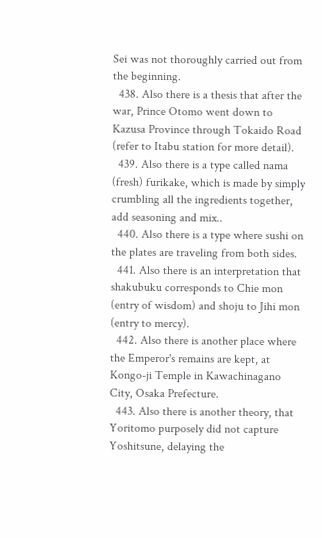Sei was not thoroughly carried out from the beginning.
  438. Also there is a thesis that after the war, Prince Otomo went down to Kazusa Province through Tokaido Road (refer to Itabu station for more detail).
  439. Also there is a type called nama (fresh) furikake, which is made by simply crumbling all the ingredients together, add seasoning and mix..
  440. Also there is a type where sushi on the plates are traveling from both sides.
  441. Also there is an interpretation that shakubuku corresponds to Chie mon (entry of wisdom) and shoju to Jihi mon (entry to mercy).
  442. Also there is another place where the Emperor's remains are kept, at Kongo-ji Temple in Kawachinagano City, Osaka Prefecture.
  443. Also there is another theory, that Yoritomo purposely did not capture Yoshitsune, delaying the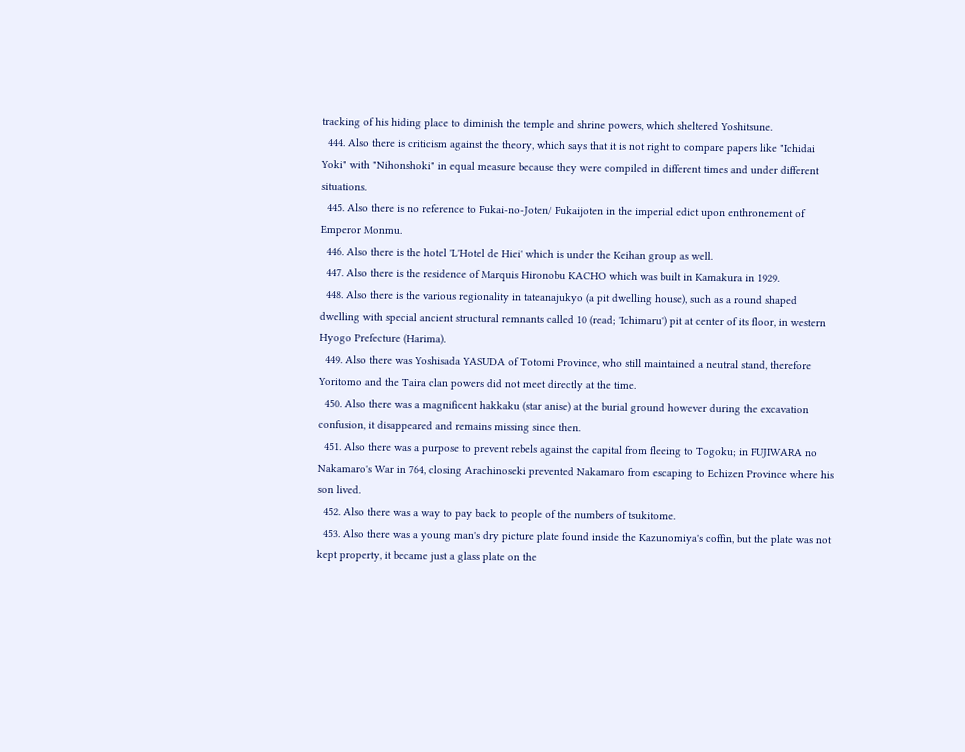tracking of his hiding place to diminish the temple and shrine powers, which sheltered Yoshitsune.
  444. Also there is criticism against the theory, which says that it is not right to compare papers like "Ichidai Yoki" with "Nihonshoki" in equal measure because they were compiled in different times and under different situations.
  445. Also there is no reference to Fukai-no-Joten/ Fukaijoten in the imperial edict upon enthronement of Emperor Monmu.
  446. Also there is the hotel 'L'Hotel de Hiei' which is under the Keihan group as well.
  447. Also there is the residence of Marquis Hironobu KACHO which was built in Kamakura in 1929.
  448. Also there is the various regionality in tateanajukyo (a pit dwelling house), such as a round shaped dwelling with special ancient structural remnants called 10 (read; 'Ichimaru') pit at center of its floor, in western Hyogo Prefecture (Harima).
  449. Also there was Yoshisada YASUDA of Totomi Province, who still maintained a neutral stand, therefore Yoritomo and the Taira clan powers did not meet directly at the time.
  450. Also there was a magnificent hakkaku (star anise) at the burial ground however during the excavation confusion, it disappeared and remains missing since then.
  451. Also there was a purpose to prevent rebels against the capital from fleeing to Togoku; in FUJIWARA no Nakamaro's War in 764, closing Arachinoseki prevented Nakamaro from escaping to Echizen Province where his son lived.
  452. Also there was a way to pay back to people of the numbers of tsukitome.
  453. Also there was a young man's dry picture plate found inside the Kazunomiya's coffin, but the plate was not kept property, it became just a glass plate on the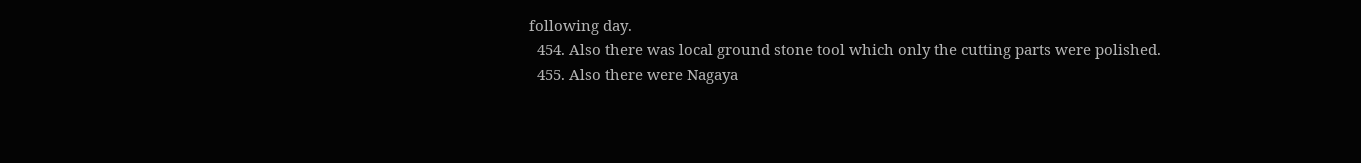following day.
  454. Also there was local ground stone tool which only the cutting parts were polished.
  455. Also there were Nagaya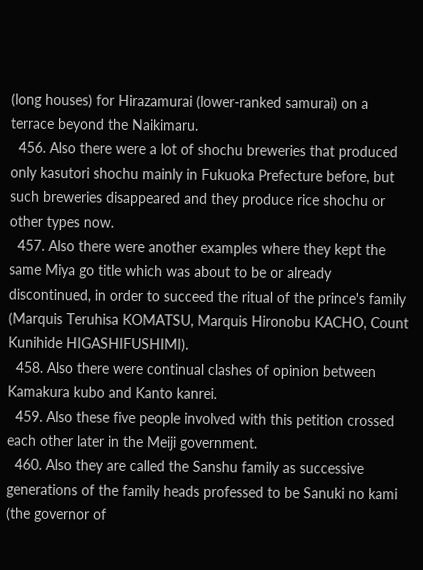(long houses) for Hirazamurai (lower-ranked samurai) on a terrace beyond the Naikimaru.
  456. Also there were a lot of shochu breweries that produced only kasutori shochu mainly in Fukuoka Prefecture before, but such breweries disappeared and they produce rice shochu or other types now.
  457. Also there were another examples where they kept the same Miya go title which was about to be or already discontinued, in order to succeed the ritual of the prince's family (Marquis Teruhisa KOMATSU, Marquis Hironobu KACHO, Count Kunihide HIGASHIFUSHIMI).
  458. Also there were continual clashes of opinion between Kamakura kubo and Kanto kanrei.
  459. Also these five people involved with this petition crossed each other later in the Meiji government.
  460. Also they are called the Sanshu family as successive generations of the family heads professed to be Sanuki no kami (the governor of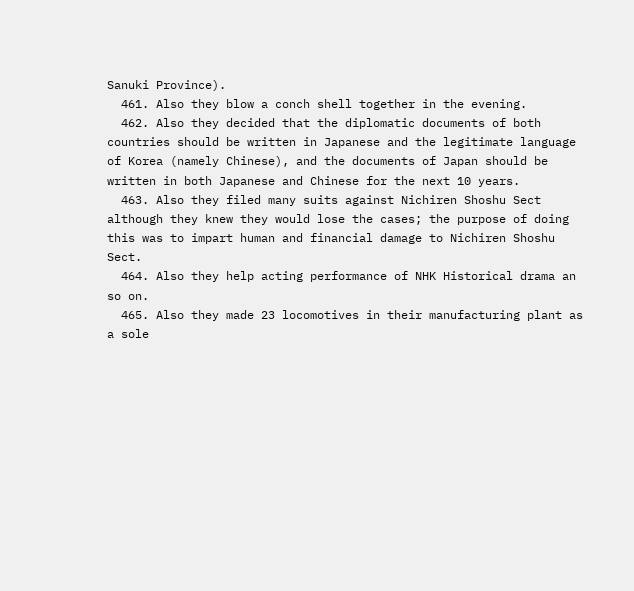Sanuki Province).
  461. Also they blow a conch shell together in the evening.
  462. Also they decided that the diplomatic documents of both countries should be written in Japanese and the legitimate language of Korea (namely Chinese), and the documents of Japan should be written in both Japanese and Chinese for the next 10 years.
  463. Also they filed many suits against Nichiren Shoshu Sect although they knew they would lose the cases; the purpose of doing this was to impart human and financial damage to Nichiren Shoshu Sect.
  464. Also they help acting performance of NHK Historical drama an so on.
  465. Also they made 23 locomotives in their manufacturing plant as a sole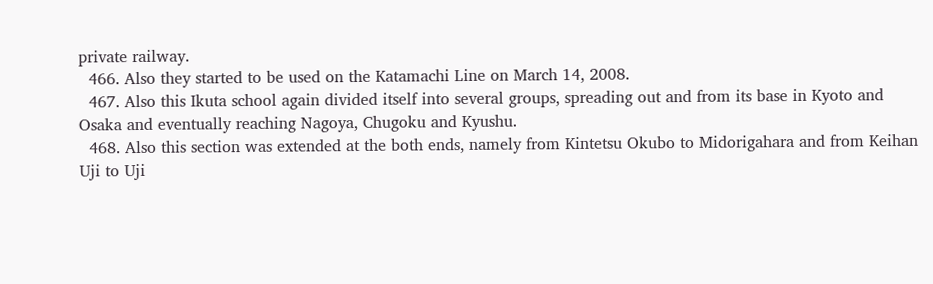private railway.
  466. Also they started to be used on the Katamachi Line on March 14, 2008.
  467. Also this Ikuta school again divided itself into several groups, spreading out and from its base in Kyoto and Osaka and eventually reaching Nagoya, Chugoku and Kyushu.
  468. Also this section was extended at the both ends, namely from Kintetsu Okubo to Midorigahara and from Keihan Uji to Uji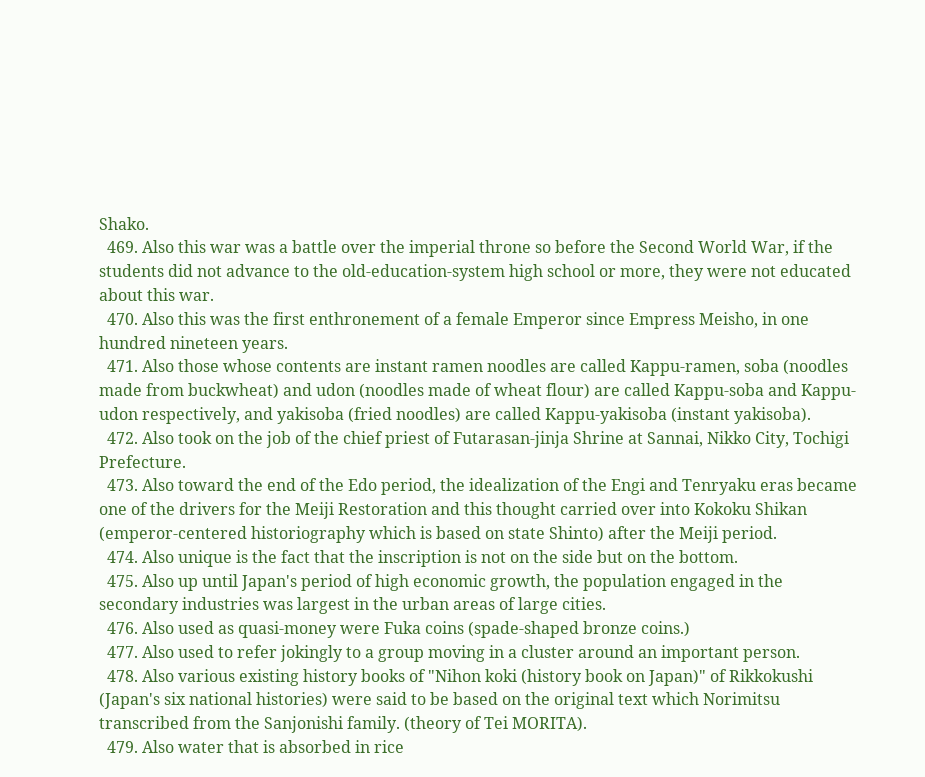Shako.
  469. Also this war was a battle over the imperial throne so before the Second World War, if the students did not advance to the old-education-system high school or more, they were not educated about this war.
  470. Also this was the first enthronement of a female Emperor since Empress Meisho, in one hundred nineteen years.
  471. Also those whose contents are instant ramen noodles are called Kappu-ramen, soba (noodles made from buckwheat) and udon (noodles made of wheat flour) are called Kappu-soba and Kappu-udon respectively, and yakisoba (fried noodles) are called Kappu-yakisoba (instant yakisoba).
  472. Also took on the job of the chief priest of Futarasan-jinja Shrine at Sannai, Nikko City, Tochigi Prefecture.
  473. Also toward the end of the Edo period, the idealization of the Engi and Tenryaku eras became one of the drivers for the Meiji Restoration and this thought carried over into Kokoku Shikan (emperor-centered historiography which is based on state Shinto) after the Meiji period.
  474. Also unique is the fact that the inscription is not on the side but on the bottom.
  475. Also up until Japan's period of high economic growth, the population engaged in the secondary industries was largest in the urban areas of large cities.
  476. Also used as quasi-money were Fuka coins (spade-shaped bronze coins.)
  477. Also used to refer jokingly to a group moving in a cluster around an important person.
  478. Also various existing history books of "Nihon koki (history book on Japan)" of Rikkokushi (Japan's six national histories) were said to be based on the original text which Norimitsu transcribed from the Sanjonishi family. (theory of Tei MORITA).
  479. Also water that is absorbed in rice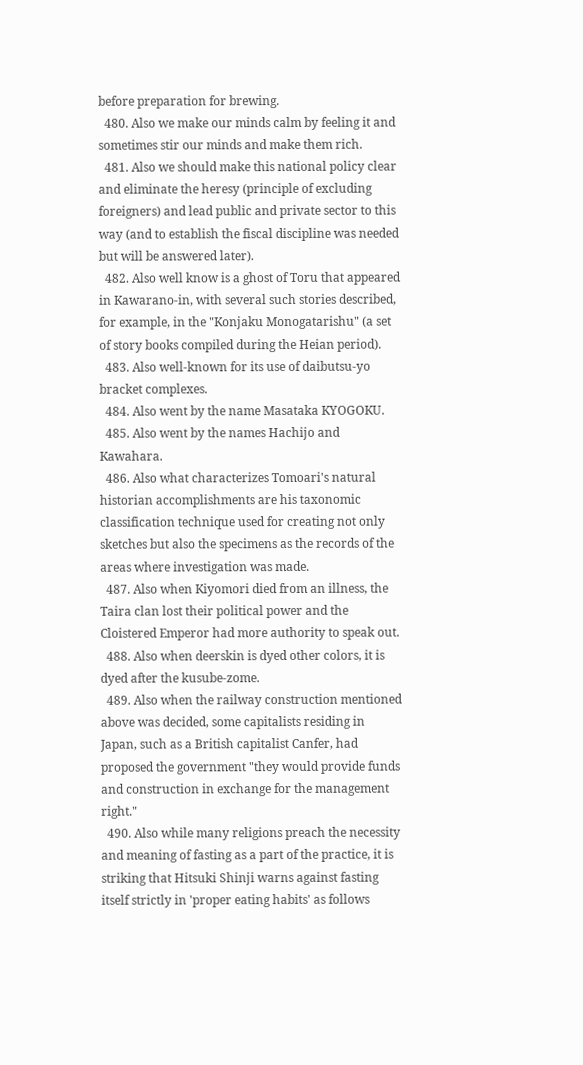before preparation for brewing.
  480. Also we make our minds calm by feeling it and sometimes stir our minds and make them rich.
  481. Also we should make this national policy clear and eliminate the heresy (principle of excluding foreigners) and lead public and private sector to this way (and to establish the fiscal discipline was needed but will be answered later).
  482. Also well know is a ghost of Toru that appeared in Kawarano-in, with several such stories described, for example, in the "Konjaku Monogatarishu" (a set of story books compiled during the Heian period).
  483. Also well-known for its use of daibutsu-yo bracket complexes.
  484. Also went by the name Masataka KYOGOKU.
  485. Also went by the names Hachijo and Kawahara.
  486. Also what characterizes Tomoari's natural historian accomplishments are his taxonomic classification technique used for creating not only sketches but also the specimens as the records of the areas where investigation was made.
  487. Also when Kiyomori died from an illness, the Taira clan lost their political power and the Cloistered Emperor had more authority to speak out.
  488. Also when deerskin is dyed other colors, it is dyed after the kusube-zome.
  489. Also when the railway construction mentioned above was decided, some capitalists residing in Japan, such as a British capitalist Canfer, had proposed the government "they would provide funds and construction in exchange for the management right."
  490. Also while many religions preach the necessity and meaning of fasting as a part of the practice, it is striking that Hitsuki Shinji warns against fasting itself strictly in 'proper eating habits' as follows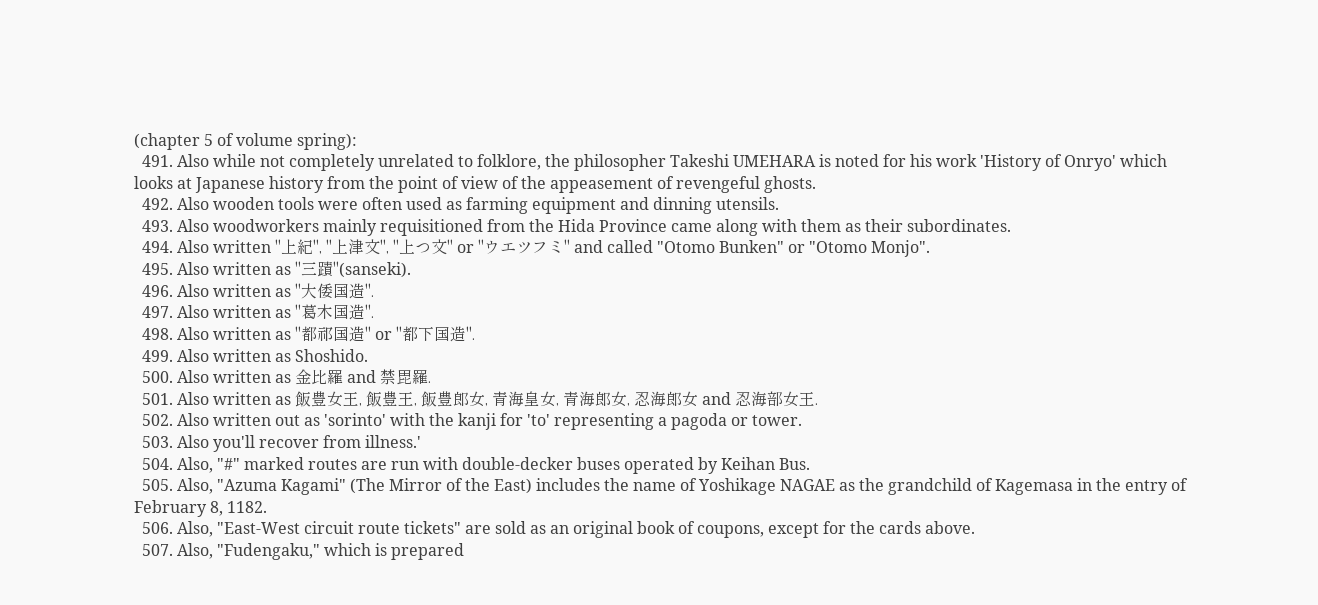(chapter 5 of volume spring):
  491. Also while not completely unrelated to folklore, the philosopher Takeshi UMEHARA is noted for his work 'History of Onryo' which looks at Japanese history from the point of view of the appeasement of revengeful ghosts.
  492. Also wooden tools were often used as farming equipment and dinning utensils.
  493. Also woodworkers mainly requisitioned from the Hida Province came along with them as their subordinates.
  494. Also written "上紀", "上津文", "上つ文" or "ウエツフミ" and called "Otomo Bunken" or "Otomo Monjo".
  495. Also written as "三蹟"(sanseki).
  496. Also written as "大倭国造".
  497. Also written as "葛木国造".
  498. Also written as "都祁国造" or "都下国造".
  499. Also written as Shoshido.
  500. Also written as 金比羅 and 禁毘羅.
  501. Also written as 飯豊女王, 飯豊王, 飯豊郎女, 青海皇女, 青海郎女, 忍海郎女 and 忍海部女王.
  502. Also written out as 'sorinto' with the kanji for 'to' representing a pagoda or tower.
  503. Also you'll recover from illness.'
  504. Also, "#" marked routes are run with double-decker buses operated by Keihan Bus.
  505. Also, "Azuma Kagami" (The Mirror of the East) includes the name of Yoshikage NAGAE as the grandchild of Kagemasa in the entry of February 8, 1182.
  506. Also, "East-West circuit route tickets" are sold as an original book of coupons, except for the cards above.
  507. Also, "Fudengaku," which is prepared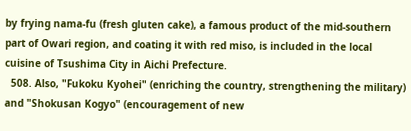by frying nama-fu (fresh gluten cake), a famous product of the mid-southern part of Owari region, and coating it with red miso, is included in the local cuisine of Tsushima City in Aichi Prefecture.
  508. Also, "Fukoku Kyohei" (enriching the country, strengthening the military) and "Shokusan Kogyo" (encouragement of new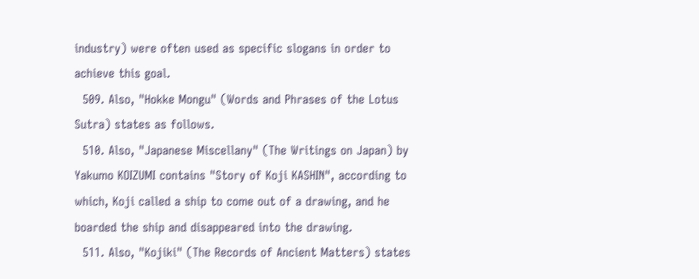industry) were often used as specific slogans in order to achieve this goal.
  509. Also, "Hokke Mongu" (Words and Phrases of the Lotus Sutra) states as follows.
  510. Also, "Japanese Miscellany" (The Writings on Japan) by Yakumo KOIZUMI contains "Story of Koji KASHIN", according to which, Koji called a ship to come out of a drawing, and he boarded the ship and disappeared into the drawing.
  511. Also, "Kojiki" (The Records of Ancient Matters) states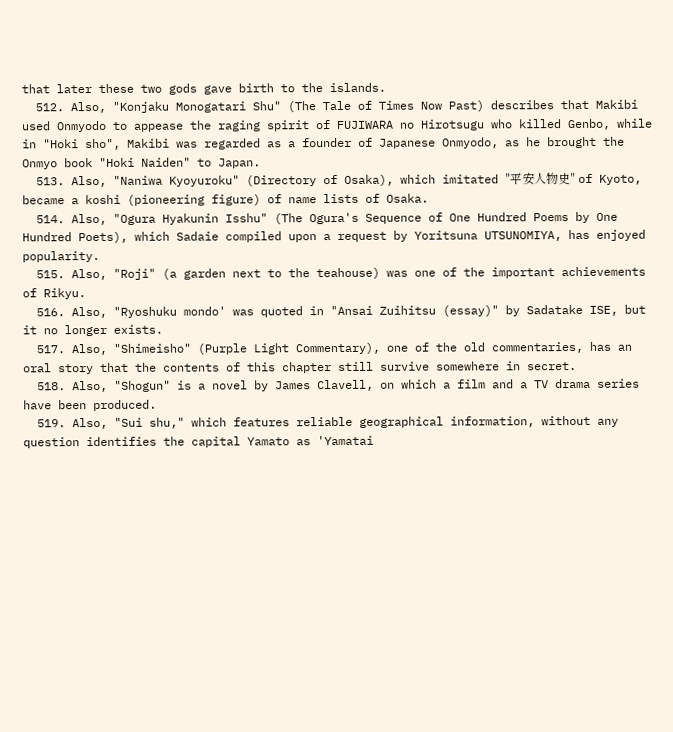that later these two gods gave birth to the islands.
  512. Also, "Konjaku Monogatari Shu" (The Tale of Times Now Past) describes that Makibi used Onmyodo to appease the raging spirit of FUJIWARA no Hirotsugu who killed Genbo, while in "Hoki sho", Makibi was regarded as a founder of Japanese Onmyodo, as he brought the Onmyo book "Hoki Naiden" to Japan.
  513. Also, "Naniwa Kyoyuroku" (Directory of Osaka), which imitated "平安人物史" of Kyoto, became a koshi (pioneering figure) of name lists of Osaka.
  514. Also, "Ogura Hyakunin Isshu" (The Ogura's Sequence of One Hundred Poems by One Hundred Poets), which Sadaie compiled upon a request by Yoritsuna UTSUNOMIYA, has enjoyed popularity.
  515. Also, "Roji" (a garden next to the teahouse) was one of the important achievements of Rikyu.
  516. Also, "Ryoshuku mondo' was quoted in "Ansai Zuihitsu (essay)" by Sadatake ISE, but it no longer exists.
  517. Also, "Shimeisho" (Purple Light Commentary), one of the old commentaries, has an oral story that the contents of this chapter still survive somewhere in secret.
  518. Also, "Shogun" is a novel by James Clavell, on which a film and a TV drama series have been produced.
  519. Also, "Sui shu," which features reliable geographical information, without any question identifies the capital Yamato as 'Yamatai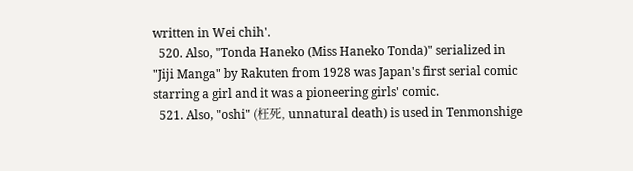written in Wei chih'.
  520. Also, "Tonda Haneko (Miss Haneko Tonda)" serialized in "Jiji Manga" by Rakuten from 1928 was Japan's first serial comic starring a girl and it was a pioneering girls' comic.
  521. Also, "oshi" (枉死, unnatural death) is used in Tenmonshige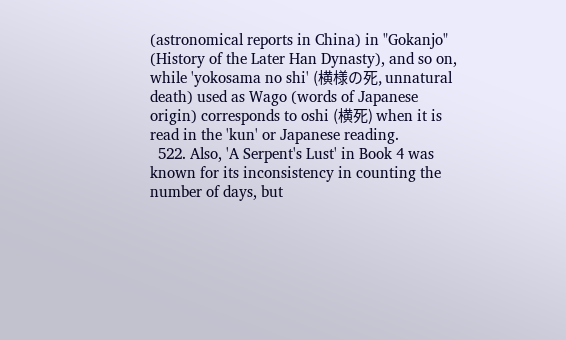(astronomical reports in China) in "Gokanjo" (History of the Later Han Dynasty), and so on, while 'yokosama no shi' (横様の死, unnatural death) used as Wago (words of Japanese origin) corresponds to oshi (横死) when it is read in the 'kun' or Japanese reading.
  522. Also, 'A Serpent's Lust' in Book 4 was known for its inconsistency in counting the number of days, but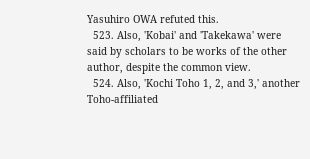Yasuhiro OWA refuted this.
  523. Also, 'Kobai' and 'Takekawa' were said by scholars to be works of the other author, despite the common view.
  524. Also, 'Kochi Toho 1, 2, and 3,' another Toho-affiliated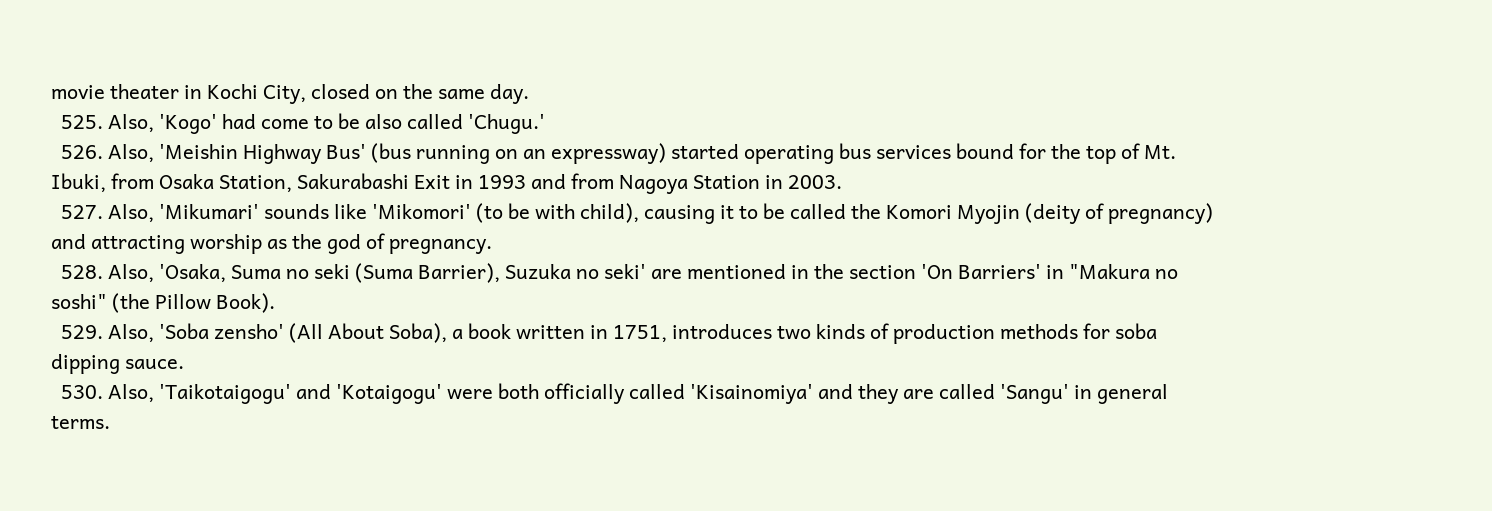movie theater in Kochi City, closed on the same day.
  525. Also, 'Kogo' had come to be also called 'Chugu.'
  526. Also, 'Meishin Highway Bus' (bus running on an expressway) started operating bus services bound for the top of Mt. Ibuki, from Osaka Station, Sakurabashi Exit in 1993 and from Nagoya Station in 2003.
  527. Also, 'Mikumari' sounds like 'Mikomori' (to be with child), causing it to be called the Komori Myojin (deity of pregnancy) and attracting worship as the god of pregnancy.
  528. Also, 'Osaka, Suma no seki (Suma Barrier), Suzuka no seki' are mentioned in the section 'On Barriers' in "Makura no soshi" (the Pillow Book).
  529. Also, 'Soba zensho' (All About Soba), a book written in 1751, introduces two kinds of production methods for soba dipping sauce.
  530. Also, 'Taikotaigogu' and 'Kotaigogu' were both officially called 'Kisainomiya' and they are called 'Sangu' in general terms.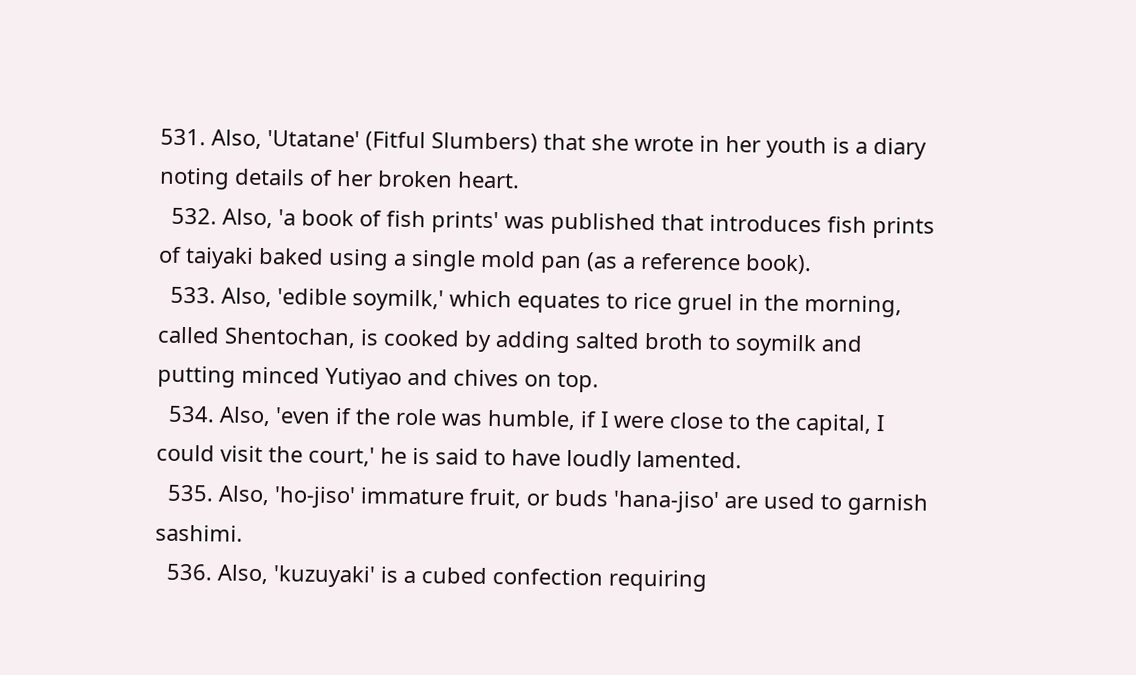531. Also, 'Utatane' (Fitful Slumbers) that she wrote in her youth is a diary noting details of her broken heart.
  532. Also, 'a book of fish prints' was published that introduces fish prints of taiyaki baked using a single mold pan (as a reference book).
  533. Also, 'edible soymilk,' which equates to rice gruel in the morning, called Shentochan, is cooked by adding salted broth to soymilk and putting minced Yutiyao and chives on top.
  534. Also, 'even if the role was humble, if I were close to the capital, I could visit the court,' he is said to have loudly lamented.
  535. Also, 'ho-jiso' immature fruit, or buds 'hana-jiso' are used to garnish sashimi.
  536. Also, 'kuzuyaki' is a cubed confection requiring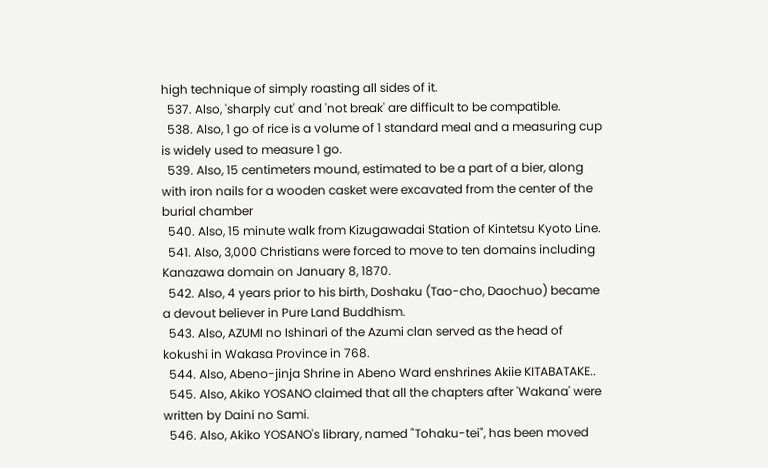high technique of simply roasting all sides of it.
  537. Also, 'sharply cut' and 'not break' are difficult to be compatible.
  538. Also, 1 go of rice is a volume of 1 standard meal and a measuring cup is widely used to measure 1 go.
  539. Also, 15 centimeters mound, estimated to be a part of a bier, along with iron nails for a wooden casket were excavated from the center of the burial chamber
  540. Also, 15 minute walk from Kizugawadai Station of Kintetsu Kyoto Line.
  541. Also, 3,000 Christians were forced to move to ten domains including Kanazawa domain on January 8, 1870.
  542. Also, 4 years prior to his birth, Doshaku (Tao-cho, Daochuo) became a devout believer in Pure Land Buddhism.
  543. Also, AZUMI no Ishinari of the Azumi clan served as the head of kokushi in Wakasa Province in 768.
  544. Also, Abeno-jinja Shrine in Abeno Ward enshrines Akiie KITABATAKE..
  545. Also, Akiko YOSANO claimed that all the chapters after 'Wakana' were written by Daini no Sami.
  546. Also, Akiko YOSANO's library, named "Tohaku-tei", has been moved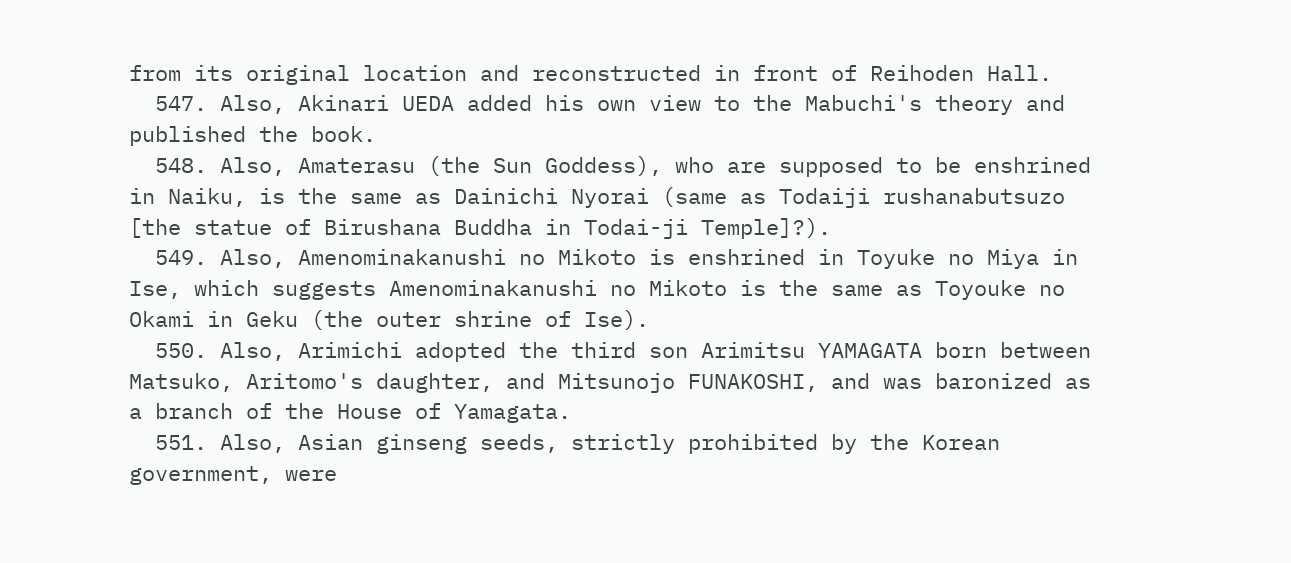from its original location and reconstructed in front of Reihoden Hall.
  547. Also, Akinari UEDA added his own view to the Mabuchi's theory and published the book.
  548. Also, Amaterasu (the Sun Goddess), who are supposed to be enshrined in Naiku, is the same as Dainichi Nyorai (same as Todaiji rushanabutsuzo [the statue of Birushana Buddha in Todai-ji Temple]?).
  549. Also, Amenominakanushi no Mikoto is enshrined in Toyuke no Miya in Ise, which suggests Amenominakanushi no Mikoto is the same as Toyouke no Okami in Geku (the outer shrine of Ise).
  550. Also, Arimichi adopted the third son Arimitsu YAMAGATA born between Matsuko, Aritomo's daughter, and Mitsunojo FUNAKOSHI, and was baronized as a branch of the House of Yamagata.
  551. Also, Asian ginseng seeds, strictly prohibited by the Korean government, were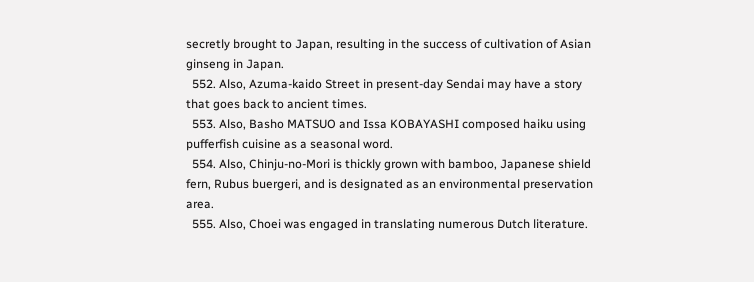secretly brought to Japan, resulting in the success of cultivation of Asian ginseng in Japan.
  552. Also, Azuma-kaido Street in present-day Sendai may have a story that goes back to ancient times.
  553. Also, Basho MATSUO and Issa KOBAYASHI composed haiku using pufferfish cuisine as a seasonal word.
  554. Also, Chinju-no-Mori is thickly grown with bamboo, Japanese shield fern, Rubus buergeri, and is designated as an environmental preservation area.
  555. Also, Choei was engaged in translating numerous Dutch literature.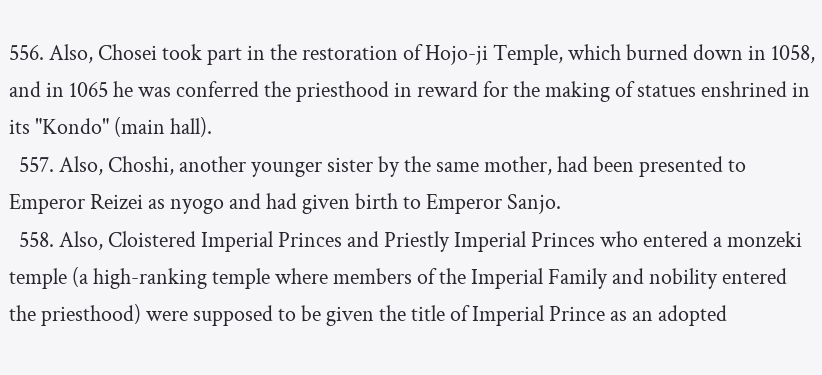556. Also, Chosei took part in the restoration of Hojo-ji Temple, which burned down in 1058, and in 1065 he was conferred the priesthood in reward for the making of statues enshrined in its "Kondo" (main hall).
  557. Also, Choshi, another younger sister by the same mother, had been presented to Emperor Reizei as nyogo and had given birth to Emperor Sanjo.
  558. Also, Cloistered Imperial Princes and Priestly Imperial Princes who entered a monzeki temple (a high-ranking temple where members of the Imperial Family and nobility entered the priesthood) were supposed to be given the title of Imperial Prince as an adopted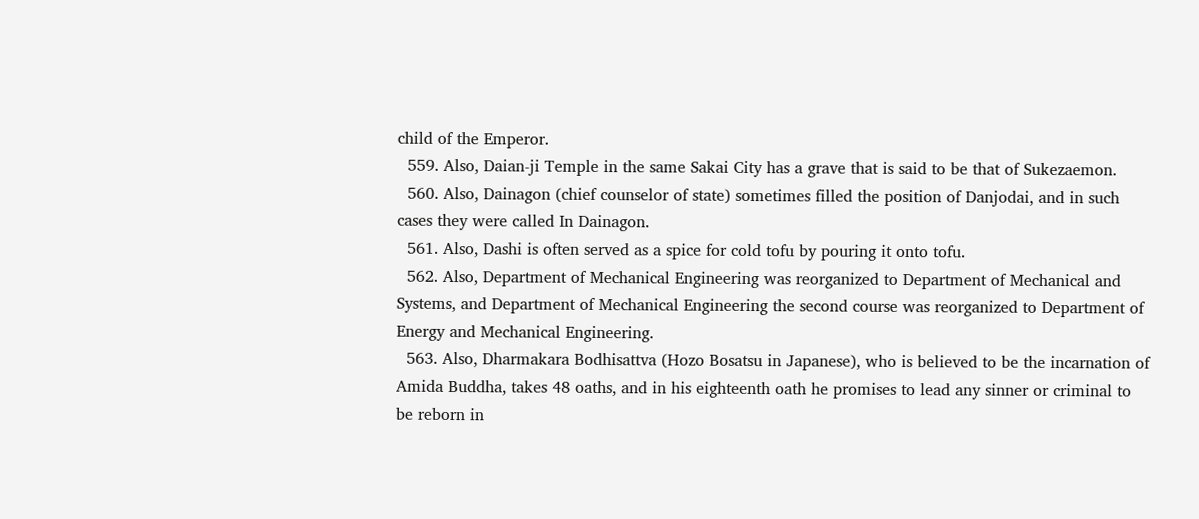child of the Emperor.
  559. Also, Daian-ji Temple in the same Sakai City has a grave that is said to be that of Sukezaemon.
  560. Also, Dainagon (chief counselor of state) sometimes filled the position of Danjodai, and in such cases they were called In Dainagon.
  561. Also, Dashi is often served as a spice for cold tofu by pouring it onto tofu.
  562. Also, Department of Mechanical Engineering was reorganized to Department of Mechanical and Systems, and Department of Mechanical Engineering the second course was reorganized to Department of Energy and Mechanical Engineering.
  563. Also, Dharmakara Bodhisattva (Hozo Bosatsu in Japanese), who is believed to be the incarnation of Amida Buddha, takes 48 oaths, and in his eighteenth oath he promises to lead any sinner or criminal to be reborn in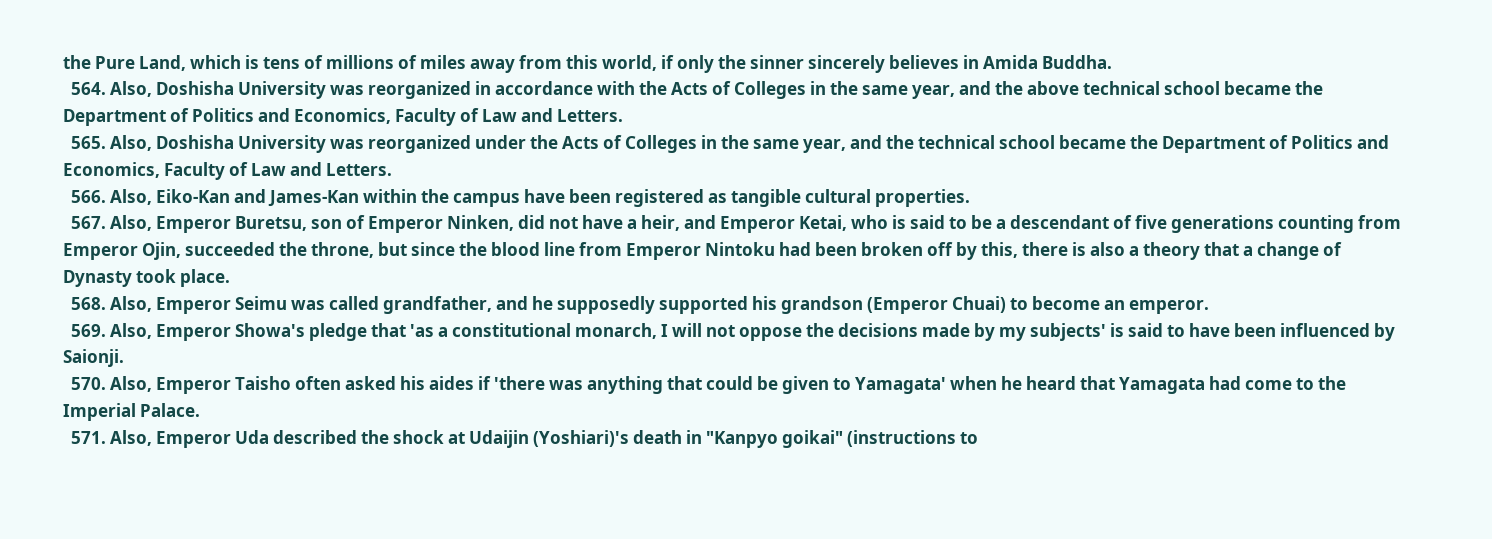the Pure Land, which is tens of millions of miles away from this world, if only the sinner sincerely believes in Amida Buddha.
  564. Also, Doshisha University was reorganized in accordance with the Acts of Colleges in the same year, and the above technical school became the Department of Politics and Economics, Faculty of Law and Letters.
  565. Also, Doshisha University was reorganized under the Acts of Colleges in the same year, and the technical school became the Department of Politics and Economics, Faculty of Law and Letters.
  566. Also, Eiko-Kan and James-Kan within the campus have been registered as tangible cultural properties.
  567. Also, Emperor Buretsu, son of Emperor Ninken, did not have a heir, and Emperor Ketai, who is said to be a descendant of five generations counting from Emperor Ojin, succeeded the throne, but since the blood line from Emperor Nintoku had been broken off by this, there is also a theory that a change of Dynasty took place.
  568. Also, Emperor Seimu was called grandfather, and he supposedly supported his grandson (Emperor Chuai) to become an emperor.
  569. Also, Emperor Showa's pledge that 'as a constitutional monarch, I will not oppose the decisions made by my subjects' is said to have been influenced by Saionji.
  570. Also, Emperor Taisho often asked his aides if 'there was anything that could be given to Yamagata' when he heard that Yamagata had come to the Imperial Palace.
  571. Also, Emperor Uda described the shock at Udaijin (Yoshiari)'s death in "Kanpyo goikai" (instructions to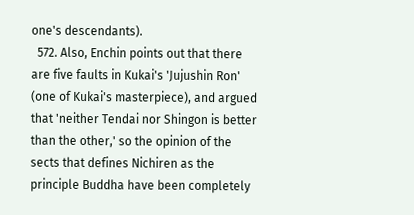one's descendants).
  572. Also, Enchin points out that there are five faults in Kukai's 'Jujushin Ron' (one of Kukai's masterpiece), and argued that 'neither Tendai nor Shingon is better than the other,' so the opinion of the sects that defines Nichiren as the principle Buddha have been completely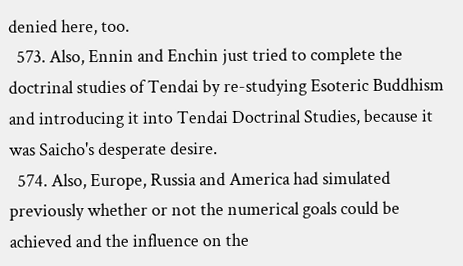denied here, too.
  573. Also, Ennin and Enchin just tried to complete the doctrinal studies of Tendai by re-studying Esoteric Buddhism and introducing it into Tendai Doctrinal Studies, because it was Saicho's desperate desire.
  574. Also, Europe, Russia and America had simulated previously whether or not the numerical goals could be achieved and the influence on the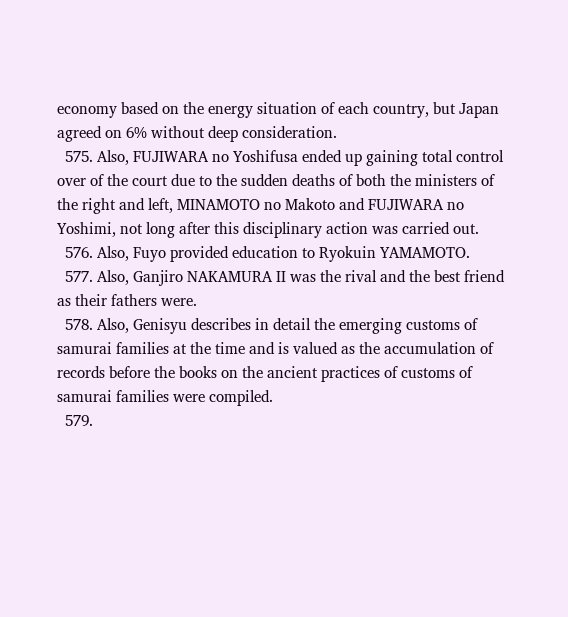economy based on the energy situation of each country, but Japan agreed on 6% without deep consideration.
  575. Also, FUJIWARA no Yoshifusa ended up gaining total control over of the court due to the sudden deaths of both the ministers of the right and left, MINAMOTO no Makoto and FUJIWARA no Yoshimi, not long after this disciplinary action was carried out.
  576. Also, Fuyo provided education to Ryokuin YAMAMOTO.
  577. Also, Ganjiro NAKAMURA II was the rival and the best friend as their fathers were.
  578. Also, Genisyu describes in detail the emerging customs of samurai families at the time and is valued as the accumulation of records before the books on the ancient practices of customs of samurai families were compiled.
  579.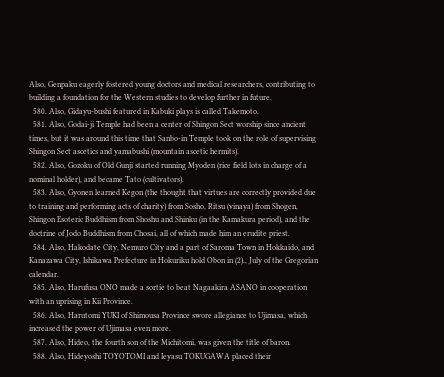Also, Genpaku eagerly fostered young doctors and medical researchers, contributing to building a foundation for the Western studies to develop further in future.
  580. Also, Gidayu-bushi featured in Kabuki plays is called Takemoto.
  581. Also, Godai-ji Temple had been a center of Shingon Sect worship since ancient times, but it was around this time that Sanbo-in Temple took on the role of supervising Shingon Sect ascetics and yamabushi (mountain ascetic hermits).
  582. Also, Gozoku of Old Gunji started running Myoden (rice field lots in charge of a nominal holder), and became Tato (cultivators).
  583. Also, Gyonen learned Kegon (the thought that virtues are correctly provided due to training and performing acts of charity) from Sosho, Ritsu (vinaya) from Shogen, Shingon Esoteric Buddhism from Shoshu and Shinku (in the Kamakura period), and the doctrine of Jodo Buddhism from Chosai, all of which made him an erudite priest.
  584. Also, Hakodate City, Nemuro City and a part of Saroma Town in Hokkaido, and Kanazawa City, Ishikawa Prefecture in Hokuriku hold Obon in (2)., July of the Gregorian calendar.
  585. Also, Harufusa ONO made a sortie to beat Nagaakira ASANO in cooperation with an uprising in Kii Province.
  586. Also, Harutomi YUKI of Shimousa Province swore allegiance to Ujimasa, which increased the power of Ujimasa even more.
  587. Also, Hideo, the fourth son of the Michitomi, was given the title of baron.
  588. Also, Hideyoshi TOYOTOMI and Ieyasu TOKUGAWA placed their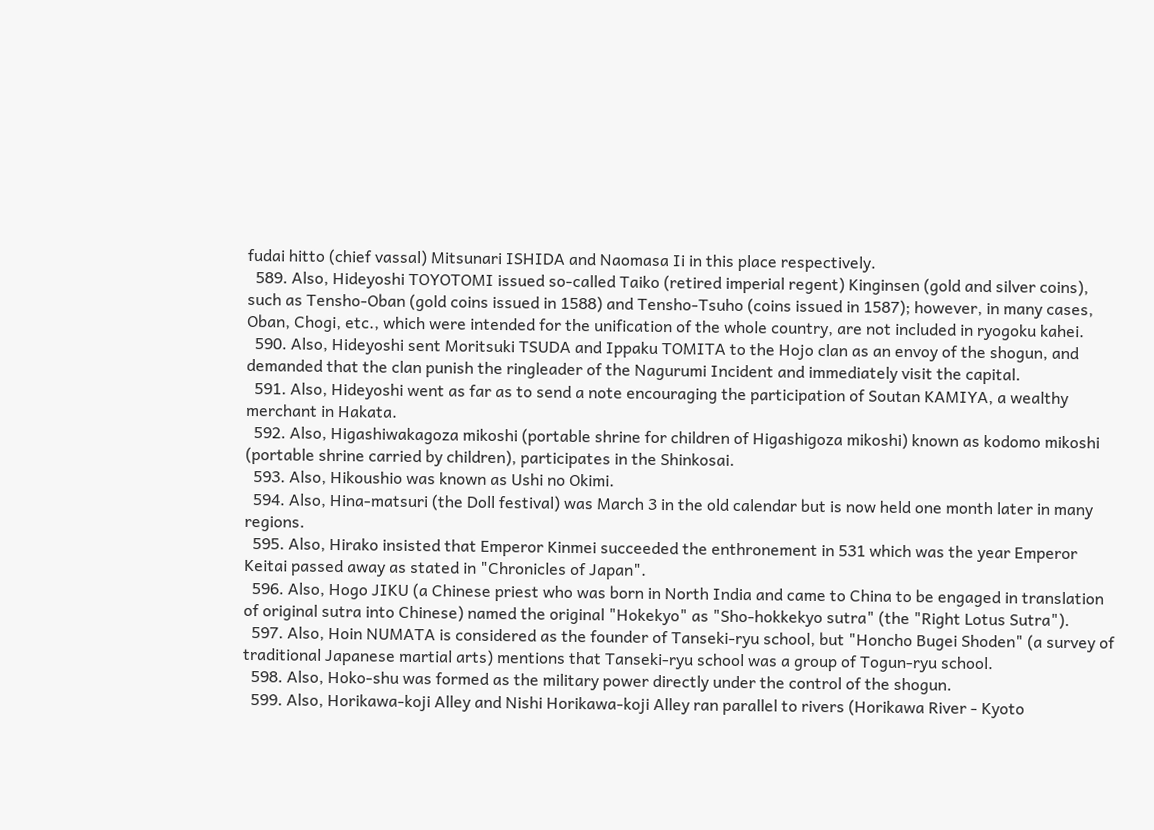fudai hitto (chief vassal) Mitsunari ISHIDA and Naomasa Ii in this place respectively.
  589. Also, Hideyoshi TOYOTOMI issued so-called Taiko (retired imperial regent) Kinginsen (gold and silver coins), such as Tensho-Oban (gold coins issued in 1588) and Tensho-Tsuho (coins issued in 1587); however, in many cases, Oban, Chogi, etc., which were intended for the unification of the whole country, are not included in ryogoku kahei.
  590. Also, Hideyoshi sent Moritsuki TSUDA and Ippaku TOMITA to the Hojo clan as an envoy of the shogun, and demanded that the clan punish the ringleader of the Nagurumi Incident and immediately visit the capital.
  591. Also, Hideyoshi went as far as to send a note encouraging the participation of Soutan KAMIYA, a wealthy merchant in Hakata.
  592. Also, Higashiwakagoza mikoshi (portable shrine for children of Higashigoza mikoshi) known as kodomo mikoshi (portable shrine carried by children), participates in the Shinkosai.
  593. Also, Hikoushio was known as Ushi no Okimi.
  594. Also, Hina-matsuri (the Doll festival) was March 3 in the old calendar but is now held one month later in many regions.
  595. Also, Hirako insisted that Emperor Kinmei succeeded the enthronement in 531 which was the year Emperor Keitai passed away as stated in "Chronicles of Japan".
  596. Also, Hogo JIKU (a Chinese priest who was born in North India and came to China to be engaged in translation of original sutra into Chinese) named the original "Hokekyo" as "Sho-hokkekyo sutra" (the "Right Lotus Sutra").
  597. Also, Hoin NUMATA is considered as the founder of Tanseki-ryu school, but "Honcho Bugei Shoden" (a survey of traditional Japanese martial arts) mentions that Tanseki-ryu school was a group of Togun-ryu school.
  598. Also, Hoko-shu was formed as the military power directly under the control of the shogun.
  599. Also, Horikawa-koji Alley and Nishi Horikawa-koji Alley ran parallel to rivers (Horikawa River - Kyoto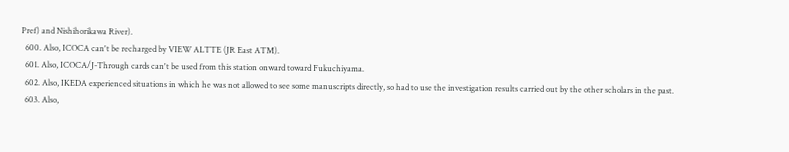Pref) and Nishihorikawa River).
  600. Also, ICOCA can't be recharged by VIEW ALTTE (JR East ATM).
  601. Also, ICOCA/J-Through cards can't be used from this station onward toward Fukuchiyama.
  602. Also, IKEDA experienced situations in which he was not allowed to see some manuscripts directly, so had to use the investigation results carried out by the other scholars in the past.
  603. Also,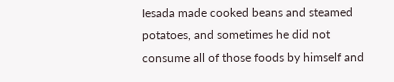Iesada made cooked beans and steamed potatoes, and sometimes he did not consume all of those foods by himself and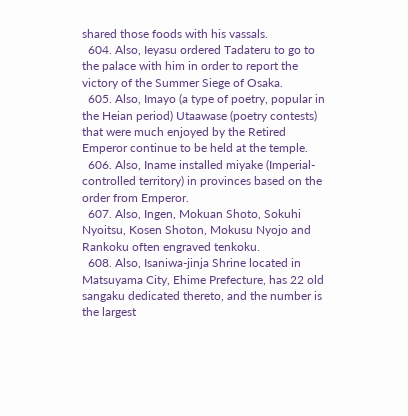shared those foods with his vassals.
  604. Also, Ieyasu ordered Tadateru to go to the palace with him in order to report the victory of the Summer Siege of Osaka.
  605. Also, Imayo (a type of poetry, popular in the Heian period) Utaawase (poetry contests) that were much enjoyed by the Retired Emperor continue to be held at the temple.
  606. Also, Iname installed miyake (Imperial-controlled territory) in provinces based on the order from Emperor.
  607. Also, Ingen, Mokuan Shoto, Sokuhi Nyoitsu, Kosen Shoton, Mokusu Nyojo and Rankoku often engraved tenkoku.
  608. Also, Isaniwa-jinja Shrine located in Matsuyama City, Ehime Prefecture, has 22 old sangaku dedicated thereto, and the number is the largest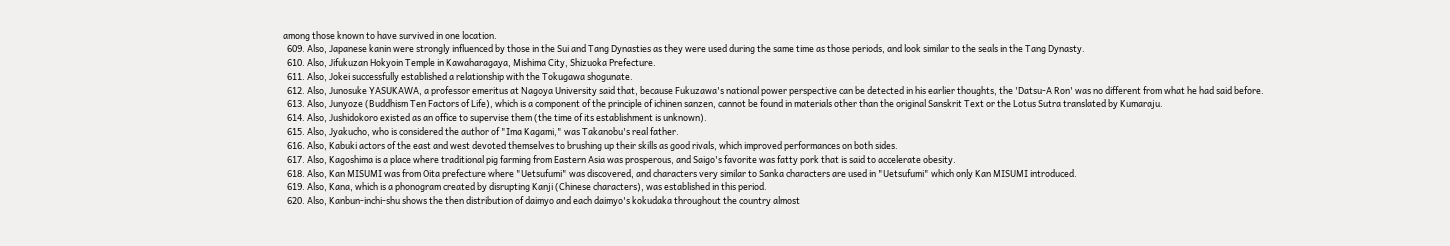among those known to have survived in one location.
  609. Also, Japanese kanin were strongly influenced by those in the Sui and Tang Dynasties as they were used during the same time as those periods, and look similar to the seals in the Tang Dynasty.
  610. Also, Jifukuzan Hokyoin Temple in Kawaharagaya, Mishima City, Shizuoka Prefecture.
  611. Also, Jokei successfully established a relationship with the Tokugawa shogunate.
  612. Also, Junosuke YASUKAWA, a professor emeritus at Nagoya University said that, because Fukuzawa's national power perspective can be detected in his earlier thoughts, the 'Datsu-A Ron' was no different from what he had said before.
  613. Also, Junyoze (Buddhism Ten Factors of Life), which is a component of the principle of ichinen sanzen, cannot be found in materials other than the original Sanskrit Text or the Lotus Sutra translated by Kumaraju.
  614. Also, Jushidokoro existed as an office to supervise them (the time of its establishment is unknown).
  615. Also, Jyakucho, who is considered the author of "Ima Kagami," was Takanobu's real father.
  616. Also, Kabuki actors of the east and west devoted themselves to brushing up their skills as good rivals, which improved performances on both sides.
  617. Also, Kagoshima is a place where traditional pig farming from Eastern Asia was prosperous, and Saigo's favorite was fatty pork that is said to accelerate obesity.
  618. Also, Kan MISUMI was from Oita prefecture where "Uetsufumi" was discovered, and characters very similar to Sanka characters are used in "Uetsufumi" which only Kan MISUMI introduced.
  619. Also, Kana, which is a phonogram created by disrupting Kanji (Chinese characters), was established in this period.
  620. Also, Kanbun-inchi-shu shows the then distribution of daimyo and each daimyo's kokudaka throughout the country almost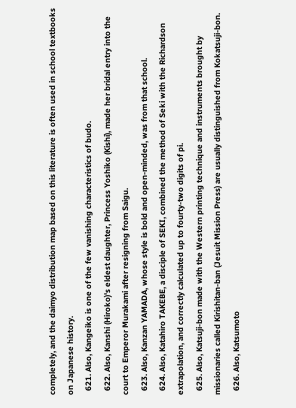completely, and the daimyo distribution map based on this literature is often used in school textbooks on Japanese history.
  621. Also, Kangeiko is one of the few vanishing characteristics of budo.
  622. Also, Kanshi (Hiroko)'s eldest daughter, Princess Yoshiko (Kishi), made her bridal entry into the court to Emperor Murakami after resigning from Saigu.
  623. Also, Kanzan YAMADA, whose style is bold and open-minded, was from that school.
  624. Also, Katahiro TAKEBE, a disciple of SEKI, combined the method of Seki with the Richardson extrapolation, and correctly calculated up to fourty-two digits of pi.
  625. Also, Katsuji-bon made with the Western printing technique and instruments brought by missionaries called Kirishitan-ban (Jesuit Mission Press) are usually distinguished from Kokatsuji-bon.
  626. Also, Katsumoto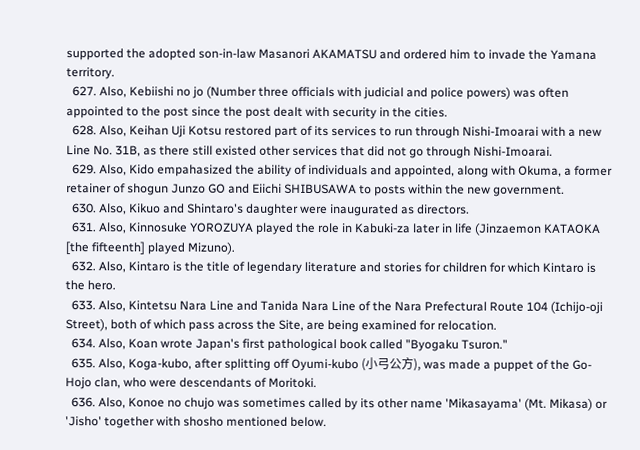supported the adopted son-in-law Masanori AKAMATSU and ordered him to invade the Yamana territory.
  627. Also, Kebiishi no jo (Number three officials with judicial and police powers) was often appointed to the post since the post dealt with security in the cities.
  628. Also, Keihan Uji Kotsu restored part of its services to run through Nishi-Imoarai with a new Line No. 31B, as there still existed other services that did not go through Nishi-Imoarai.
  629. Also, Kido empahasized the ability of individuals and appointed, along with Okuma, a former retainer of shogun Junzo GO and Eiichi SHIBUSAWA to posts within the new government.
  630. Also, Kikuo and Shintaro's daughter were inaugurated as directors.
  631. Also, Kinnosuke YOROZUYA played the role in Kabuki-za later in life (Jinzaemon KATAOKA [the fifteenth] played Mizuno).
  632. Also, Kintaro is the title of legendary literature and stories for children for which Kintaro is the hero.
  633. Also, Kintetsu Nara Line and Tanida Nara Line of the Nara Prefectural Route 104 (Ichijo-oji Street), both of which pass across the Site, are being examined for relocation.
  634. Also, Koan wrote Japan's first pathological book called "Byogaku Tsuron."
  635. Also, Koga-kubo, after splitting off Oyumi-kubo (小弓公方), was made a puppet of the Go-Hojo clan, who were descendants of Moritoki.
  636. Also, Konoe no chujo was sometimes called by its other name 'Mikasayama' (Mt. Mikasa) or 'Jisho' together with shosho mentioned below.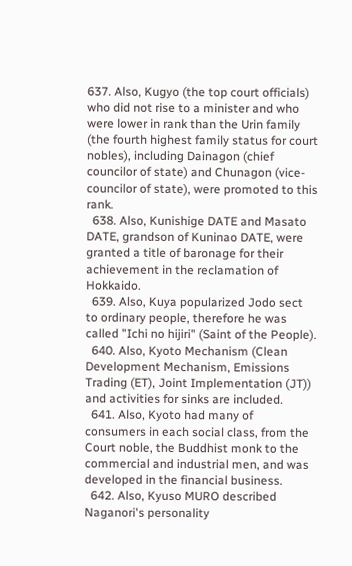637. Also, Kugyo (the top court officials) who did not rise to a minister and who were lower in rank than the Urin family (the fourth highest family status for court nobles), including Dainagon (chief councilor of state) and Chunagon (vice-councilor of state), were promoted to this rank.
  638. Also, Kunishige DATE and Masato DATE, grandson of Kuninao DATE, were granted a title of baronage for their achievement in the reclamation of Hokkaido.
  639. Also, Kuya popularized Jodo sect to ordinary people, therefore he was called "Ichi no hijiri" (Saint of the People).
  640. Also, Kyoto Mechanism (Clean Development Mechanism, Emissions Trading (ET), Joint Implementation (JT)) and activities for sinks are included.
  641. Also, Kyoto had many of consumers in each social class, from the Court noble, the Buddhist monk to the commercial and industrial men, and was developed in the financial business.
  642. Also, Kyuso MURO described Naganori's personality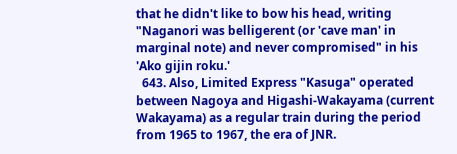that he didn't like to bow his head, writing "Naganori was belligerent (or 'cave man' in marginal note) and never compromised" in his 'Ako gijin roku.'
  643. Also, Limited Express "Kasuga" operated between Nagoya and Higashi-Wakayama (current Wakayama) as a regular train during the period from 1965 to 1967, the era of JNR.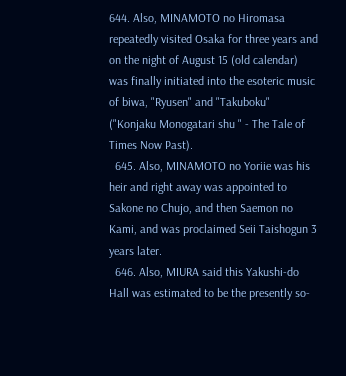644. Also, MINAMOTO no Hiromasa repeatedly visited Osaka for three years and on the night of August 15 (old calendar) was finally initiated into the esoteric music of biwa, "Ryusen" and "Takuboku" ("Konjaku Monogatari shu " - The Tale of Times Now Past).
  645. Also, MINAMOTO no Yoriie was his heir and right away was appointed to Sakone no Chujo, and then Saemon no Kami, and was proclaimed Seii Taishogun 3 years later.
  646. Also, MIURA said this Yakushi-do Hall was estimated to be the presently so-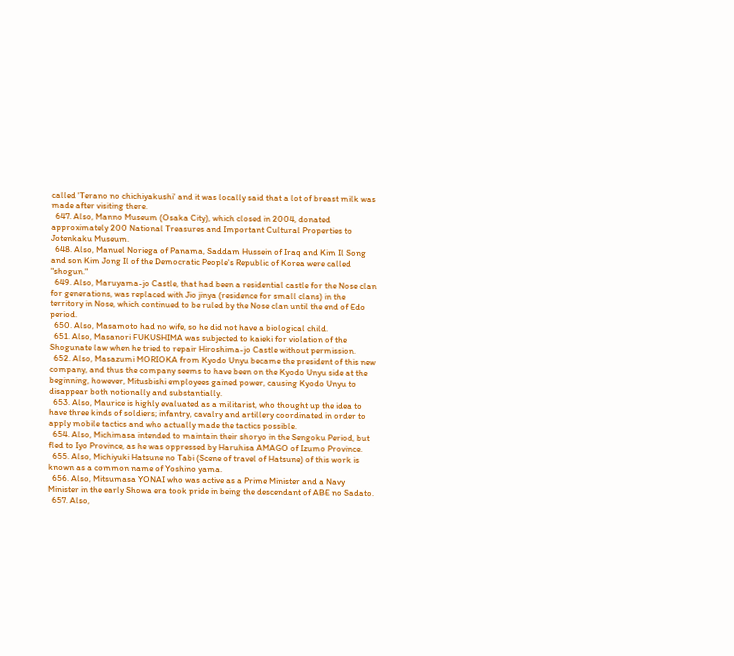called 'Terano no chichiyakushi' and it was locally said that a lot of breast milk was made after visiting there.
  647. Also, Manno Museum (Osaka City), which closed in 2004, donated approximately 200 National Treasures and Important Cultural Properties to Jotenkaku Museum.
  648. Also, Manuel Noriega of Panama, Saddam Hussein of Iraq and Kim Il Song and son Kim Jong Il of the Democratic People's Republic of Korea were called "shogun."
  649. Also, Maruyama-jo Castle, that had been a residential castle for the Nose clan for generations, was replaced with Jio jinya (residence for small clans) in the territory in Nose, which continued to be ruled by the Nose clan until the end of Edo period.
  650. Also, Masamoto had no wife, so he did not have a biological child.
  651. Also, Masanori FUKUSHIMA was subjected to kaieki for violation of the Shogunate law when he tried to repair Hiroshima-jo Castle without permission.
  652. Also, Masazumi MORIOKA from Kyodo Unyu became the president of this new company, and thus the company seems to have been on the Kyodo Unyu side at the beginning, however, Mitusbishi employees gained power, causing Kyodo Unyu to disappear both notionally and substantially.
  653. Also, Maurice is highly evaluated as a militarist, who thought up the idea to have three kinds of soldiers; infantry, cavalry and artillery coordinated in order to apply mobile tactics and who actually made the tactics possible.
  654. Also, Michimasa intended to maintain their shoryo in the Sengoku Period, but fled to Iyo Province, as he was oppressed by Haruhisa AMAGO of Izumo Province.
  655. Also, Michiyuki Hatsune no Tabi (Scene of travel of Hatsune) of this work is known as a common name of Yoshino yama.
  656. Also, Mitsumasa YONAI who was active as a Prime Minister and a Navy Minister in the early Showa era took pride in being the descendant of ABE no Sadato.
  657. Also,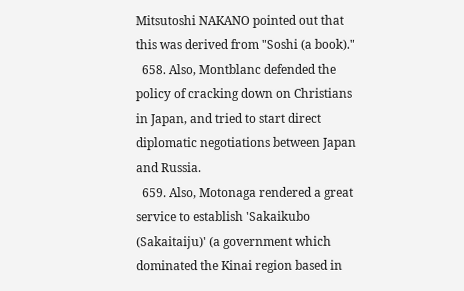Mitsutoshi NAKANO pointed out that this was derived from "Soshi (a book)."
  658. Also, Montblanc defended the policy of cracking down on Christians in Japan, and tried to start direct diplomatic negotiations between Japan and Russia.
  659. Also, Motonaga rendered a great service to establish 'Sakaikubo (Sakaitaiju)' (a government which dominated the Kinai region based in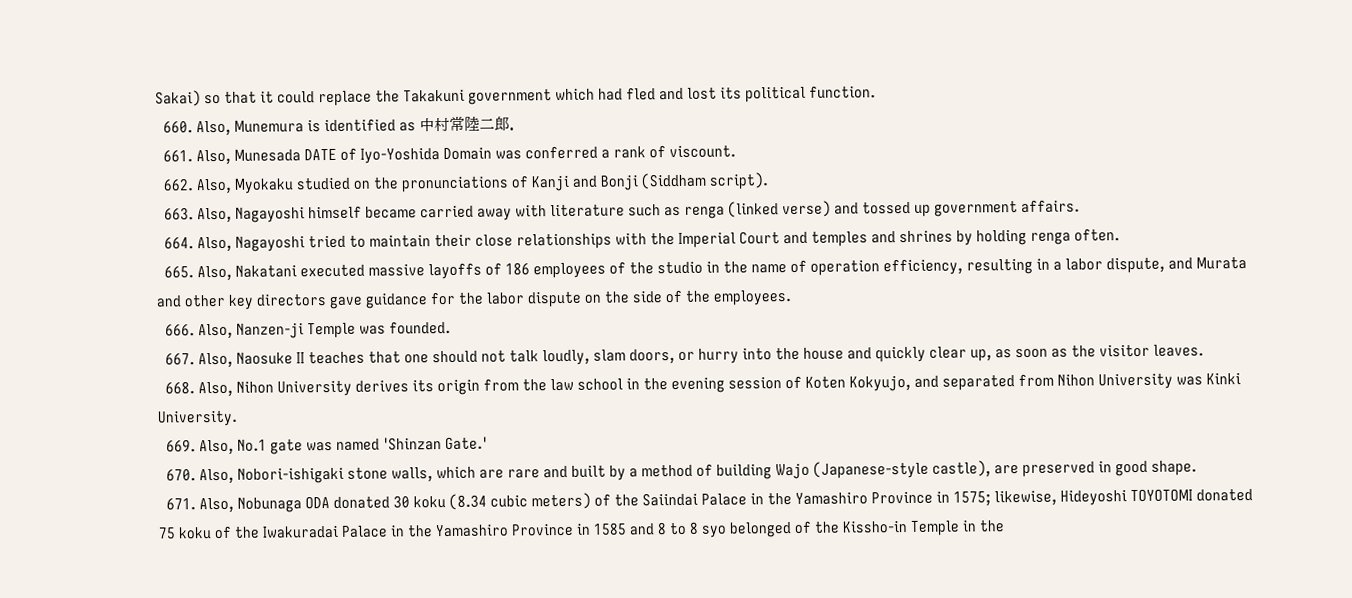Sakai) so that it could replace the Takakuni government which had fled and lost its political function.
  660. Also, Munemura is identified as 中村常陸二郎.
  661. Also, Munesada DATE of Iyo-Yoshida Domain was conferred a rank of viscount.
  662. Also, Myokaku studied on the pronunciations of Kanji and Bonji (Siddham script).
  663. Also, Nagayoshi himself became carried away with literature such as renga (linked verse) and tossed up government affairs.
  664. Also, Nagayoshi tried to maintain their close relationships with the Imperial Court and temples and shrines by holding renga often.
  665. Also, Nakatani executed massive layoffs of 186 employees of the studio in the name of operation efficiency, resulting in a labor dispute, and Murata and other key directors gave guidance for the labor dispute on the side of the employees.
  666. Also, Nanzen-ji Temple was founded.
  667. Also, Naosuke II teaches that one should not talk loudly, slam doors, or hurry into the house and quickly clear up, as soon as the visitor leaves.
  668. Also, Nihon University derives its origin from the law school in the evening session of Koten Kokyujo, and separated from Nihon University was Kinki University.
  669. Also, No.1 gate was named 'Shinzan Gate.'
  670. Also, Nobori-ishigaki stone walls, which are rare and built by a method of building Wajo (Japanese-style castle), are preserved in good shape.
  671. Also, Nobunaga ODA donated 30 koku (8.34 cubic meters) of the Saiindai Palace in the Yamashiro Province in 1575; likewise, Hideyoshi TOYOTOMI donated 75 koku of the Iwakuradai Palace in the Yamashiro Province in 1585 and 8 to 8 syo belonged of the Kissho-in Temple in the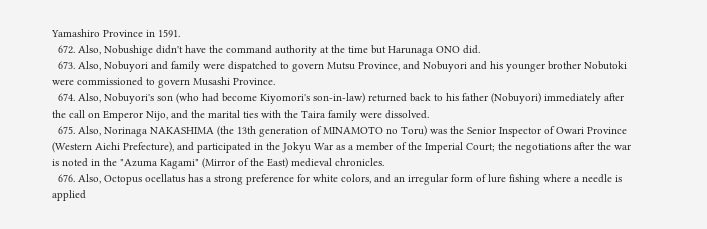Yamashiro Province in 1591.
  672. Also, Nobushige didn't have the command authority at the time but Harunaga ONO did.
  673. Also, Nobuyori and family were dispatched to govern Mutsu Province, and Nobuyori and his younger brother Nobutoki were commissioned to govern Musashi Province.
  674. Also, Nobuyori's son (who had become Kiyomori's son-in-law) returned back to his father (Nobuyori) immediately after the call on Emperor Nijo, and the marital ties with the Taira family were dissolved.
  675. Also, Norinaga NAKASHIMA (the 13th generation of MINAMOTO no Toru) was the Senior Inspector of Owari Province (Western Aichi Prefecture), and participated in the Jokyu War as a member of the Imperial Court; the negotiations after the war is noted in the "Azuma Kagami" (Mirror of the East) medieval chronicles.
  676. Also, Octopus ocellatus has a strong preference for white colors, and an irregular form of lure fishing where a needle is applied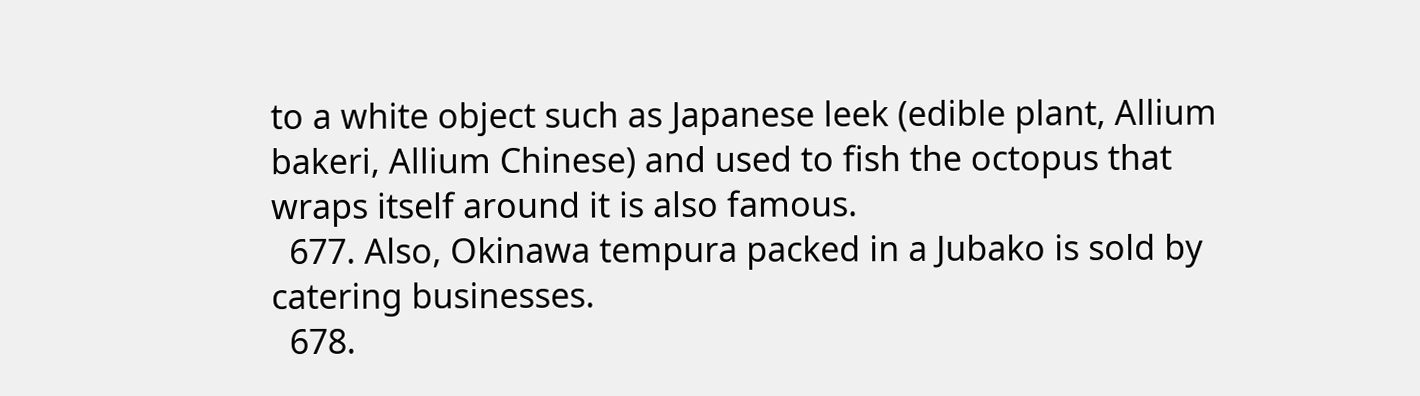to a white object such as Japanese leek (edible plant, Allium bakeri, Allium Chinese) and used to fish the octopus that wraps itself around it is also famous.
  677. Also, Okinawa tempura packed in a Jubako is sold by catering businesses.
  678.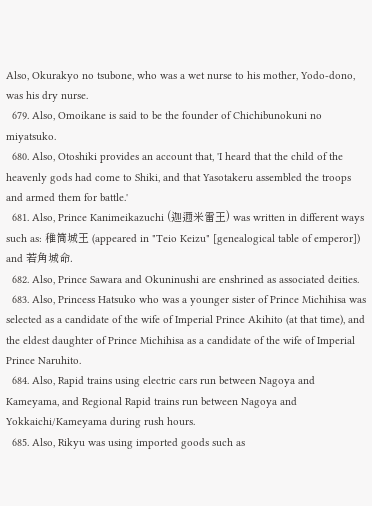Also, Okurakyo no tsubone, who was a wet nurse to his mother, Yodo-dono, was his dry nurse.
  679. Also, Omoikane is said to be the founder of Chichibunokuni no miyatsuko.
  680. Also, Otoshiki provides an account that, 'I heard that the child of the heavenly gods had come to Shiki, and that Yasotakeru assembled the troops and armed them for battle.'
  681. Also, Prince Kanimeikazuchi (迦邇米雷王) was written in different ways such as: 稚筒城王 (appeared in "Teio Keizu" [genealogical table of emperor]) and 若角城命.
  682. Also, Prince Sawara and Okuninushi are enshrined as associated deities.
  683. Also, Princess Hatsuko who was a younger sister of Prince Michihisa was selected as a candidate of the wife of Imperial Prince Akihito (at that time), and the eldest daughter of Prince Michihisa as a candidate of the wife of Imperial Prince Naruhito.
  684. Also, Rapid trains using electric cars run between Nagoya and Kameyama, and Regional Rapid trains run between Nagoya and Yokkaichi/Kameyama during rush hours.
  685. Also, Rikyu was using imported goods such as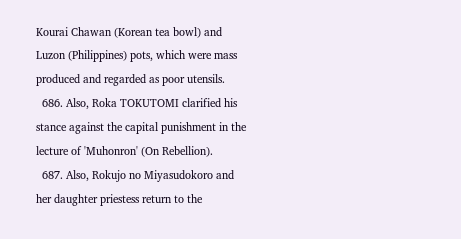Kourai Chawan (Korean tea bowl) and Luzon (Philippines) pots, which were mass produced and regarded as poor utensils.
  686. Also, Roka TOKUTOMI clarified his stance against the capital punishment in the lecture of 'Muhonron' (On Rebellion).
  687. Also, Rokujo no Miyasudokoro and her daughter priestess return to the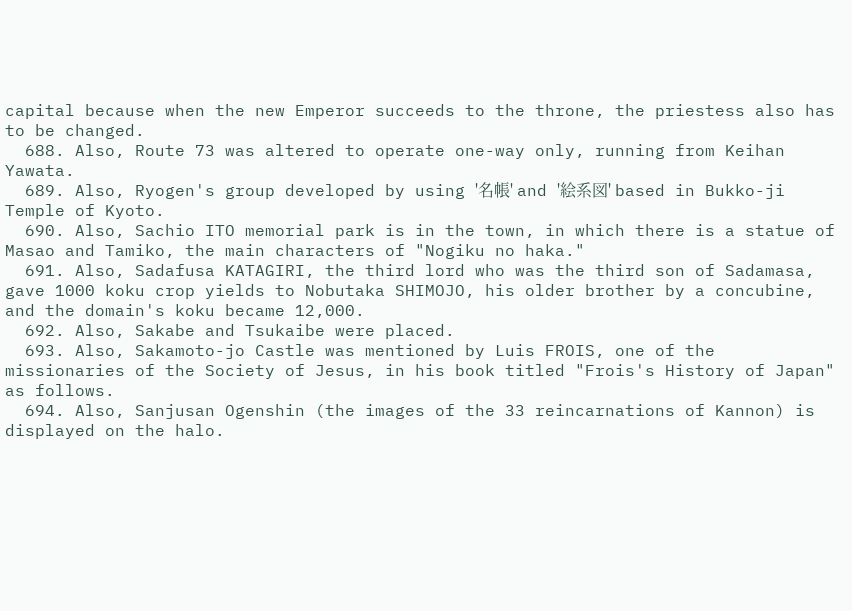capital because when the new Emperor succeeds to the throne, the priestess also has to be changed.
  688. Also, Route 73 was altered to operate one-way only, running from Keihan Yawata.
  689. Also, Ryogen's group developed by using '名帳' and '絵系図' based in Bukko-ji Temple of Kyoto.
  690. Also, Sachio ITO memorial park is in the town, in which there is a statue of Masao and Tamiko, the main characters of "Nogiku no haka."
  691. Also, Sadafusa KATAGIRI, the third lord who was the third son of Sadamasa, gave 1000 koku crop yields to Nobutaka SHIMOJO, his older brother by a concubine, and the domain's koku became 12,000.
  692. Also, Sakabe and Tsukaibe were placed.
  693. Also, Sakamoto-jo Castle was mentioned by Luis FROIS, one of the missionaries of the Society of Jesus, in his book titled "Frois's History of Japan" as follows.
  694. Also, Sanjusan Ogenshin (the images of the 33 reincarnations of Kannon) is displayed on the halo.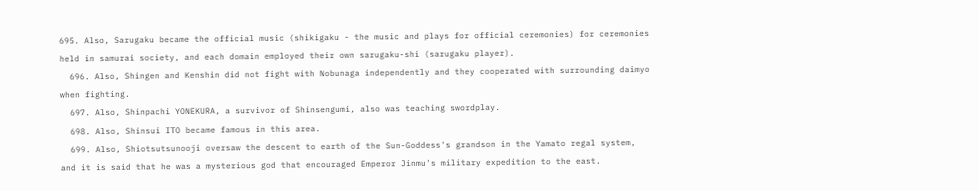695. Also, Sarugaku became the official music (shikigaku - the music and plays for official ceremonies) for ceremonies held in samurai society, and each domain employed their own sarugaku-shi (sarugaku player).
  696. Also, Shingen and Kenshin did not fight with Nobunaga independently and they cooperated with surrounding daimyo when fighting.
  697. Also, Shinpachi YONEKURA, a survivor of Shinsengumi, also was teaching swordplay.
  698. Also, Shinsui ITO became famous in this area.
  699. Also, Shiotsutsunooji oversaw the descent to earth of the Sun-Goddess's grandson in the Yamato regal system, and it is said that he was a mysterious god that encouraged Emperor Jinmu's military expedition to the east.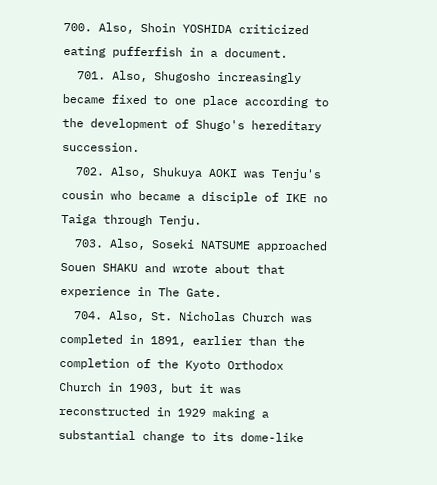700. Also, Shoin YOSHIDA criticized eating pufferfish in a document.
  701. Also, Shugosho increasingly became fixed to one place according to the development of Shugo's hereditary succession.
  702. Also, Shukuya AOKI was Tenju's cousin who became a disciple of IKE no Taiga through Tenju.
  703. Also, Soseki NATSUME approached Souen SHAKU and wrote about that experience in The Gate.
  704. Also, St. Nicholas Church was completed in 1891, earlier than the completion of the Kyoto Orthodox Church in 1903, but it was reconstructed in 1929 making a substantial change to its dome-like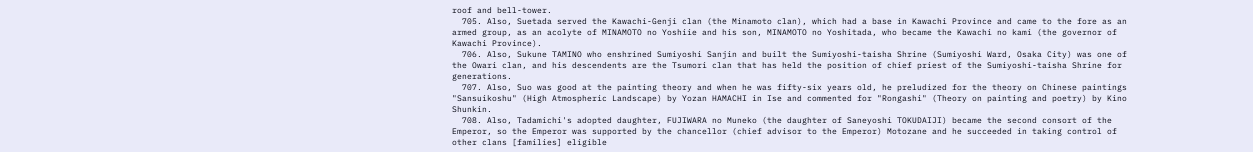roof and bell-tower.
  705. Also, Suetada served the Kawachi-Genji clan (the Minamoto clan), which had a base in Kawachi Province and came to the fore as an armed group, as an acolyte of MINAMOTO no Yoshiie and his son, MINAMOTO no Yoshitada, who became the Kawachi no kami (the governor of Kawachi Province).
  706. Also, Sukune TAMINO who enshrined Sumiyoshi Sanjin and built the Sumiyoshi-taisha Shrine (Sumiyoshi Ward, Osaka City) was one of the Owari clan, and his descendents are the Tsumori clan that has held the position of chief priest of the Sumiyoshi-taisha Shrine for generations.
  707. Also, Suo was good at the painting theory and when he was fifty-six years old, he preludized for the theory on Chinese paintings "Sansuikoshu" (High Atmospheric Landscape) by Yozan HAMACHI in Ise and commented for "Rongashi" (Theory on painting and poetry) by Kino Shunkin.
  708. Also, Tadamichi's adopted daughter, FUJIWARA no Muneko (the daughter of Saneyoshi TOKUDAIJI) became the second consort of the Emperor, so the Emperor was supported by the chancellor (chief advisor to the Emperor) Motozane and he succeeded in taking control of other clans [families] eligible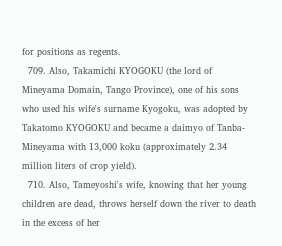for positions as regents.
  709. Also, Takamichi KYOGOKU (the lord of Mineyama Domain, Tango Province), one of his sons who used his wife's surname Kyogoku, was adopted by Takatomo KYOGOKU and became a daimyo of Tanba-Mineyama with 13,000 koku (approximately 2.34 million liters of crop yield).
  710. Also, Tameyoshi's wife, knowing that her young children are dead, throws herself down the river to death in the excess of her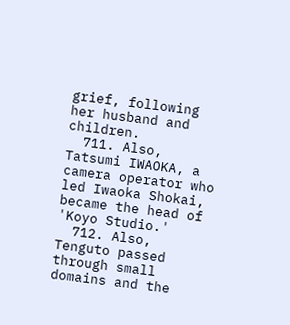grief, following her husband and children.
  711. Also, Tatsumi IWAOKA, a camera operator who led Iwaoka Shokai, became the head of 'Koyo Studio.'
  712. Also, Tenguto passed through small domains and the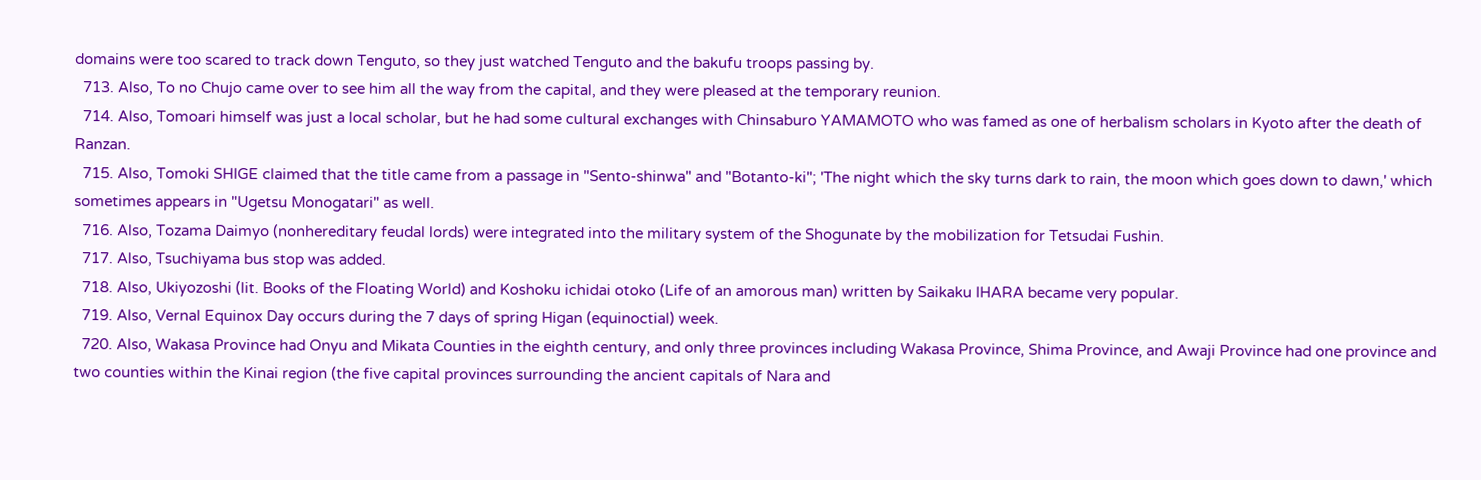domains were too scared to track down Tenguto, so they just watched Tenguto and the bakufu troops passing by.
  713. Also, To no Chujo came over to see him all the way from the capital, and they were pleased at the temporary reunion.
  714. Also, Tomoari himself was just a local scholar, but he had some cultural exchanges with Chinsaburo YAMAMOTO who was famed as one of herbalism scholars in Kyoto after the death of Ranzan.
  715. Also, Tomoki SHIGE claimed that the title came from a passage in "Sento-shinwa" and "Botanto-ki"; 'The night which the sky turns dark to rain, the moon which goes down to dawn,' which sometimes appears in "Ugetsu Monogatari" as well.
  716. Also, Tozama Daimyo (nonhereditary feudal lords) were integrated into the military system of the Shogunate by the mobilization for Tetsudai Fushin.
  717. Also, Tsuchiyama bus stop was added.
  718. Also, Ukiyozoshi (lit. Books of the Floating World) and Koshoku ichidai otoko (Life of an amorous man) written by Saikaku IHARA became very popular.
  719. Also, Vernal Equinox Day occurs during the 7 days of spring Higan (equinoctial) week.
  720. Also, Wakasa Province had Onyu and Mikata Counties in the eighth century, and only three provinces including Wakasa Province, Shima Province, and Awaji Province had one province and two counties within the Kinai region (the five capital provinces surrounding the ancient capitals of Nara and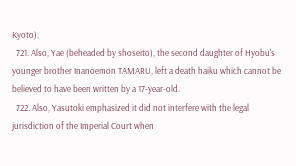Kyoto).
  721. Also, Yae (beheaded by shoseito), the second daughter of Hyobu's younger brother Inanoemon TAMARU, left a death haiku which cannot be believed to have been written by a 17-year-old.
  722. Also, Yasutoki emphasized it did not interfere with the legal jurisdiction of the Imperial Court when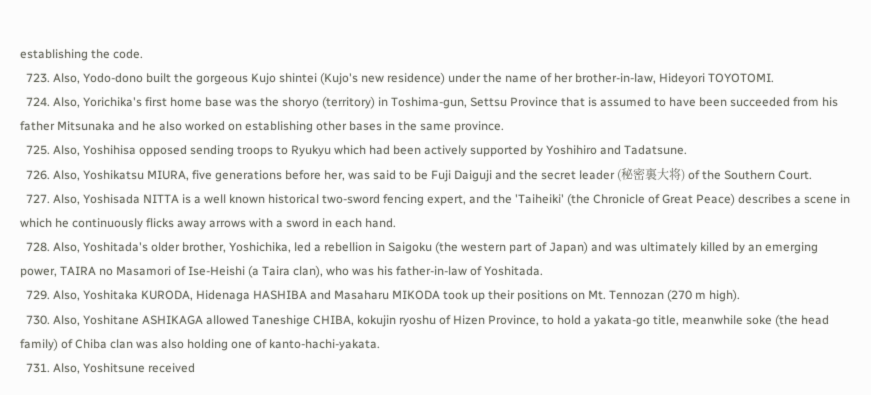establishing the code.
  723. Also, Yodo-dono built the gorgeous Kujo shintei (Kujo's new residence) under the name of her brother-in-law, Hideyori TOYOTOMI.
  724. Also, Yorichika's first home base was the shoryo (territory) in Toshima-gun, Settsu Province that is assumed to have been succeeded from his father Mitsunaka and he also worked on establishing other bases in the same province.
  725. Also, Yoshihisa opposed sending troops to Ryukyu which had been actively supported by Yoshihiro and Tadatsune.
  726. Also, Yoshikatsu MIURA, five generations before her, was said to be Fuji Daiguji and the secret leader (秘密裏大将) of the Southern Court.
  727. Also, Yoshisada NITTA is a well known historical two-sword fencing expert, and the 'Taiheiki' (the Chronicle of Great Peace) describes a scene in which he continuously flicks away arrows with a sword in each hand.
  728. Also, Yoshitada's older brother, Yoshichika, led a rebellion in Saigoku (the western part of Japan) and was ultimately killed by an emerging power, TAIRA no Masamori of Ise-Heishi (a Taira clan), who was his father-in-law of Yoshitada.
  729. Also, Yoshitaka KURODA, Hidenaga HASHIBA and Masaharu MIKODA took up their positions on Mt. Tennozan (270 m high).
  730. Also, Yoshitane ASHIKAGA allowed Taneshige CHIBA, kokujin ryoshu of Hizen Province, to hold a yakata-go title, meanwhile soke (the head family) of Chiba clan was also holding one of kanto-hachi-yakata.
  731. Also, Yoshitsune received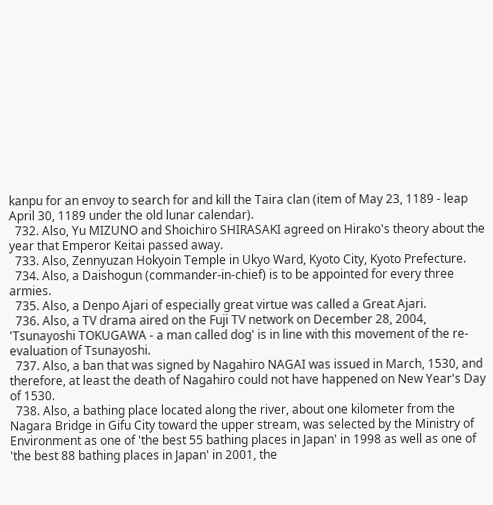kanpu for an envoy to search for and kill the Taira clan (item of May 23, 1189 - leap April 30, 1189 under the old lunar calendar).
  732. Also, Yu MIZUNO and Shoichiro SHIRASAKI agreed on Hirako's theory about the year that Emperor Keitai passed away.
  733. Also, Zennyuzan Hokyoin Temple in Ukyo Ward, Kyoto City, Kyoto Prefecture.
  734. Also, a Daishogun (commander-in-chief) is to be appointed for every three armies.
  735. Also, a Denpo Ajari of especially great virtue was called a Great Ajari.
  736. Also, a TV drama aired on the Fuji TV network on December 28, 2004, 'Tsunayoshi TOKUGAWA - a man called dog' is in line with this movement of the re-evaluation of Tsunayoshi.
  737. Also, a ban that was signed by Nagahiro NAGAI was issued in March, 1530, and therefore, at least the death of Nagahiro could not have happened on New Year's Day of 1530.
  738. Also, a bathing place located along the river, about one kilometer from the Nagara Bridge in Gifu City toward the upper stream, was selected by the Ministry of Environment as one of 'the best 55 bathing places in Japan' in 1998 as well as one of 'the best 88 bathing places in Japan' in 2001, the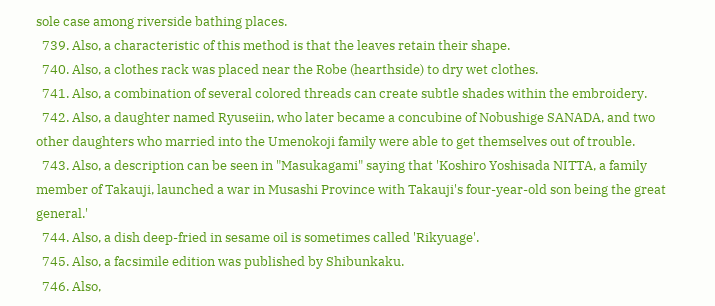sole case among riverside bathing places.
  739. Also, a characteristic of this method is that the leaves retain their shape.
  740. Also, a clothes rack was placed near the Robe (hearthside) to dry wet clothes.
  741. Also, a combination of several colored threads can create subtle shades within the embroidery.
  742. Also, a daughter named Ryuseiin, who later became a concubine of Nobushige SANADA, and two other daughters who married into the Umenokoji family were able to get themselves out of trouble.
  743. Also, a description can be seen in "Masukagami" saying that 'Koshiro Yoshisada NITTA, a family member of Takauji, launched a war in Musashi Province with Takauji's four-year-old son being the great general.'
  744. Also, a dish deep-fried in sesame oil is sometimes called 'Rikyuage'.
  745. Also, a facsimile edition was published by Shibunkaku.
  746. Also,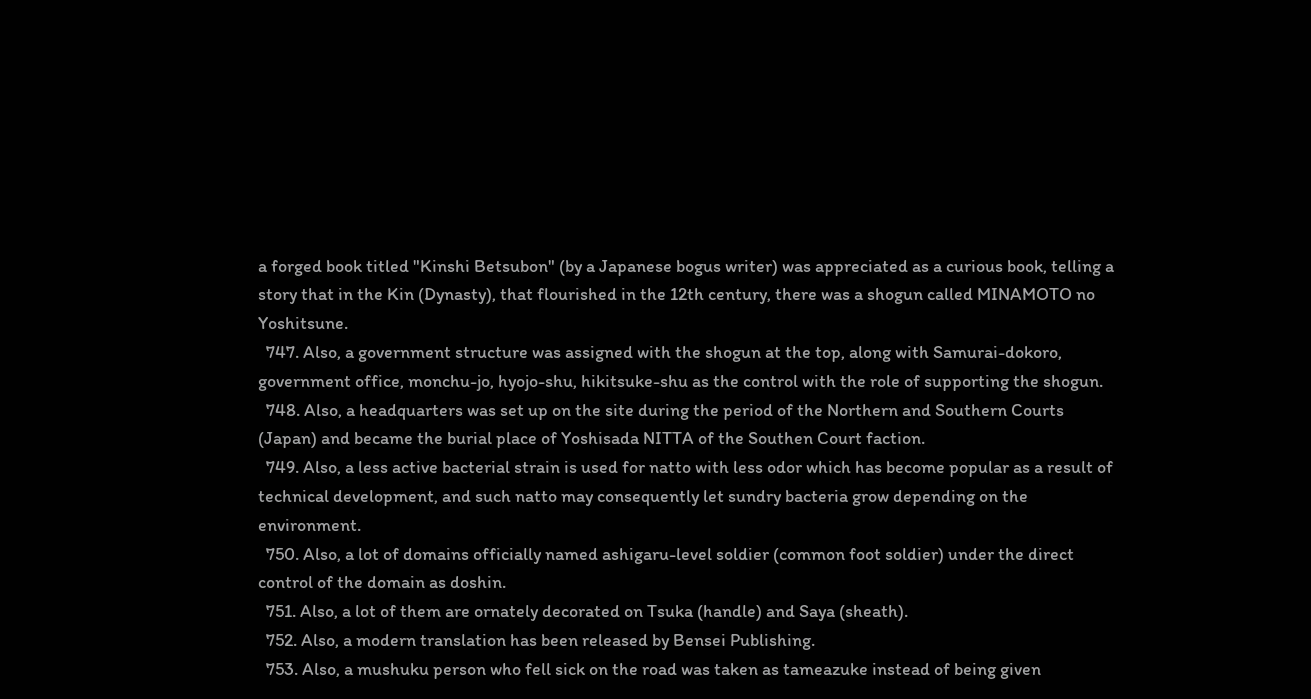a forged book titled "Kinshi Betsubon" (by a Japanese bogus writer) was appreciated as a curious book, telling a story that in the Kin (Dynasty), that flourished in the 12th century, there was a shogun called MINAMOTO no Yoshitsune.
  747. Also, a government structure was assigned with the shogun at the top, along with Samurai-dokoro, government office, monchu-jo, hyojo-shu, hikitsuke-shu as the control with the role of supporting the shogun.
  748. Also, a headquarters was set up on the site during the period of the Northern and Southern Courts (Japan) and became the burial place of Yoshisada NITTA of the Southen Court faction.
  749. Also, a less active bacterial strain is used for natto with less odor which has become popular as a result of technical development, and such natto may consequently let sundry bacteria grow depending on the environment.
  750. Also, a lot of domains officially named ashigaru-level soldier (common foot soldier) under the direct control of the domain as doshin.
  751. Also, a lot of them are ornately decorated on Tsuka (handle) and Saya (sheath).
  752. Also, a modern translation has been released by Bensei Publishing.
  753. Also, a mushuku person who fell sick on the road was taken as tameazuke instead of being given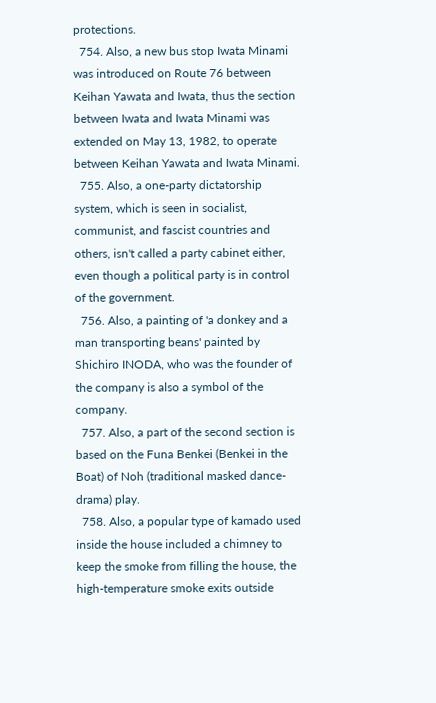protections.
  754. Also, a new bus stop Iwata Minami was introduced on Route 76 between Keihan Yawata and Iwata, thus the section between Iwata and Iwata Minami was extended on May 13, 1982, to operate between Keihan Yawata and Iwata Minami.
  755. Also, a one-party dictatorship system, which is seen in socialist, communist, and fascist countries and others, isn't called a party cabinet either, even though a political party is in control of the government.
  756. Also, a painting of 'a donkey and a man transporting beans' painted by Shichiro INODA, who was the founder of the company is also a symbol of the company.
  757. Also, a part of the second section is based on the Funa Benkei (Benkei in the Boat) of Noh (traditional masked dance-drama) play.
  758. Also, a popular type of kamado used inside the house included a chimney to keep the smoke from filling the house, the high-temperature smoke exits outside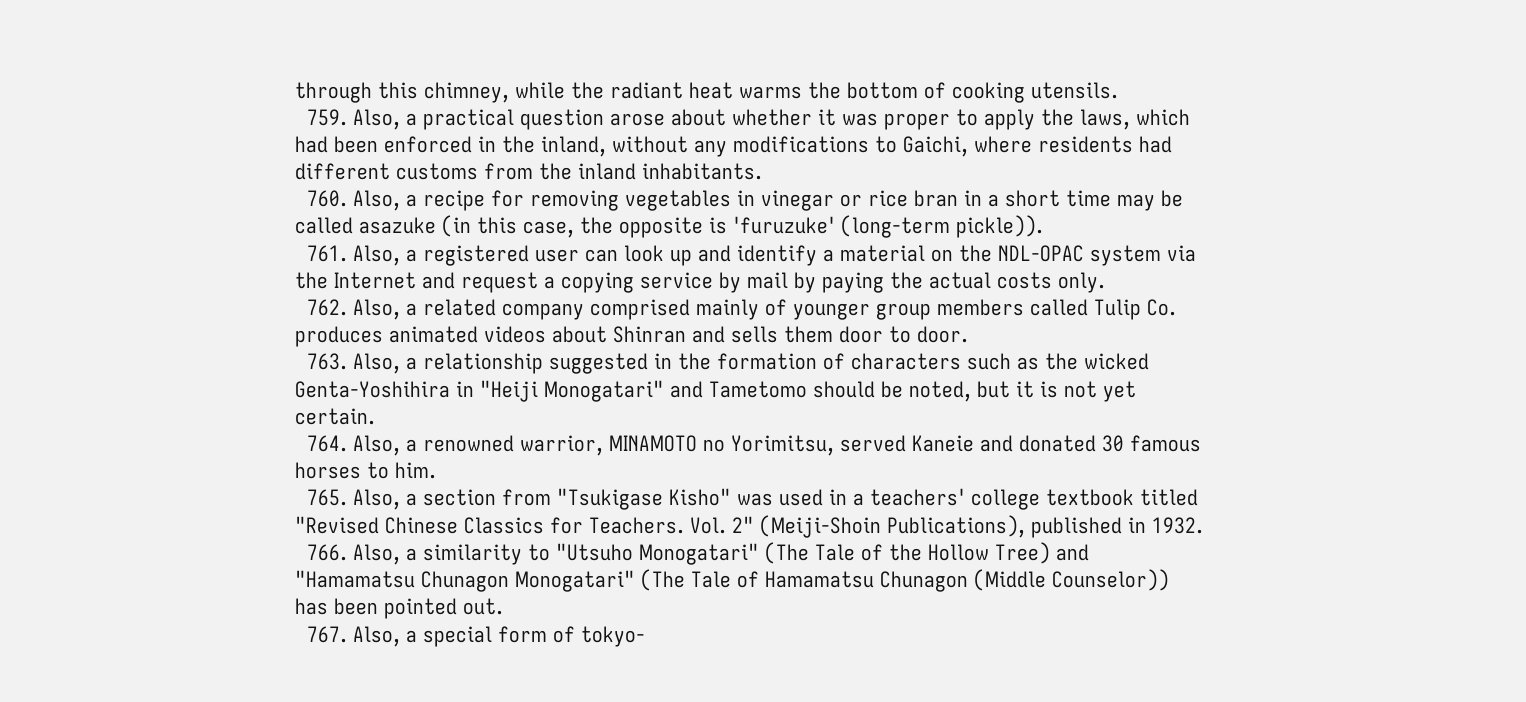through this chimney, while the radiant heat warms the bottom of cooking utensils.
  759. Also, a practical question arose about whether it was proper to apply the laws, which had been enforced in the inland, without any modifications to Gaichi, where residents had different customs from the inland inhabitants.
  760. Also, a recipe for removing vegetables in vinegar or rice bran in a short time may be called asazuke (in this case, the opposite is 'furuzuke' (long-term pickle)).
  761. Also, a registered user can look up and identify a material on the NDL-OPAC system via the Internet and request a copying service by mail by paying the actual costs only.
  762. Also, a related company comprised mainly of younger group members called Tulip Co. produces animated videos about Shinran and sells them door to door.
  763. Also, a relationship suggested in the formation of characters such as the wicked Genta-Yoshihira in "Heiji Monogatari" and Tametomo should be noted, but it is not yet certain.
  764. Also, a renowned warrior, MINAMOTO no Yorimitsu, served Kaneie and donated 30 famous horses to him.
  765. Also, a section from "Tsukigase Kisho" was used in a teachers' college textbook titled "Revised Chinese Classics for Teachers. Vol. 2" (Meiji-Shoin Publications), published in 1932.
  766. Also, a similarity to "Utsuho Monogatari" (The Tale of the Hollow Tree) and "Hamamatsu Chunagon Monogatari" (The Tale of Hamamatsu Chunagon (Middle Counselor)) has been pointed out.
  767. Also, a special form of tokyo-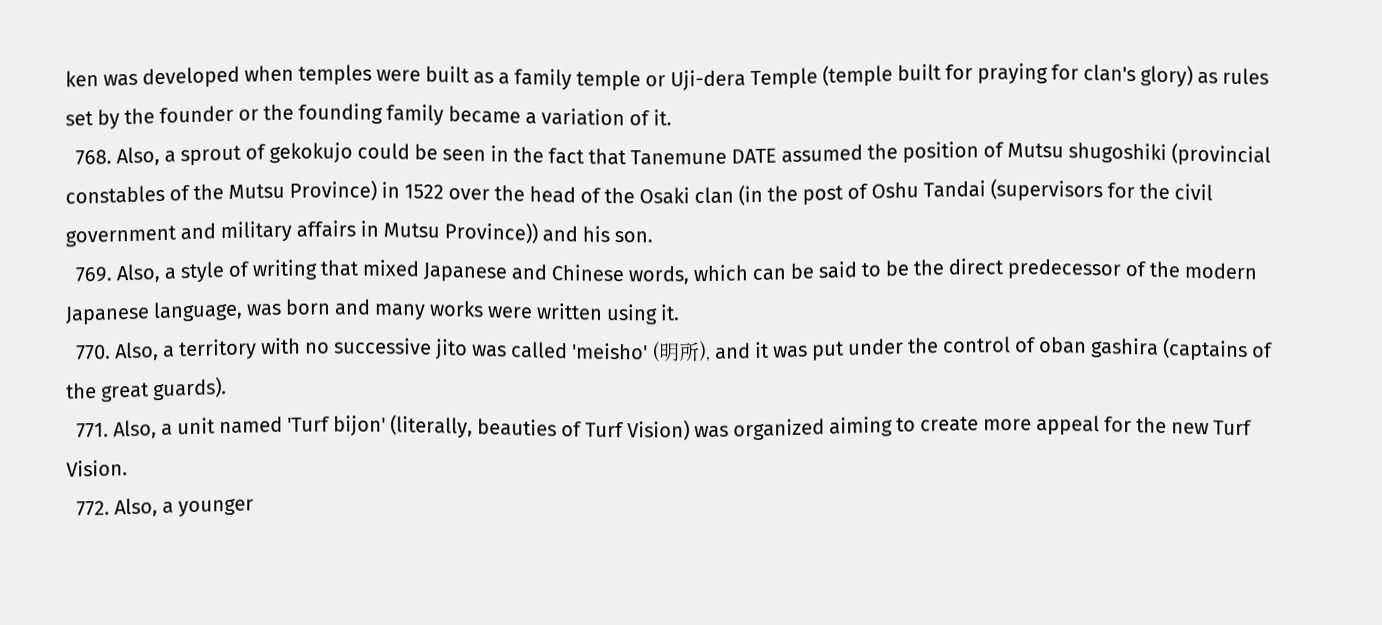ken was developed when temples were built as a family temple or Uji-dera Temple (temple built for praying for clan's glory) as rules set by the founder or the founding family became a variation of it.
  768. Also, a sprout of gekokujo could be seen in the fact that Tanemune DATE assumed the position of Mutsu shugoshiki (provincial constables of the Mutsu Province) in 1522 over the head of the Osaki clan (in the post of Oshu Tandai (supervisors for the civil government and military affairs in Mutsu Province)) and his son.
  769. Also, a style of writing that mixed Japanese and Chinese words, which can be said to be the direct predecessor of the modern Japanese language, was born and many works were written using it.
  770. Also, a territory with no successive jito was called 'meisho' (明所), and it was put under the control of oban gashira (captains of the great guards).
  771. Also, a unit named 'Turf bijon' (literally, beauties of Turf Vision) was organized aiming to create more appeal for the new Turf Vision.
  772. Also, a younger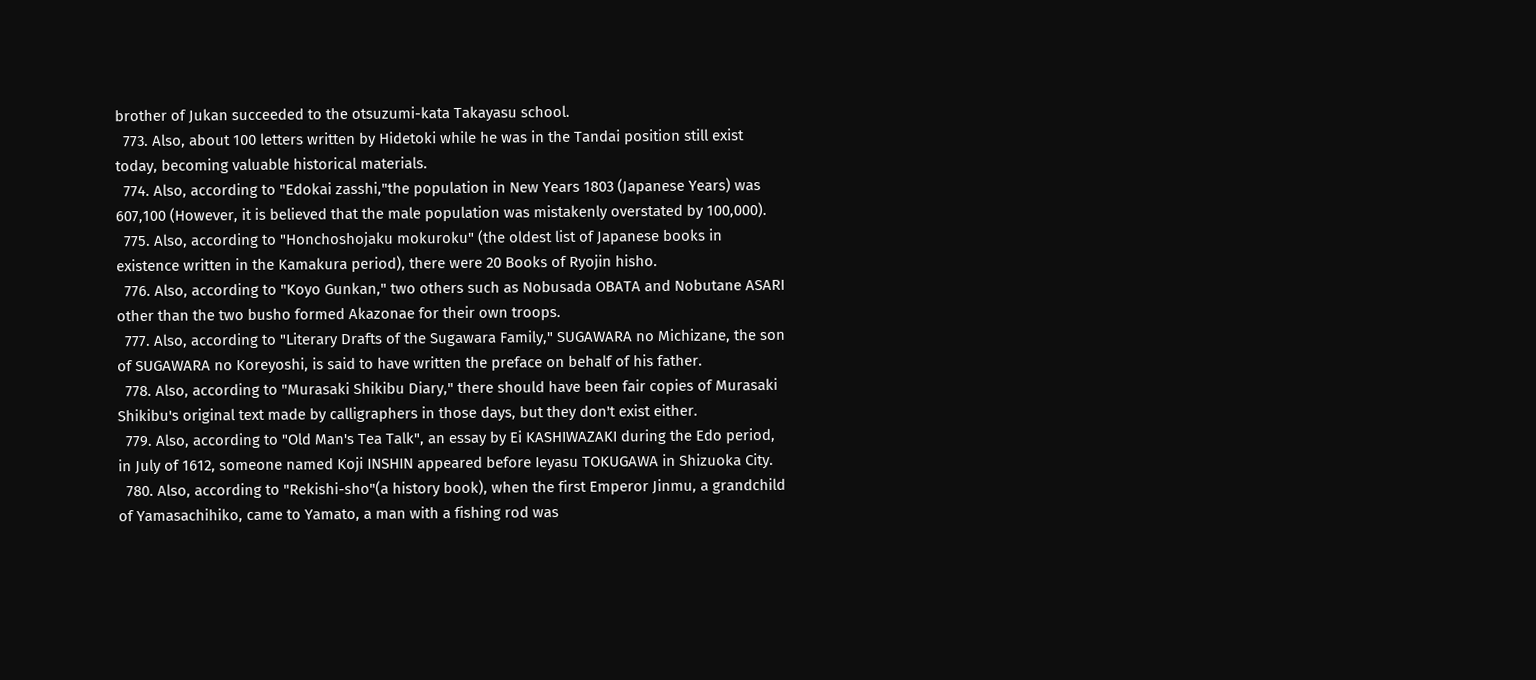brother of Jukan succeeded to the otsuzumi-kata Takayasu school.
  773. Also, about 100 letters written by Hidetoki while he was in the Tandai position still exist today, becoming valuable historical materials.
  774. Also, according to "Edokai zasshi,"the population in New Years 1803 (Japanese Years) was 607,100 (However, it is believed that the male population was mistakenly overstated by 100,000).
  775. Also, according to "Honchoshojaku mokuroku" (the oldest list of Japanese books in existence written in the Kamakura period), there were 20 Books of Ryojin hisho.
  776. Also, according to "Koyo Gunkan," two others such as Nobusada OBATA and Nobutane ASARI other than the two busho formed Akazonae for their own troops.
  777. Also, according to "Literary Drafts of the Sugawara Family," SUGAWARA no Michizane, the son of SUGAWARA no Koreyoshi, is said to have written the preface on behalf of his father.
  778. Also, according to "Murasaki Shikibu Diary," there should have been fair copies of Murasaki Shikibu's original text made by calligraphers in those days, but they don't exist either.
  779. Also, according to "Old Man's Tea Talk", an essay by Ei KASHIWAZAKI during the Edo period, in July of 1612, someone named Koji INSHIN appeared before Ieyasu TOKUGAWA in Shizuoka City.
  780. Also, according to "Rekishi-sho"(a history book), when the first Emperor Jinmu, a grandchild of Yamasachihiko, came to Yamato, a man with a fishing rod was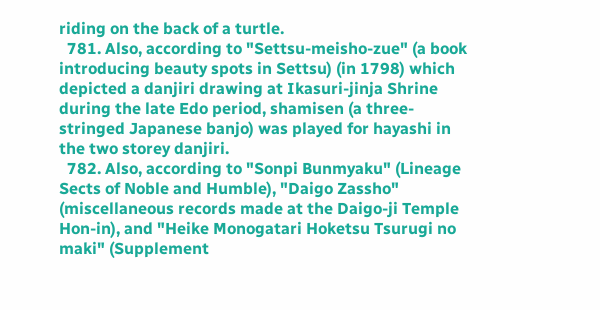riding on the back of a turtle.
  781. Also, according to "Settsu-meisho-zue" (a book introducing beauty spots in Settsu) (in 1798) which depicted a danjiri drawing at Ikasuri-jinja Shrine during the late Edo period, shamisen (a three-stringed Japanese banjo) was played for hayashi in the two storey danjiri.
  782. Also, according to "Sonpi Bunmyaku" (Lineage Sects of Noble and Humble), "Daigo Zassho" (miscellaneous records made at the Daigo-ji Temple Hon-in), and "Heike Monogatari Hoketsu Tsurugi no maki" (Supplement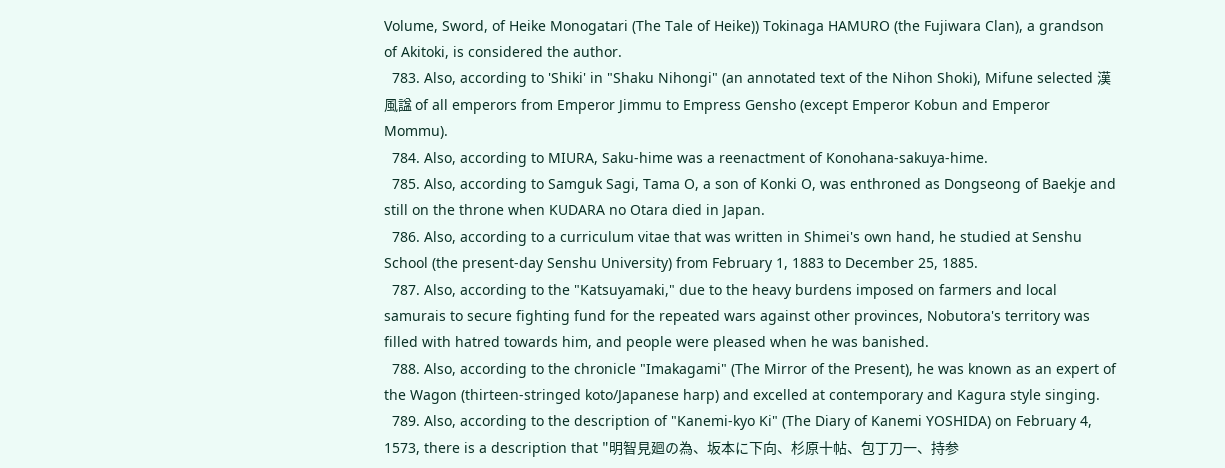Volume, Sword, of Heike Monogatari (The Tale of Heike)) Tokinaga HAMURO (the Fujiwara Clan), a grandson of Akitoki, is considered the author.
  783. Also, according to 'Shiki' in "Shaku Nihongi" (an annotated text of the Nihon Shoki), Mifune selected 漢風諡 of all emperors from Emperor Jimmu to Empress Gensho (except Emperor Kobun and Emperor Mommu).
  784. Also, according to MIURA, Saku-hime was a reenactment of Konohana-sakuya-hime.
  785. Also, according to Samguk Sagi, Tama O, a son of Konki O, was enthroned as Dongseong of Baekje and still on the throne when KUDARA no Otara died in Japan.
  786. Also, according to a curriculum vitae that was written in Shimei's own hand, he studied at Senshu School (the present-day Senshu University) from February 1, 1883 to December 25, 1885.
  787. Also, according to the "Katsuyamaki," due to the heavy burdens imposed on farmers and local samurais to secure fighting fund for the repeated wars against other provinces, Nobutora's territory was filled with hatred towards him, and people were pleased when he was banished.
  788. Also, according to the chronicle "Imakagami" (The Mirror of the Present), he was known as an expert of the Wagon (thirteen-stringed koto/Japanese harp) and excelled at contemporary and Kagura style singing.
  789. Also, according to the description of "Kanemi-kyo Ki" (The Diary of Kanemi YOSHIDA) on February 4, 1573, there is a description that "明智見廻の為、坂本に下向、杉原十帖、包丁刀一、持参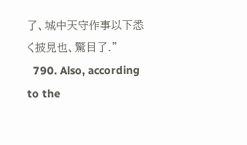了、城中天守作事以下悉く披見也、驚目了."
  790. Also, according to the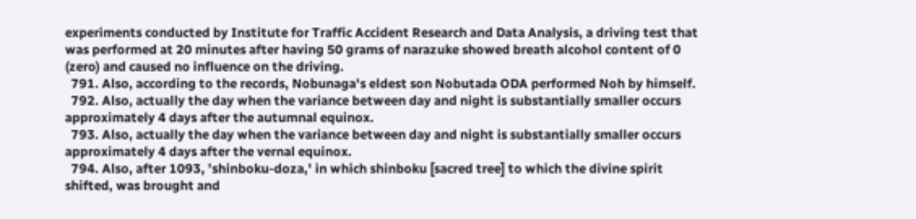experiments conducted by Institute for Traffic Accident Research and Data Analysis, a driving test that was performed at 20 minutes after having 50 grams of narazuke showed breath alcohol content of 0 (zero) and caused no influence on the driving.
  791. Also, according to the records, Nobunaga's eldest son Nobutada ODA performed Noh by himself.
  792. Also, actually the day when the variance between day and night is substantially smaller occurs approximately 4 days after the autumnal equinox.
  793. Also, actually the day when the variance between day and night is substantially smaller occurs approximately 4 days after the vernal equinox.
  794. Also, after 1093, 'shinboku-doza,' in which shinboku [sacred tree] to which the divine spirit shifted, was brought and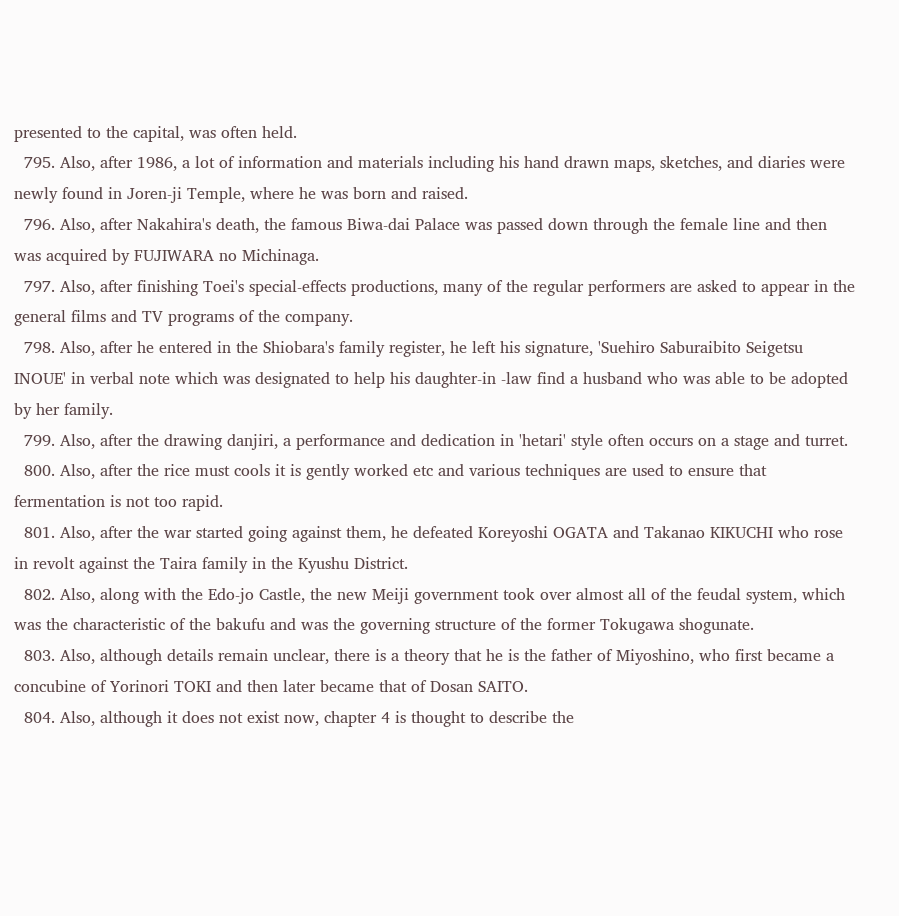presented to the capital, was often held.
  795. Also, after 1986, a lot of information and materials including his hand drawn maps, sketches, and diaries were newly found in Joren-ji Temple, where he was born and raised.
  796. Also, after Nakahira's death, the famous Biwa-dai Palace was passed down through the female line and then was acquired by FUJIWARA no Michinaga.
  797. Also, after finishing Toei's special-effects productions, many of the regular performers are asked to appear in the general films and TV programs of the company.
  798. Also, after he entered in the Shiobara's family register, he left his signature, 'Suehiro Saburaibito Seigetsu INOUE' in verbal note which was designated to help his daughter-in -law find a husband who was able to be adopted by her family.
  799. Also, after the drawing danjiri, a performance and dedication in 'hetari' style often occurs on a stage and turret.
  800. Also, after the rice must cools it is gently worked etc and various techniques are used to ensure that fermentation is not too rapid.
  801. Also, after the war started going against them, he defeated Koreyoshi OGATA and Takanao KIKUCHI who rose in revolt against the Taira family in the Kyushu District.
  802. Also, along with the Edo-jo Castle, the new Meiji government took over almost all of the feudal system, which was the characteristic of the bakufu and was the governing structure of the former Tokugawa shogunate.
  803. Also, although details remain unclear, there is a theory that he is the father of Miyoshino, who first became a concubine of Yorinori TOKI and then later became that of Dosan SAITO.
  804. Also, although it does not exist now, chapter 4 is thought to describe the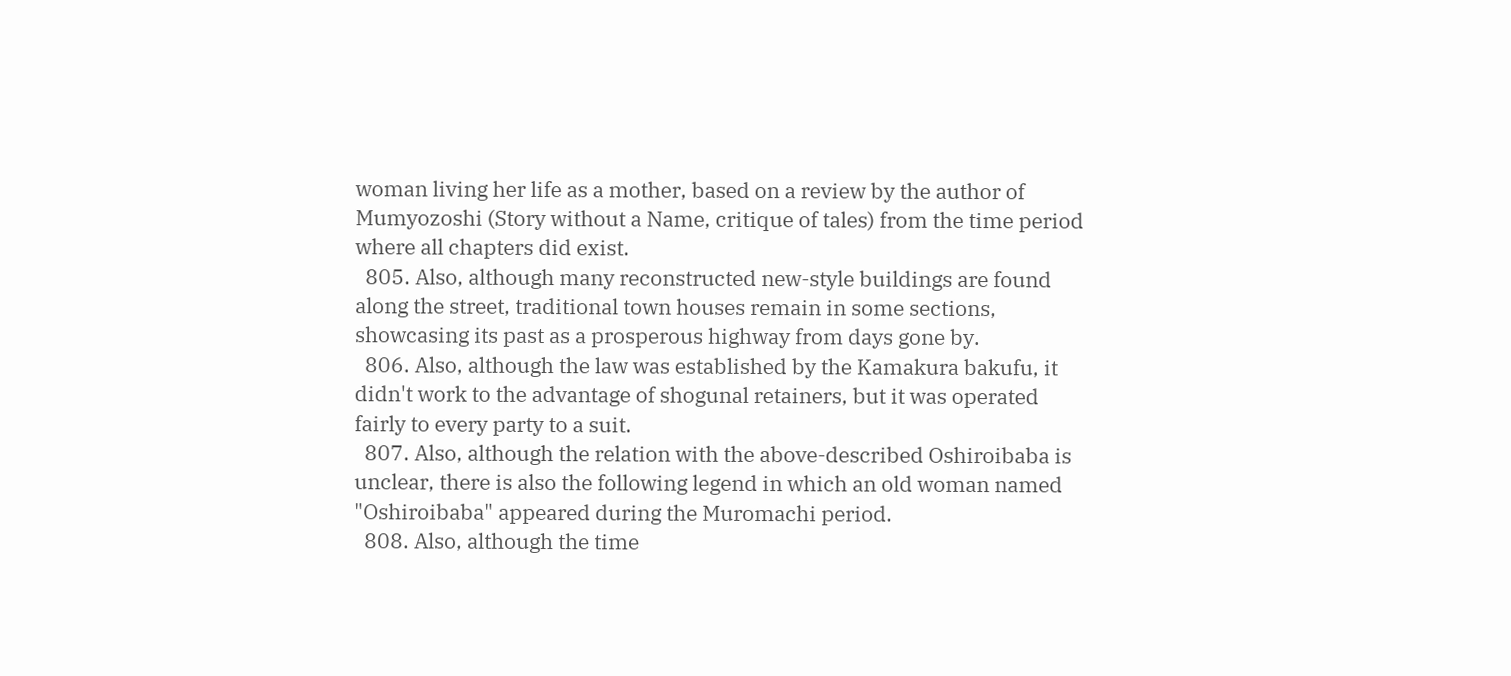woman living her life as a mother, based on a review by the author of Mumyozoshi (Story without a Name, critique of tales) from the time period where all chapters did exist.
  805. Also, although many reconstructed new-style buildings are found along the street, traditional town houses remain in some sections, showcasing its past as a prosperous highway from days gone by.
  806. Also, although the law was established by the Kamakura bakufu, it didn't work to the advantage of shogunal retainers, but it was operated fairly to every party to a suit.
  807. Also, although the relation with the above-described Oshiroibaba is unclear, there is also the following legend in which an old woman named "Oshiroibaba" appeared during the Muromachi period.
  808. Also, although the time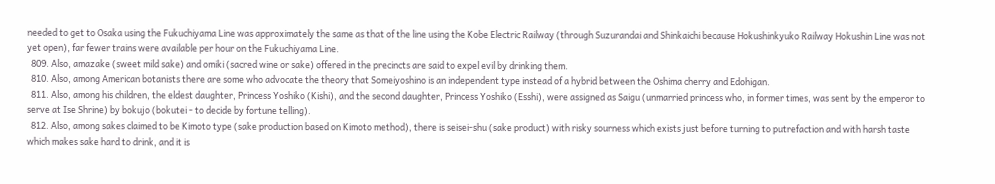needed to get to Osaka using the Fukuchiyama Line was approximately the same as that of the line using the Kobe Electric Railway (through Suzurandai and Shinkaichi because Hokushinkyuko Railway Hokushin Line was not yet open), far fewer trains were available per hour on the Fukuchiyama Line.
  809. Also, amazake (sweet mild sake) and omiki (sacred wine or sake) offered in the precincts are said to expel evil by drinking them.
  810. Also, among American botanists there are some who advocate the theory that Someiyoshino is an independent type instead of a hybrid between the Oshima cherry and Edohigan.
  811. Also, among his children, the eldest daughter, Princess Yoshiko (Kishi), and the second daughter, Princess Yoshiko (Esshi), were assigned as Saigu (unmarried princess who, in former times, was sent by the emperor to serve at Ise Shrine) by bokujo (bokutei - to decide by fortune telling).
  812. Also, among sakes claimed to be Kimoto type (sake production based on Kimoto method), there is seisei-shu (sake product) with risky sourness which exists just before turning to putrefaction and with harsh taste which makes sake hard to drink, and it is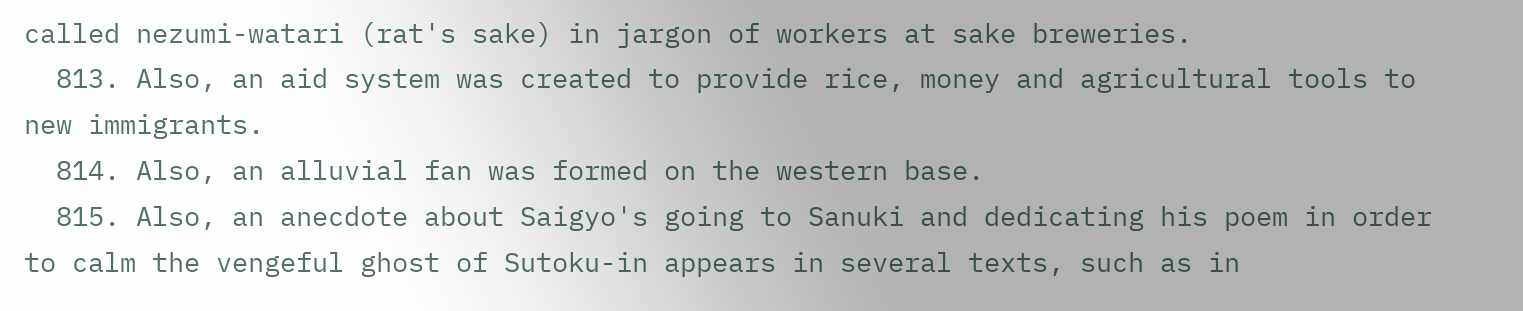called nezumi-watari (rat's sake) in jargon of workers at sake breweries.
  813. Also, an aid system was created to provide rice, money and agricultural tools to new immigrants.
  814. Also, an alluvial fan was formed on the western base.
  815. Also, an anecdote about Saigyo's going to Sanuki and dedicating his poem in order to calm the vengeful ghost of Sutoku-in appears in several texts, such as in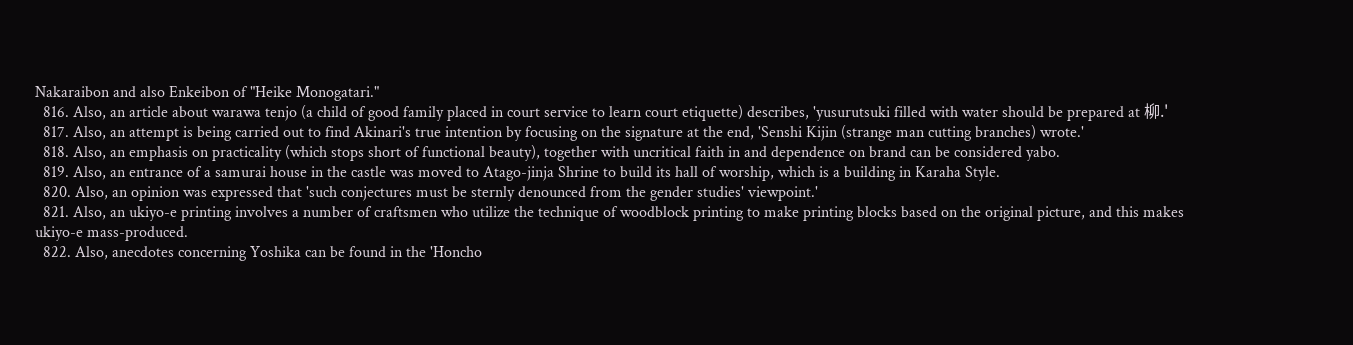Nakaraibon and also Enkeibon of "Heike Monogatari."
  816. Also, an article about warawa tenjo (a child of good family placed in court service to learn court etiquette) describes, 'yusurutsuki filled with water should be prepared at 柳.'
  817. Also, an attempt is being carried out to find Akinari's true intention by focusing on the signature at the end, 'Senshi Kijin (strange man cutting branches) wrote.'
  818. Also, an emphasis on practicality (which stops short of functional beauty), together with uncritical faith in and dependence on brand can be considered yabo.
  819. Also, an entrance of a samurai house in the castle was moved to Atago-jinja Shrine to build its hall of worship, which is a building in Karaha Style.
  820. Also, an opinion was expressed that 'such conjectures must be sternly denounced from the gender studies' viewpoint.'
  821. Also, an ukiyo-e printing involves a number of craftsmen who utilize the technique of woodblock printing to make printing blocks based on the original picture, and this makes ukiyo-e mass-produced.
  822. Also, anecdotes concerning Yoshika can be found in the 'Honcho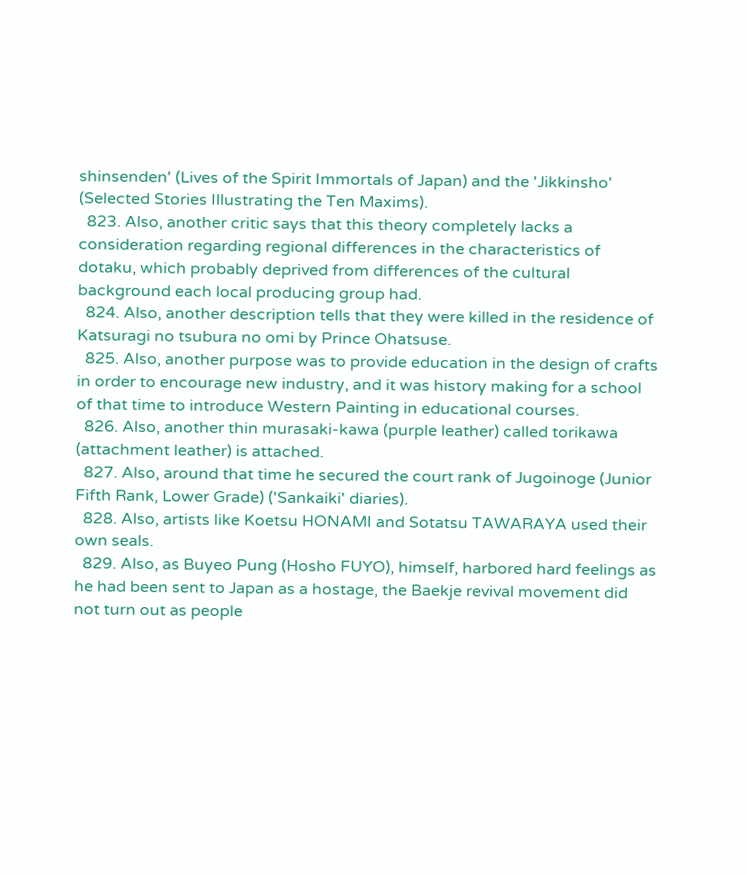shinsenden' (Lives of the Spirit Immortals of Japan) and the 'Jikkinsho' (Selected Stories Illustrating the Ten Maxims).
  823. Also, another critic says that this theory completely lacks a consideration regarding regional differences in the characteristics of dotaku, which probably deprived from differences of the cultural background each local producing group had.
  824. Also, another description tells that they were killed in the residence of Katsuragi no tsubura no omi by Prince Ohatsuse.
  825. Also, another purpose was to provide education in the design of crafts in order to encourage new industry, and it was history making for a school of that time to introduce Western Painting in educational courses.
  826. Also, another thin murasaki-kawa (purple leather) called torikawa (attachment leather) is attached.
  827. Also, around that time he secured the court rank of Jugoinoge (Junior Fifth Rank, Lower Grade) ('Sankaiki' diaries).
  828. Also, artists like Koetsu HONAMI and Sotatsu TAWARAYA used their own seals.
  829. Also, as Buyeo Pung (Hosho FUYO), himself, harbored hard feelings as he had been sent to Japan as a hostage, the Baekje revival movement did not turn out as people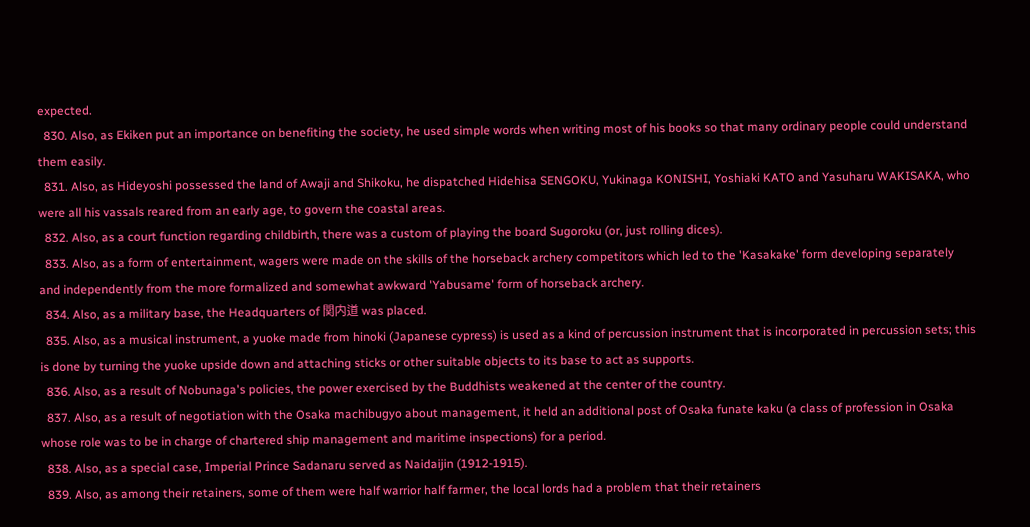expected.
  830. Also, as Ekiken put an importance on benefiting the society, he used simple words when writing most of his books so that many ordinary people could understand them easily.
  831. Also, as Hideyoshi possessed the land of Awaji and Shikoku, he dispatched Hidehisa SENGOKU, Yukinaga KONISHI, Yoshiaki KATO and Yasuharu WAKISAKA, who were all his vassals reared from an early age, to govern the coastal areas.
  832. Also, as a court function regarding childbirth, there was a custom of playing the board Sugoroku (or, just rolling dices).
  833. Also, as a form of entertainment, wagers were made on the skills of the horseback archery competitors which led to the 'Kasakake' form developing separately and independently from the more formalized and somewhat awkward 'Yabusame' form of horseback archery.
  834. Also, as a military base, the Headquarters of 関内道 was placed.
  835. Also, as a musical instrument, a yuoke made from hinoki (Japanese cypress) is used as a kind of percussion instrument that is incorporated in percussion sets; this is done by turning the yuoke upside down and attaching sticks or other suitable objects to its base to act as supports.
  836. Also, as a result of Nobunaga's policies, the power exercised by the Buddhists weakened at the center of the country.
  837. Also, as a result of negotiation with the Osaka machibugyo about management, it held an additional post of Osaka funate kaku (a class of profession in Osaka whose role was to be in charge of chartered ship management and maritime inspections) for a period.
  838. Also, as a special case, Imperial Prince Sadanaru served as Naidaijin (1912-1915).
  839. Also, as among their retainers, some of them were half warrior half farmer, the local lords had a problem that their retainers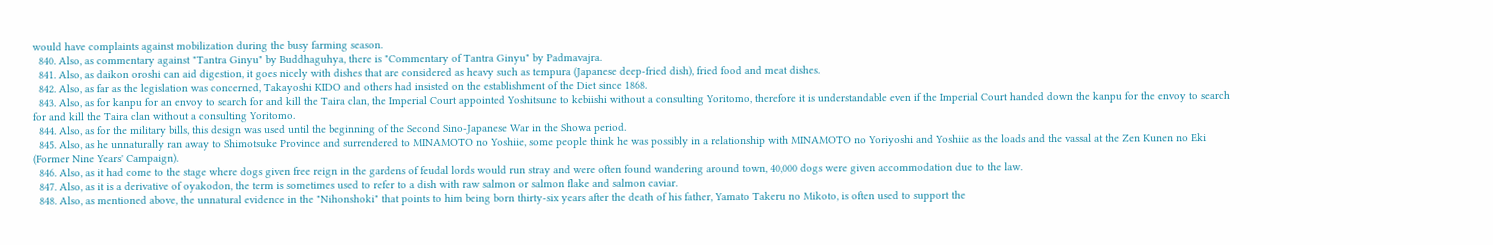would have complaints against mobilization during the busy farming season.
  840. Also, as commentary against "Tantra Ginyu" by Buddhaguhya, there is "Commentary of Tantra Ginyu" by Padmavajra.
  841. Also, as daikon oroshi can aid digestion, it goes nicely with dishes that are considered as heavy such as tempura (Japanese deep-fried dish), fried food and meat dishes.
  842. Also, as far as the legislation was concerned, Takayoshi KIDO and others had insisted on the establishment of the Diet since 1868.
  843. Also, as for kanpu for an envoy to search for and kill the Taira clan, the Imperial Court appointed Yoshitsune to kebiishi without a consulting Yoritomo, therefore it is understandable even if the Imperial Court handed down the kanpu for the envoy to search for and kill the Taira clan without a consulting Yoritomo.
  844. Also, as for the military bills, this design was used until the beginning of the Second Sino-Japanese War in the Showa period.
  845. Also, as he unnaturally ran away to Shimotsuke Province and surrendered to MINAMOTO no Yoshiie, some people think he was possibly in a relationship with MINAMOTO no Yoriyoshi and Yoshiie as the loads and the vassal at the Zen Kunen no Eki (Former Nine Years' Campaign).
  846. Also, as it had come to the stage where dogs given free reign in the gardens of feudal lords would run stray and were often found wandering around town, 40,000 dogs were given accommodation due to the law.
  847. Also, as it is a derivative of oyakodon, the term is sometimes used to refer to a dish with raw salmon or salmon flake and salmon caviar.
  848. Also, as mentioned above, the unnatural evidence in the "Nihonshoki" that points to him being born thirty-six years after the death of his father, Yamato Takeru no Mikoto, is often used to support the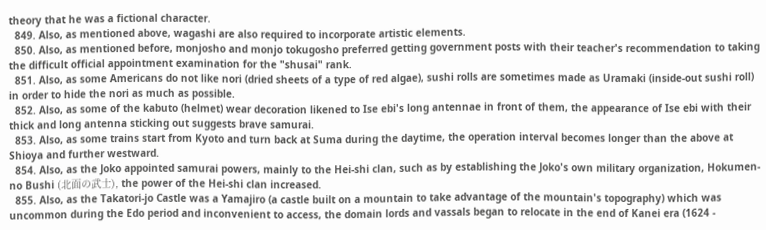theory that he was a fictional character.
  849. Also, as mentioned above, wagashi are also required to incorporate artistic elements.
  850. Also, as mentioned before, monjosho and monjo tokugosho preferred getting government posts with their teacher's recommendation to taking the difficult official appointment examination for the "shusai" rank.
  851. Also, as some Americans do not like nori (dried sheets of a type of red algae), sushi rolls are sometimes made as Uramaki (inside-out sushi roll) in order to hide the nori as much as possible.
  852. Also, as some of the kabuto (helmet) wear decoration likened to Ise ebi's long antennae in front of them, the appearance of Ise ebi with their thick and long antenna sticking out suggests brave samurai.
  853. Also, as some trains start from Kyoto and turn back at Suma during the daytime, the operation interval becomes longer than the above at Shioya and further westward.
  854. Also, as the Joko appointed samurai powers, mainly to the Hei-shi clan, such as by establishing the Joko's own military organization, Hokumen-no Bushi (北面の武士), the power of the Hei-shi clan increased.
  855. Also, as the Takatori-jo Castle was a Yamajiro (a castle built on a mountain to take advantage of the mountain's topography) which was uncommon during the Edo period and inconvenient to access, the domain lords and vassals began to relocate in the end of Kanei era (1624 -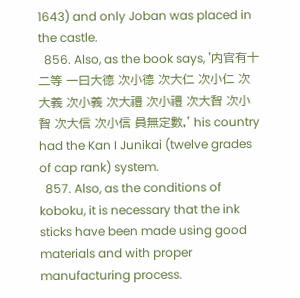1643) and only Joban was placed in the castle.
  856. Also, as the book says, '内官有十二等 一曰大德 次小德 次大仁 次小仁 次大義 次小義 次大禮 次小禮 次大智 次小智 次大信 次小信 員無定數,' his country had the Kan I Junikai (twelve grades of cap rank) system.
  857. Also, as the conditions of koboku, it is necessary that the ink sticks have been made using good materials and with proper manufacturing process.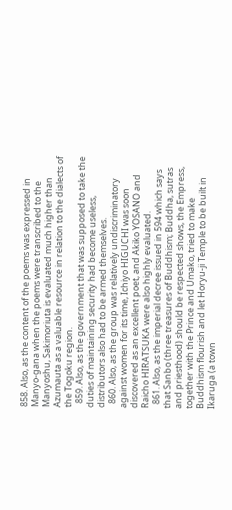858. Also, as the content of the poems was expressed in Manyo-gana when the poems were transcribed to the Manyoshu, Sakimoriuta is evaluated much higher than Azumauta as a valuable resource in relation to the dialects of the Togoku region.
  859. Also, as the government that was supposed to take the duties of maintaining security had become useless, distributors also had to be armed themselves.
  860. Also, as the group was relatively undiscriminatory against women for its time, Ichiyo HIGUCHI was soon discovered as an excellent poet, and Akiko YOSANO and Raicho HIRATSUKA were also highly evaluated.
  861. Also, as the imperial decree issued in 594 which says that Sanbo (three treasures of Buddhism; Buddha, sutras and priesthood) should be respected shows, the Empress, together with the Prince and Umako, tried to make Buddhism flourish and let Horyu-ji Temple to be built in Ikaruga (a town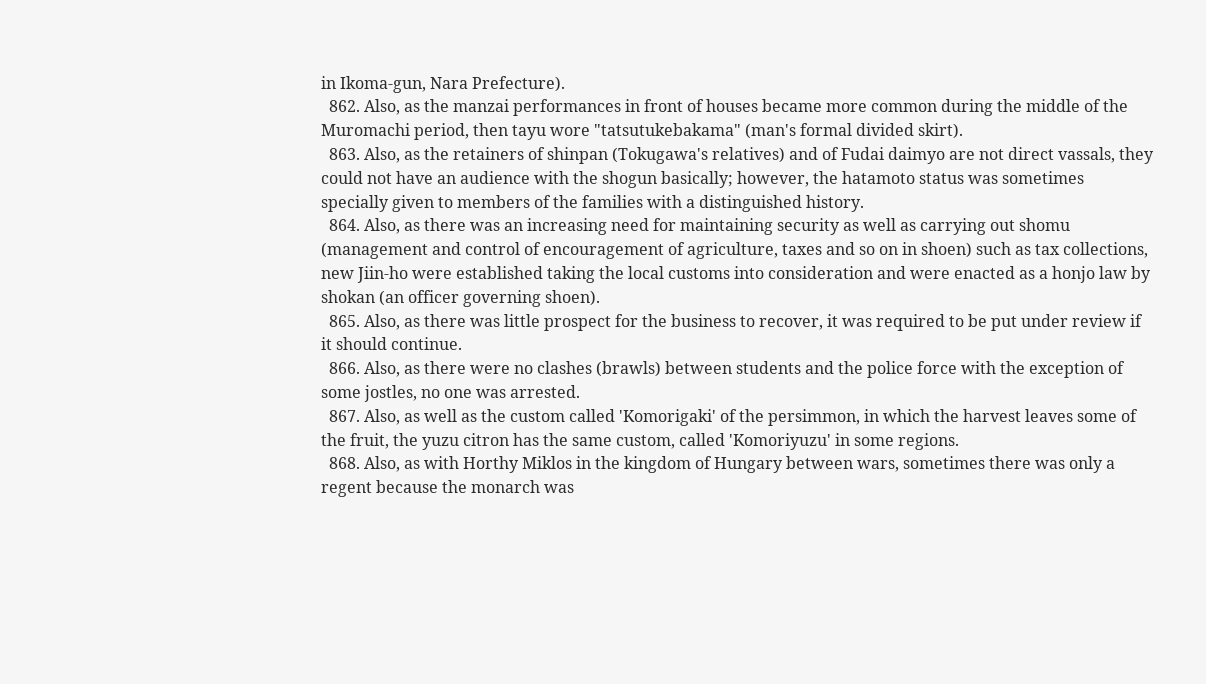in Ikoma-gun, Nara Prefecture).
  862. Also, as the manzai performances in front of houses became more common during the middle of the Muromachi period, then tayu wore "tatsutukebakama" (man's formal divided skirt).
  863. Also, as the retainers of shinpan (Tokugawa's relatives) and of Fudai daimyo are not direct vassals, they could not have an audience with the shogun basically; however, the hatamoto status was sometimes specially given to members of the families with a distinguished history.
  864. Also, as there was an increasing need for maintaining security as well as carrying out shomu (management and control of encouragement of agriculture, taxes and so on in shoen) such as tax collections, new Jiin-ho were established taking the local customs into consideration and were enacted as a honjo law by shokan (an officer governing shoen).
  865. Also, as there was little prospect for the business to recover, it was required to be put under review if it should continue.
  866. Also, as there were no clashes (brawls) between students and the police force with the exception of some jostles, no one was arrested.
  867. Also, as well as the custom called 'Komorigaki' of the persimmon, in which the harvest leaves some of the fruit, the yuzu citron has the same custom, called 'Komoriyuzu' in some regions.
  868. Also, as with Horthy Miklos in the kingdom of Hungary between wars, sometimes there was only a regent because the monarch was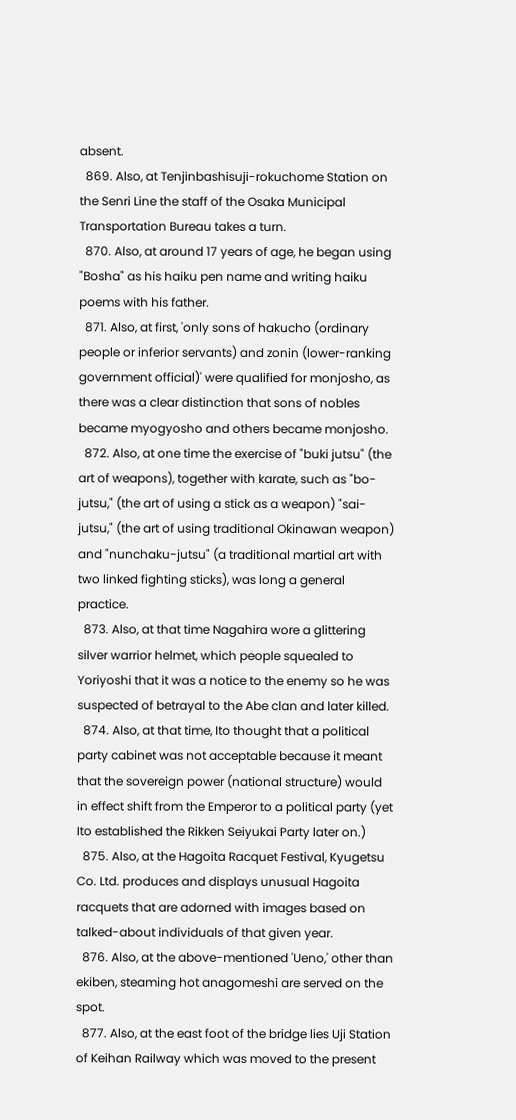absent.
  869. Also, at Tenjinbashisuji-rokuchome Station on the Senri Line the staff of the Osaka Municipal Transportation Bureau takes a turn.
  870. Also, at around 17 years of age, he began using "Bosha" as his haiku pen name and writing haiku poems with his father.
  871. Also, at first, 'only sons of hakucho (ordinary people or inferior servants) and zonin (lower-ranking government official)' were qualified for monjosho, as there was a clear distinction that sons of nobles became myogyosho and others became monjosho.
  872. Also, at one time the exercise of "buki jutsu" (the art of weapons), together with karate, such as "bo-jutsu," (the art of using a stick as a weapon) "sai-jutsu," (the art of using traditional Okinawan weapon) and "nunchaku-jutsu" (a traditional martial art with two linked fighting sticks), was long a general practice.
  873. Also, at that time Nagahira wore a glittering silver warrior helmet, which people squealed to Yoriyoshi that it was a notice to the enemy so he was suspected of betrayal to the Abe clan and later killed.
  874. Also, at that time, Ito thought that a political party cabinet was not acceptable because it meant that the sovereign power (national structure) would in effect shift from the Emperor to a political party (yet Ito established the Rikken Seiyukai Party later on.)
  875. Also, at the Hagoita Racquet Festival, Kyugetsu Co. Ltd. produces and displays unusual Hagoita racquets that are adorned with images based on talked-about individuals of that given year.
  876. Also, at the above-mentioned 'Ueno,' other than ekiben, steaming hot anagomeshi are served on the spot.
  877. Also, at the east foot of the bridge lies Uji Station of Keihan Railway which was moved to the present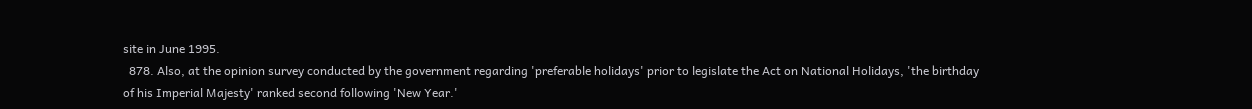site in June 1995.
  878. Also, at the opinion survey conducted by the government regarding 'preferable holidays' prior to legislate the Act on National Holidays, 'the birthday of his Imperial Majesty' ranked second following 'New Year.'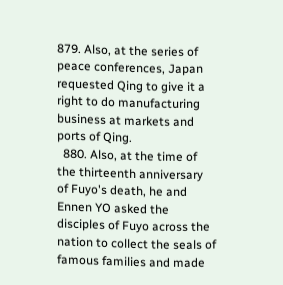879. Also, at the series of peace conferences, Japan requested Qing to give it a right to do manufacturing business at markets and ports of Qing.
  880. Also, at the time of the thirteenth anniversary of Fuyo's death, he and Ennen YO asked the disciples of Fuyo across the nation to collect the seals of famous families and made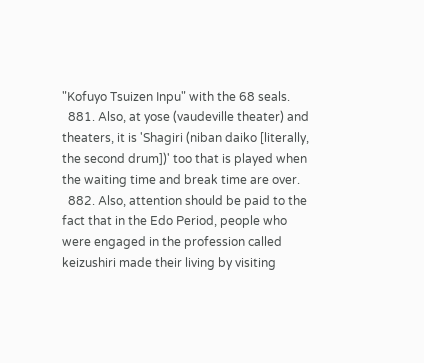"Kofuyo Tsuizen Inpu" with the 68 seals.
  881. Also, at yose (vaudeville theater) and theaters, it is 'Shagiri (niban daiko [literally, the second drum])' too that is played when the waiting time and break time are over.
  882. Also, attention should be paid to the fact that in the Edo Period, people who were engaged in the profession called keizushiri made their living by visiting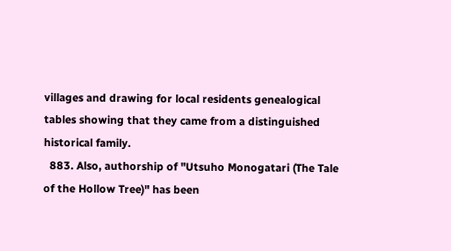villages and drawing for local residents genealogical tables showing that they came from a distinguished historical family.
  883. Also, authorship of "Utsuho Monogatari (The Tale of the Hollow Tree)" has been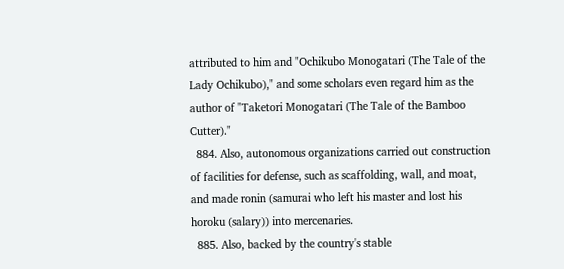attributed to him and "Ochikubo Monogatari (The Tale of the Lady Ochikubo)," and some scholars even regard him as the author of "Taketori Monogatari (The Tale of the Bamboo Cutter)."
  884. Also, autonomous organizations carried out construction of facilities for defense, such as scaffolding, wall, and moat, and made ronin (samurai who left his master and lost his horoku (salary)) into mercenaries.
  885. Also, backed by the country's stable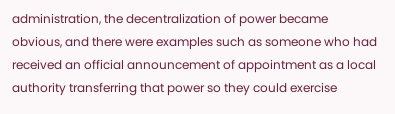administration, the decentralization of power became obvious, and there were examples such as someone who had received an official announcement of appointment as a local authority transferring that power so they could exercise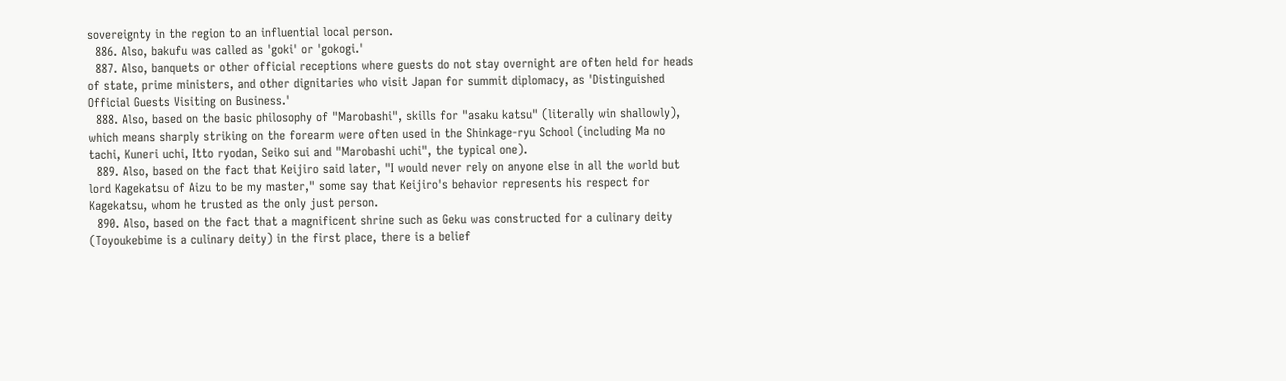sovereignty in the region to an influential local person.
  886. Also, bakufu was called as 'goki' or 'gokogi.'
  887. Also, banquets or other official receptions where guests do not stay overnight are often held for heads of state, prime ministers, and other dignitaries who visit Japan for summit diplomacy, as 'Distinguished Official Guests Visiting on Business.'
  888. Also, based on the basic philosophy of "Marobashi", skills for "asaku katsu" (literally win shallowly), which means sharply striking on the forearm were often used in the Shinkage-ryu School (including Ma no tachi, Kuneri uchi, Itto ryodan, Seiko sui and "Marobashi uchi", the typical one).
  889. Also, based on the fact that Keijiro said later, "I would never rely on anyone else in all the world but lord Kagekatsu of Aizu to be my master," some say that Keijiro's behavior represents his respect for Kagekatsu, whom he trusted as the only just person.
  890. Also, based on the fact that a magnificent shrine such as Geku was constructed for a culinary deity (Toyoukebime is a culinary deity) in the first place, there is a belief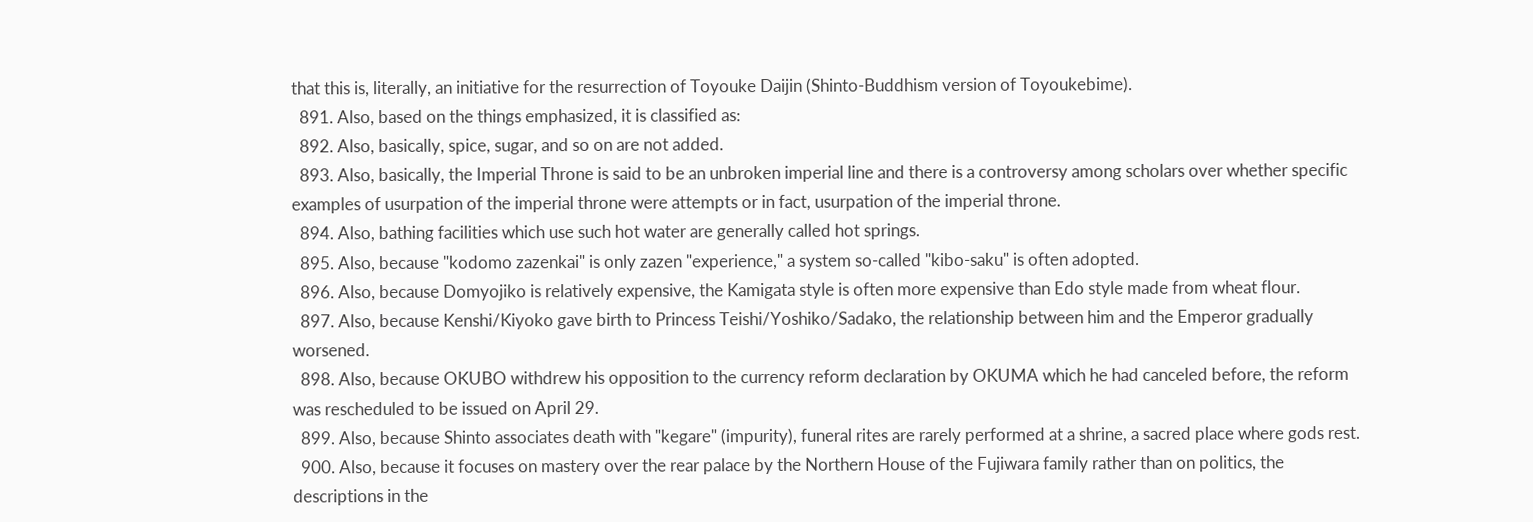that this is, literally, an initiative for the resurrection of Toyouke Daijin (Shinto-Buddhism version of Toyoukebime).
  891. Also, based on the things emphasized, it is classified as:
  892. Also, basically, spice, sugar, and so on are not added.
  893. Also, basically, the Imperial Throne is said to be an unbroken imperial line and there is a controversy among scholars over whether specific examples of usurpation of the imperial throne were attempts or in fact, usurpation of the imperial throne.
  894. Also, bathing facilities which use such hot water are generally called hot springs.
  895. Also, because "kodomo zazenkai" is only zazen "experience," a system so-called "kibo-saku" is often adopted.
  896. Also, because Domyojiko is relatively expensive, the Kamigata style is often more expensive than Edo style made from wheat flour.
  897. Also, because Kenshi/Kiyoko gave birth to Princess Teishi/Yoshiko/Sadako, the relationship between him and the Emperor gradually worsened.
  898. Also, because OKUBO withdrew his opposition to the currency reform declaration by OKUMA which he had canceled before, the reform was rescheduled to be issued on April 29.
  899. Also, because Shinto associates death with "kegare" (impurity), funeral rites are rarely performed at a shrine, a sacred place where gods rest.
  900. Also, because it focuses on mastery over the rear palace by the Northern House of the Fujiwara family rather than on politics, the descriptions in the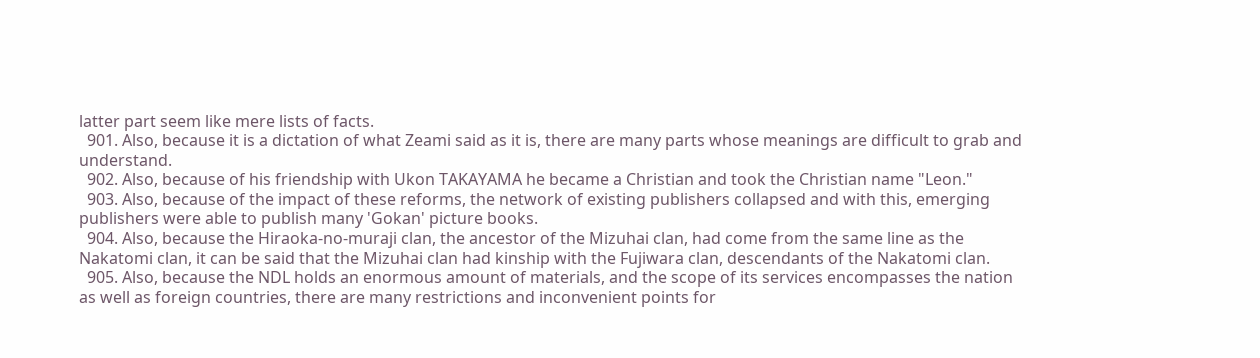latter part seem like mere lists of facts.
  901. Also, because it is a dictation of what Zeami said as it is, there are many parts whose meanings are difficult to grab and understand.
  902. Also, because of his friendship with Ukon TAKAYAMA he became a Christian and took the Christian name "Leon."
  903. Also, because of the impact of these reforms, the network of existing publishers collapsed and with this, emerging publishers were able to publish many 'Gokan' picture books.
  904. Also, because the Hiraoka-no-muraji clan, the ancestor of the Mizuhai clan, had come from the same line as the Nakatomi clan, it can be said that the Mizuhai clan had kinship with the Fujiwara clan, descendants of the Nakatomi clan.
  905. Also, because the NDL holds an enormous amount of materials, and the scope of its services encompasses the nation as well as foreign countries, there are many restrictions and inconvenient points for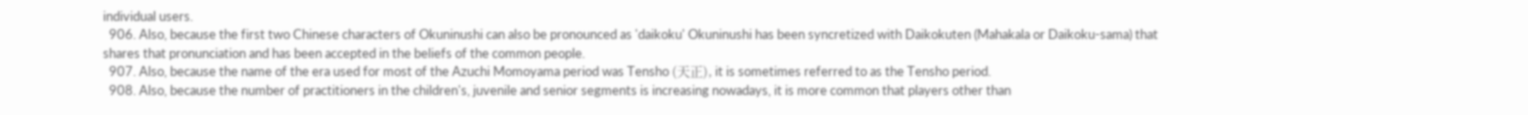individual users.
  906. Also, because the first two Chinese characters of Okuninushi can also be pronounced as 'daikoku' Okuninushi has been syncretized with Daikokuten (Mahakala or Daikoku-sama) that shares that pronunciation and has been accepted in the beliefs of the common people.
  907. Also, because the name of the era used for most of the Azuchi Momoyama period was Tensho (天正), it is sometimes referred to as the Tensho period.
  908. Also, because the number of practitioners in the children's, juvenile and senior segments is increasing nowadays, it is more common that players other than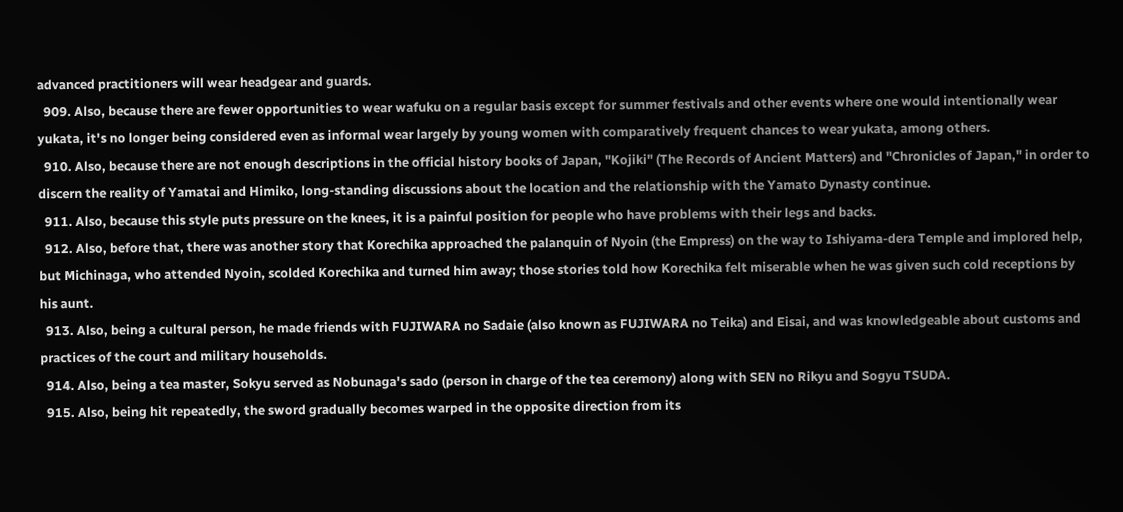advanced practitioners will wear headgear and guards.
  909. Also, because there are fewer opportunities to wear wafuku on a regular basis except for summer festivals and other events where one would intentionally wear yukata, it's no longer being considered even as informal wear largely by young women with comparatively frequent chances to wear yukata, among others.
  910. Also, because there are not enough descriptions in the official history books of Japan, "Kojiki" (The Records of Ancient Matters) and "Chronicles of Japan," in order to discern the reality of Yamatai and Himiko, long-standing discussions about the location and the relationship with the Yamato Dynasty continue.
  911. Also, because this style puts pressure on the knees, it is a painful position for people who have problems with their legs and backs.
  912. Also, before that, there was another story that Korechika approached the palanquin of Nyoin (the Empress) on the way to Ishiyama-dera Temple and implored help, but Michinaga, who attended Nyoin, scolded Korechika and turned him away; those stories told how Korechika felt miserable when he was given such cold receptions by his aunt.
  913. Also, being a cultural person, he made friends with FUJIWARA no Sadaie (also known as FUJIWARA no Teika) and Eisai, and was knowledgeable about customs and practices of the court and military households.
  914. Also, being a tea master, Sokyu served as Nobunaga's sado (person in charge of the tea ceremony) along with SEN no Rikyu and Sogyu TSUDA.
  915. Also, being hit repeatedly, the sword gradually becomes warped in the opposite direction from its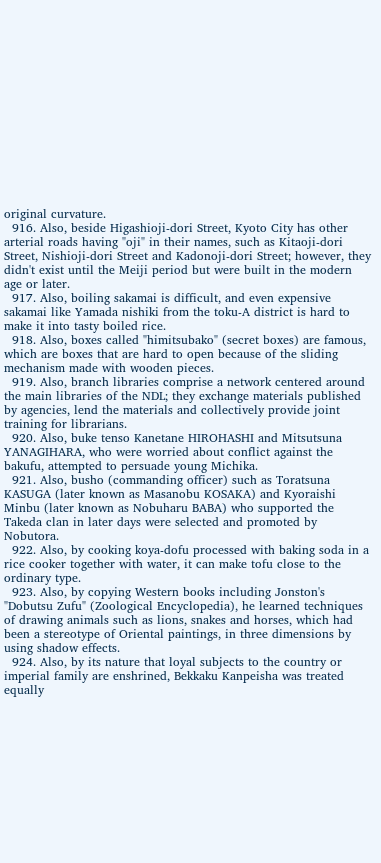original curvature.
  916. Also, beside Higashioji-dori Street, Kyoto City has other arterial roads having "oji" in their names, such as Kitaoji-dori Street, Nishioji-dori Street and Kadonoji-dori Street; however, they didn't exist until the Meiji period but were built in the modern age or later.
  917. Also, boiling sakamai is difficult, and even expensive sakamai like Yamada nishiki from the toku-A district is hard to make it into tasty boiled rice.
  918. Also, boxes called "himitsubako" (secret boxes) are famous, which are boxes that are hard to open because of the sliding mechanism made with wooden pieces.
  919. Also, branch libraries comprise a network centered around the main libraries of the NDL; they exchange materials published by agencies, lend the materials and collectively provide joint training for librarians.
  920. Also, buke tenso Kanetane HIROHASHI and Mitsutsuna YANAGIHARA, who were worried about conflict against the bakufu, attempted to persuade young Michika.
  921. Also, busho (commanding officer) such as Toratsuna KASUGA (later known as Masanobu KOSAKA) and Kyoraishi Minbu (later known as Nobuharu BABA) who supported the Takeda clan in later days were selected and promoted by Nobutora.
  922. Also, by cooking koya-dofu processed with baking soda in a rice cooker together with water, it can make tofu close to the ordinary type.
  923. Also, by copying Western books including Jonston's "Dobutsu Zufu" (Zoological Encyclopedia), he learned techniques of drawing animals such as lions, snakes and horses, which had been a stereotype of Oriental paintings, in three dimensions by using shadow effects.
  924. Also, by its nature that loyal subjects to the country or imperial family are enshrined, Bekkaku Kanpeisha was treated equally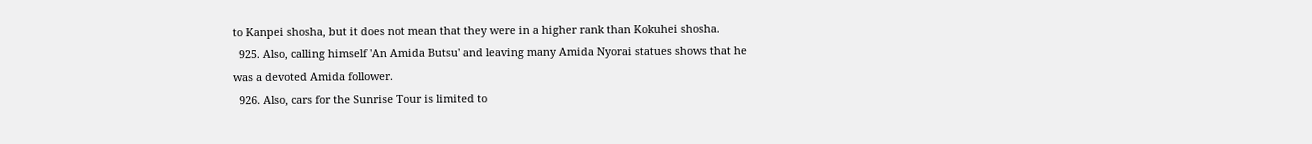to Kanpei shosha, but it does not mean that they were in a higher rank than Kokuhei shosha.
  925. Also, calling himself 'An Amida Butsu' and leaving many Amida Nyorai statues shows that he was a devoted Amida follower.
  926. Also, cars for the Sunrise Tour is limited to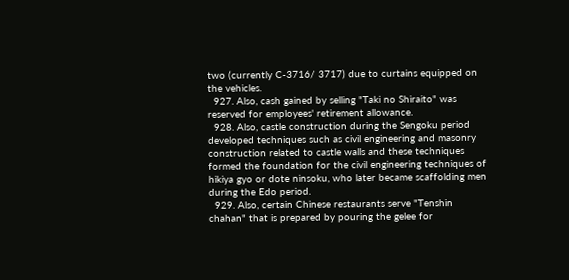two (currently C-3716/ 3717) due to curtains equipped on the vehicles.
  927. Also, cash gained by selling "Taki no Shiraito" was reserved for employees' retirement allowance.
  928. Also, castle construction during the Sengoku period developed techniques such as civil engineering and masonry construction related to castle walls and these techniques formed the foundation for the civil engineering techniques of hikiya gyo or dote ninsoku, who later became scaffolding men during the Edo period.
  929. Also, certain Chinese restaurants serve "Tenshin chahan" that is prepared by pouring the gelee for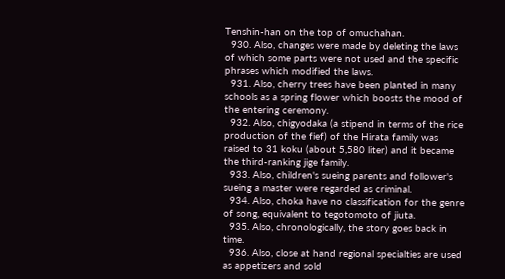Tenshin-han on the top of omuchahan.
  930. Also, changes were made by deleting the laws of which some parts were not used and the specific phrases which modified the laws.
  931. Also, cherry trees have been planted in many schools as a spring flower which boosts the mood of the entering ceremony.
  932. Also, chigyodaka (a stipend in terms of the rice production of the fief) of the Hirata family was raised to 31 koku (about 5,580 liter) and it became the third-ranking jige family.
  933. Also, children's sueing parents and follower's sueing a master were regarded as criminal.
  934. Also, choka have no classification for the genre of song, equivalent to tegotomoto of jiuta.
  935. Also, chronologically, the story goes back in time.
  936. Also, close at hand regional specialties are used as appetizers and sold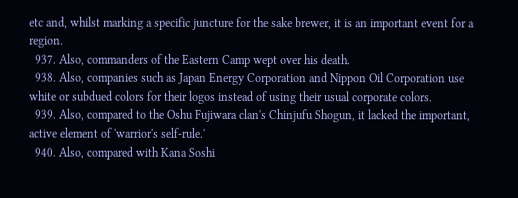etc and, whilst marking a specific juncture for the sake brewer, it is an important event for a region.
  937. Also, commanders of the Eastern Camp wept over his death.
  938. Also, companies such as Japan Energy Corporation and Nippon Oil Corporation use white or subdued colors for their logos instead of using their usual corporate colors.
  939. Also, compared to the Oshu Fujiwara clan's Chinjufu Shogun, it lacked the important, active element of 'warrior's self-rule.'
  940. Also, compared with Kana Soshi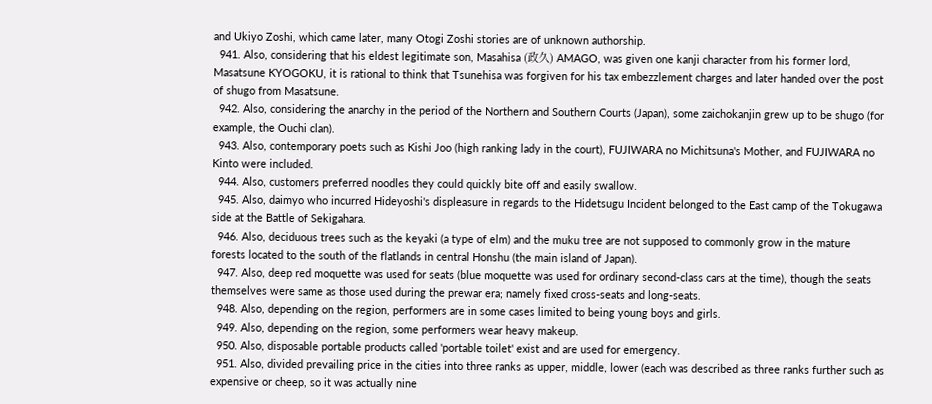and Ukiyo Zoshi, which came later, many Otogi Zoshi stories are of unknown authorship.
  941. Also, considering that his eldest legitimate son, Masahisa (政久) AMAGO, was given one kanji character from his former lord, Masatsune KYOGOKU, it is rational to think that Tsunehisa was forgiven for his tax embezzlement charges and later handed over the post of shugo from Masatsune.
  942. Also, considering the anarchy in the period of the Northern and Southern Courts (Japan), some zaichokanjin grew up to be shugo (for example, the Ouchi clan).
  943. Also, contemporary poets such as Kishi Joo (high ranking lady in the court), FUJIWARA no Michitsuna's Mother, and FUJIWARA no Kinto were included.
  944. Also, customers preferred noodles they could quickly bite off and easily swallow.
  945. Also, daimyo who incurred Hideyoshi's displeasure in regards to the Hidetsugu Incident belonged to the East camp of the Tokugawa side at the Battle of Sekigahara.
  946. Also, deciduous trees such as the keyaki (a type of elm) and the muku tree are not supposed to commonly grow in the mature forests located to the south of the flatlands in central Honshu (the main island of Japan).
  947. Also, deep red moquette was used for seats (blue moquette was used for ordinary second-class cars at the time), though the seats themselves were same as those used during the prewar era; namely fixed cross-seats and long-seats.
  948. Also, depending on the region, performers are in some cases limited to being young boys and girls.
  949. Also, depending on the region, some performers wear heavy makeup.
  950. Also, disposable portable products called 'portable toilet' exist and are used for emergency.
  951. Also, divided prevailing price in the cities into three ranks as upper, middle, lower (each was described as three ranks further such as expensive or cheep, so it was actually nine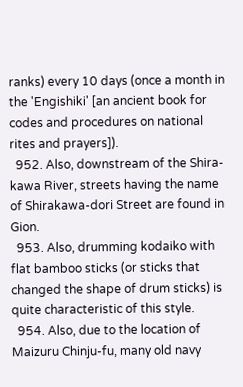ranks) every 10 days (once a month in the 'Engishiki' [an ancient book for codes and procedures on national rites and prayers]).
  952. Also, downstream of the Shira-kawa River, streets having the name of Shirakawa-dori Street are found in Gion.
  953. Also, drumming kodaiko with flat bamboo sticks (or sticks that changed the shape of drum sticks) is quite characteristic of this style.
  954. Also, due to the location of Maizuru Chinju-fu, many old navy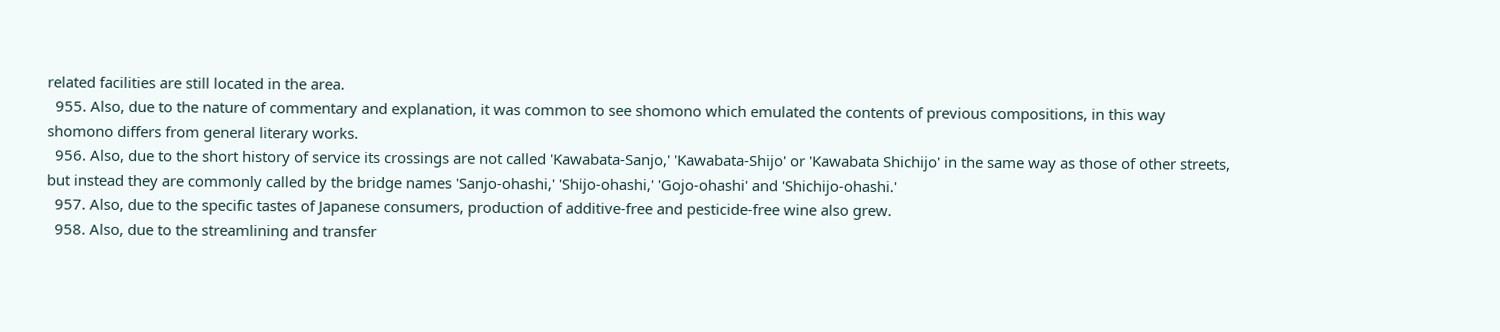related facilities are still located in the area.
  955. Also, due to the nature of commentary and explanation, it was common to see shomono which emulated the contents of previous compositions, in this way shomono differs from general literary works.
  956. Also, due to the short history of service its crossings are not called 'Kawabata-Sanjo,' 'Kawabata-Shijo' or 'Kawabata Shichijo' in the same way as those of other streets, but instead they are commonly called by the bridge names 'Sanjo-ohashi,' 'Shijo-ohashi,' 'Gojo-ohashi' and 'Shichijo-ohashi.'
  957. Also, due to the specific tastes of Japanese consumers, production of additive-free and pesticide-free wine also grew.
  958. Also, due to the streamlining and transfer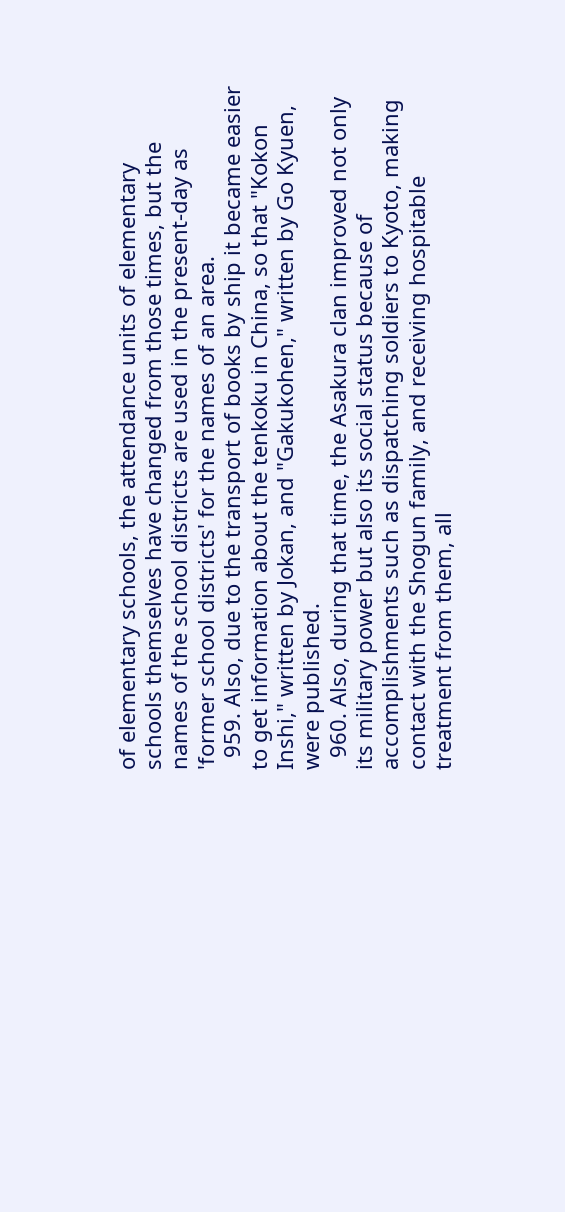of elementary schools, the attendance units of elementary schools themselves have changed from those times, but the names of the school districts are used in the present-day as 'former school districts' for the names of an area.
  959. Also, due to the transport of books by ship it became easier to get information about the tenkoku in China, so that "Kokon Inshi," written by Jokan, and "Gakukohen," written by Go Kyuen, were published.
  960. Also, during that time, the Asakura clan improved not only its military power but also its social status because of accomplishments such as dispatching soldiers to Kyoto, making contact with the Shogun family, and receiving hospitable treatment from them, all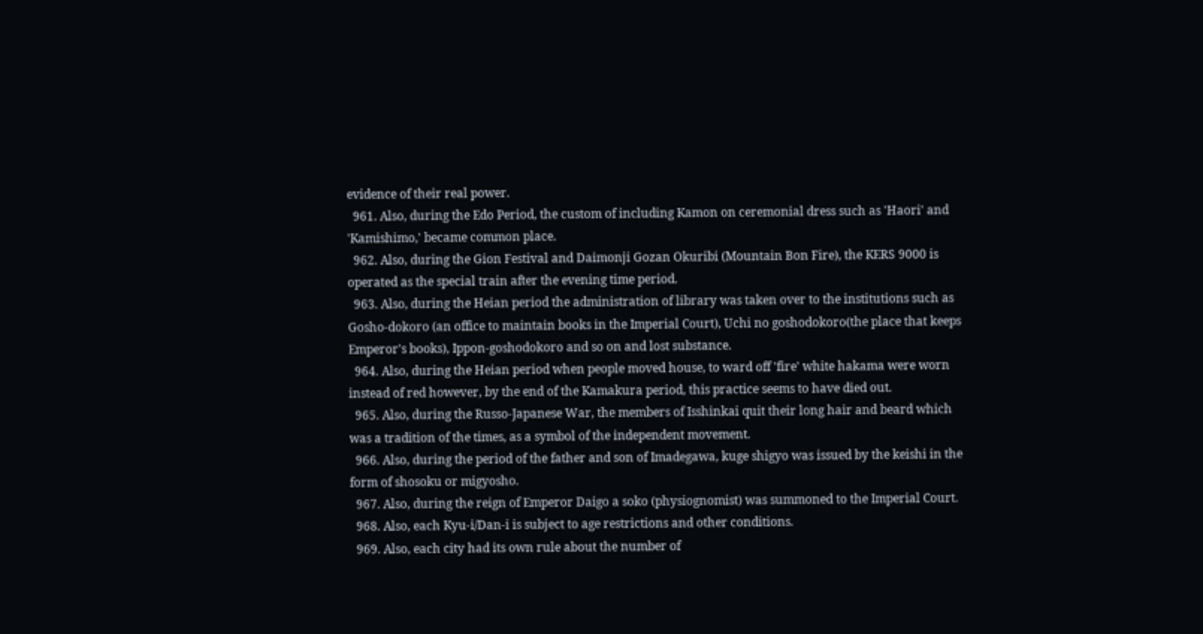evidence of their real power.
  961. Also, during the Edo Period, the custom of including Kamon on ceremonial dress such as 'Haori' and 'Kamishimo,' became common place.
  962. Also, during the Gion Festival and Daimonji Gozan Okuribi (Mountain Bon Fire), the KERS 9000 is operated as the special train after the evening time period.
  963. Also, during the Heian period the administration of library was taken over to the institutions such as Gosho-dokoro (an office to maintain books in the Imperial Court), Uchi no goshodokoro(the place that keeps Emperor's books), Ippon-goshodokoro and so on and lost substance.
  964. Also, during the Heian period when people moved house, to ward off 'fire' white hakama were worn instead of red however, by the end of the Kamakura period, this practice seems to have died out.
  965. Also, during the Russo-Japanese War, the members of Isshinkai quit their long hair and beard which was a tradition of the times, as a symbol of the independent movement.
  966. Also, during the period of the father and son of Imadegawa, kuge shigyo was issued by the keishi in the form of shosoku or migyosho.
  967. Also, during the reign of Emperor Daigo a soko (physiognomist) was summoned to the Imperial Court.
  968. Also, each Kyu-i/Dan-i is subject to age restrictions and other conditions.
  969. Also, each city had its own rule about the number of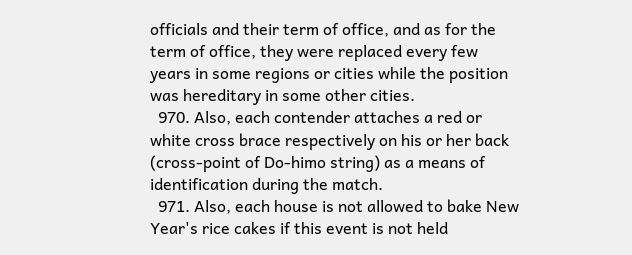officials and their term of office, and as for the term of office, they were replaced every few years in some regions or cities while the position was hereditary in some other cities.
  970. Also, each contender attaches a red or white cross brace respectively on his or her back (cross-point of Do-himo string) as a means of identification during the match.
  971. Also, each house is not allowed to bake New Year's rice cakes if this event is not held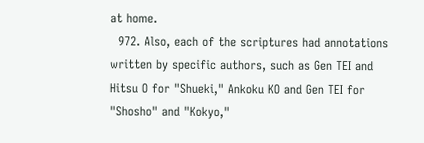at home.
  972. Also, each of the scriptures had annotations written by specific authors, such as Gen TEI and Hitsu O for "Shueki," Ankoku KO and Gen TEI for "Shosho" and "Kokyo,"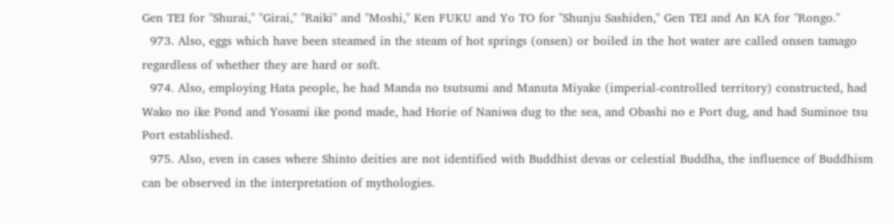Gen TEI for "Shurai," "Girai," "Raiki" and "Moshi," Ken FUKU and Yo TO for "Shunju Sashiden," Gen TEI and An KA for "Rongo."
  973. Also, eggs which have been steamed in the steam of hot springs (onsen) or boiled in the hot water are called onsen tamago regardless of whether they are hard or soft.
  974. Also, employing Hata people, he had Manda no tsutsumi and Manuta Miyake (imperial-controlled territory) constructed, had Wako no ike Pond and Yosami ike pond made, had Horie of Naniwa dug to the sea, and Obashi no e Port dug, and had Suminoe tsu Port established.
  975. Also, even in cases where Shinto deities are not identified with Buddhist devas or celestial Buddha, the influence of Buddhism can be observed in the interpretation of mythologies.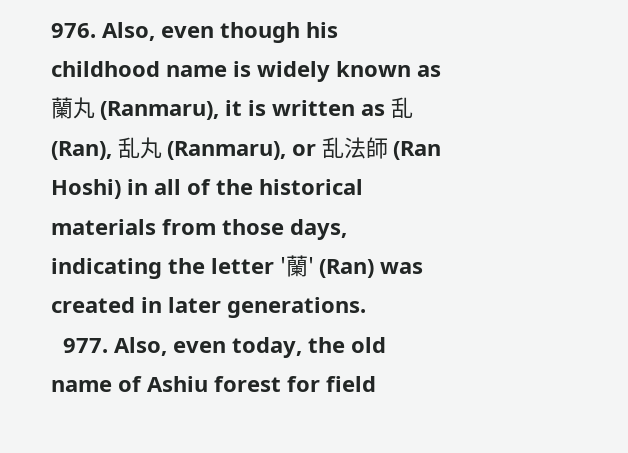976. Also, even though his childhood name is widely known as 蘭丸 (Ranmaru), it is written as 乱 (Ran), 乱丸 (Ranmaru), or 乱法師 (Ran Hoshi) in all of the historical materials from those days, indicating the letter '蘭' (Ran) was created in later generations.
  977. Also, even today, the old name of Ashiu forest for field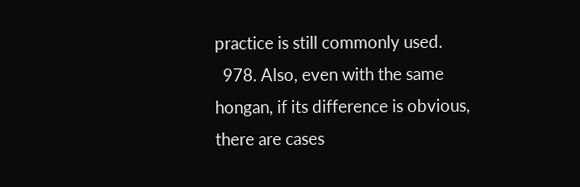practice is still commonly used.
  978. Also, even with the same hongan, if its difference is obvious, there are cases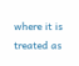where it is treated as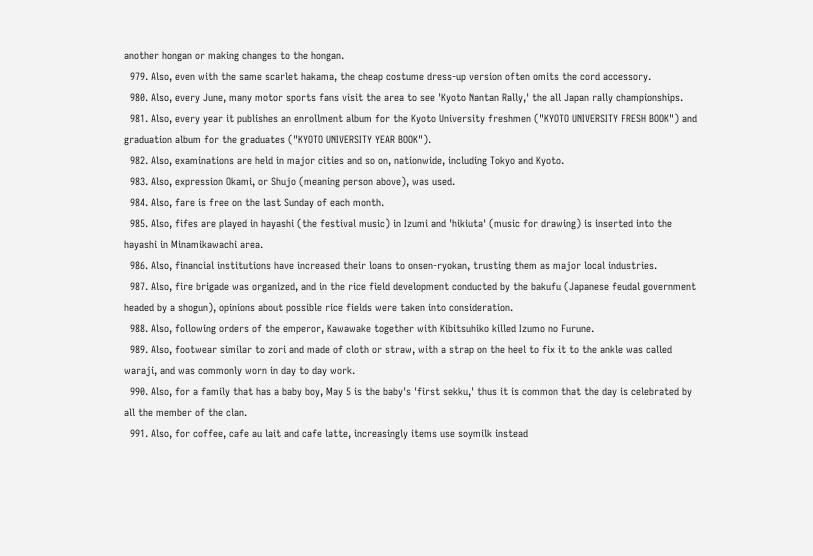another hongan or making changes to the hongan.
  979. Also, even with the same scarlet hakama, the cheap costume dress-up version often omits the cord accessory.
  980. Also, every June, many motor sports fans visit the area to see 'Kyoto Nantan Rally,' the all Japan rally championships.
  981. Also, every year it publishes an enrollment album for the Kyoto University freshmen ("KYOTO UNIVERSITY FRESH BOOK") and graduation album for the graduates ("KYOTO UNIVERSITY YEAR BOOK").
  982. Also, examinations are held in major cities and so on, nationwide, including Tokyo and Kyoto.
  983. Also, expression Okami, or Shujo (meaning person above), was used.
  984. Also, fare is free on the last Sunday of each month.
  985. Also, fifes are played in hayashi (the festival music) in Izumi and 'hikiuta' (music for drawing) is inserted into the hayashi in Minamikawachi area.
  986. Also, financial institutions have increased their loans to onsen-ryokan, trusting them as major local industries.
  987. Also, fire brigade was organized, and in the rice field development conducted by the bakufu (Japanese feudal government headed by a shogun), opinions about possible rice fields were taken into consideration.
  988. Also, following orders of the emperor, Kawawake together with Kibitsuhiko killed Izumo no Furune.
  989. Also, footwear similar to zori and made of cloth or straw, with a strap on the heel to fix it to the ankle was called waraji, and was commonly worn in day to day work.
  990. Also, for a family that has a baby boy, May 5 is the baby's 'first sekku,' thus it is common that the day is celebrated by all the member of the clan.
  991. Also, for coffee, cafe au lait and cafe latte, increasingly items use soymilk instead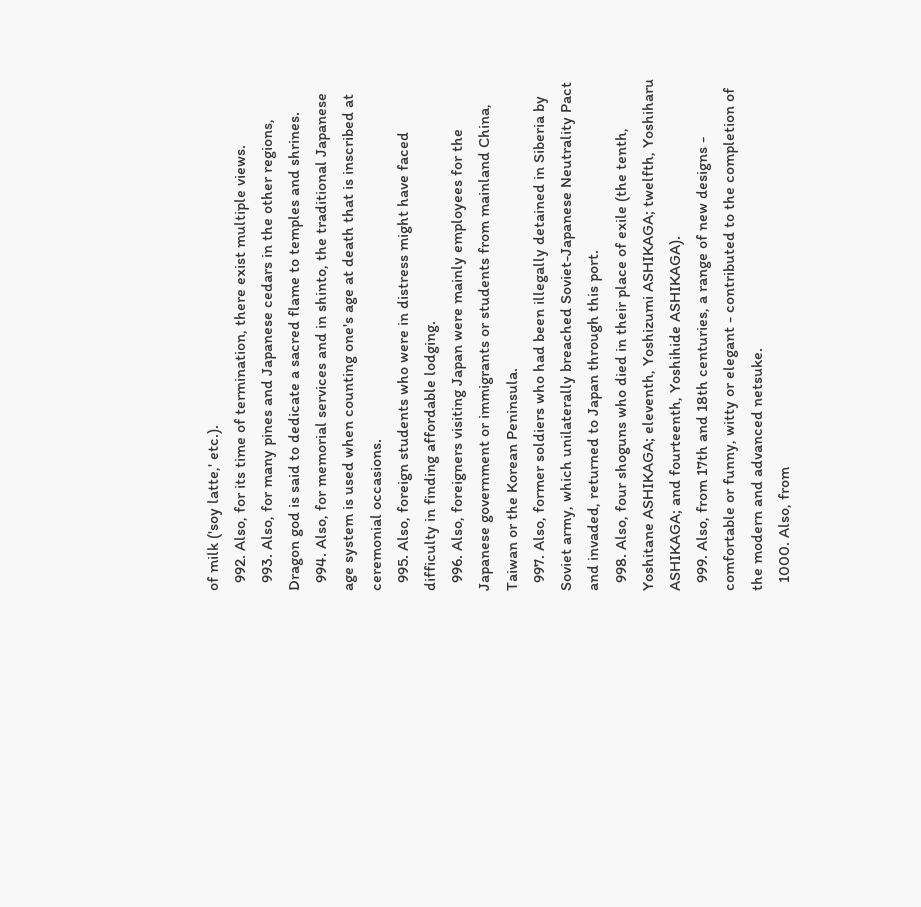of milk ('soy latte,' etc.).
  992. Also, for its time of termination, there exist multiple views.
  993. Also, for many pines and Japanese cedars in the other regions, Dragon god is said to dedicate a sacred flame to temples and shrines.
  994. Also, for memorial services and in shinto, the traditional Japanese age system is used when counting one's age at death that is inscribed at ceremonial occasions.
  995. Also, foreign students who were in distress might have faced difficulty in finding affordable lodging.
  996. Also, foreigners visiting Japan were mainly employees for the Japanese government or immigrants or students from mainland China, Taiwan or the Korean Peninsula.
  997. Also, former soldiers who had been illegally detained in Siberia by Soviet army, which unilaterally breached Soviet-Japanese Neutrality Pact and invaded, returned to Japan through this port.
  998. Also, four shoguns who died in their place of exile (the tenth, Yoshitane ASHIKAGA; eleventh, Yoshizumi ASHIKAGA; twelfth, Yoshiharu ASHIKAGA; and fourteenth, Yoshihide ASHIKAGA).
  999. Also, from 17th and 18th centuries, a range of new designs - comfortable or funny, witty or elegant - contributed to the completion of the modern and advanced netsuke.
  1000. Also, from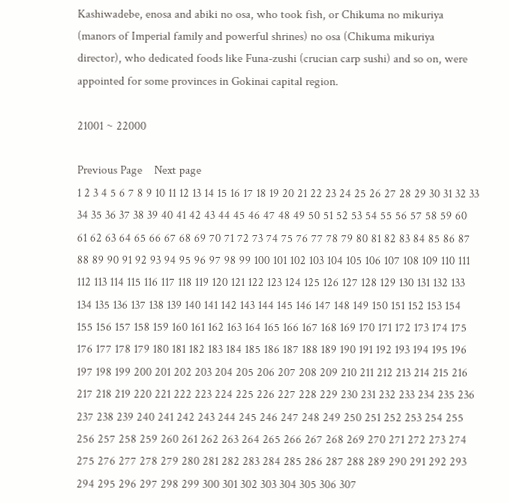Kashiwadebe, enosa and abiki no osa, who took fish, or Chikuma no mikuriya (manors of Imperial family and powerful shrines) no osa (Chikuma mikuriya director), who dedicated foods like Funa-zushi (crucian carp sushi) and so on, were appointed for some provinces in Gokinai capital region.

21001 ~ 22000

Previous Page    Next page
1 2 3 4 5 6 7 8 9 10 11 12 13 14 15 16 17 18 19 20 21 22 23 24 25 26 27 28 29 30 31 32 33 34 35 36 37 38 39 40 41 42 43 44 45 46 47 48 49 50 51 52 53 54 55 56 57 58 59 60 61 62 63 64 65 66 67 68 69 70 71 72 73 74 75 76 77 78 79 80 81 82 83 84 85 86 87 88 89 90 91 92 93 94 95 96 97 98 99 100 101 102 103 104 105 106 107 108 109 110 111 112 113 114 115 116 117 118 119 120 121 122 123 124 125 126 127 128 129 130 131 132 133 134 135 136 137 138 139 140 141 142 143 144 145 146 147 148 149 150 151 152 153 154 155 156 157 158 159 160 161 162 163 164 165 166 167 168 169 170 171 172 173 174 175 176 177 178 179 180 181 182 183 184 185 186 187 188 189 190 191 192 193 194 195 196 197 198 199 200 201 202 203 204 205 206 207 208 209 210 211 212 213 214 215 216 217 218 219 220 221 222 223 224 225 226 227 228 229 230 231 232 233 234 235 236 237 238 239 240 241 242 243 244 245 246 247 248 249 250 251 252 253 254 255 256 257 258 259 260 261 262 263 264 265 266 267 268 269 270 271 272 273 274 275 276 277 278 279 280 281 282 283 284 285 286 287 288 289 290 291 292 293 294 295 296 297 298 299 300 301 302 303 304 305 306 307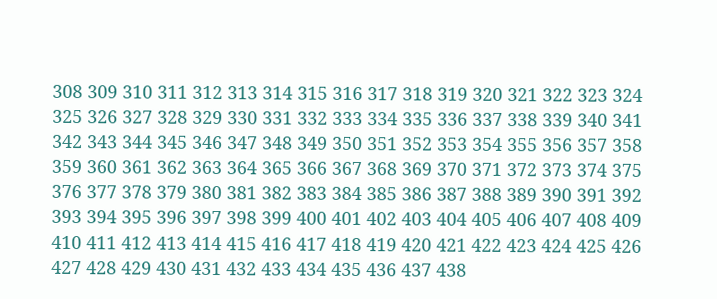308 309 310 311 312 313 314 315 316 317 318 319 320 321 322 323 324 325 326 327 328 329 330 331 332 333 334 335 336 337 338 339 340 341 342 343 344 345 346 347 348 349 350 351 352 353 354 355 356 357 358 359 360 361 362 363 364 365 366 367 368 369 370 371 372 373 374 375 376 377 378 379 380 381 382 383 384 385 386 387 388 389 390 391 392 393 394 395 396 397 398 399 400 401 402 403 404 405 406 407 408 409 410 411 412 413 414 415 416 417 418 419 420 421 422 423 424 425 426 427 428 429 430 431 432 433 434 435 436 437 438